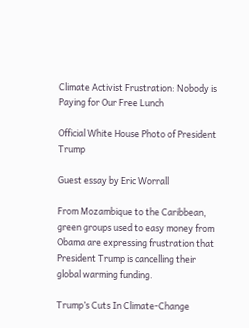Climate Activist Frustration: Nobody is Paying for Our Free Lunch

Official White House Photo of President Trump

Guest essay by Eric Worrall

From Mozambique to the Caribbean, green groups used to easy money from Obama are expressing frustration that President Trump is cancelling their global warming funding.

Trump’s Cuts In Climate-Change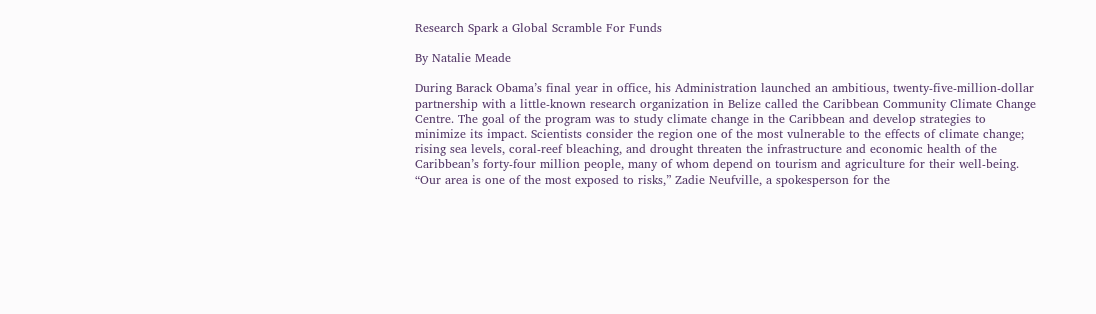Research Spark a Global Scramble For Funds

By Natalie Meade

During Barack Obama’s final year in office, his Administration launched an ambitious, twenty-five-million-dollar partnership with a little-known research organization in Belize called the Caribbean Community Climate Change Centre. The goal of the program was to study climate change in the Caribbean and develop strategies to minimize its impact. Scientists consider the region one of the most vulnerable to the effects of climate change; rising sea levels, coral-reef bleaching, and drought threaten the infrastructure and economic health of the Caribbean’s forty-four million people, many of whom depend on tourism and agriculture for their well-being. “Our area is one of the most exposed to risks,” Zadie Neufville, a spokesperson for the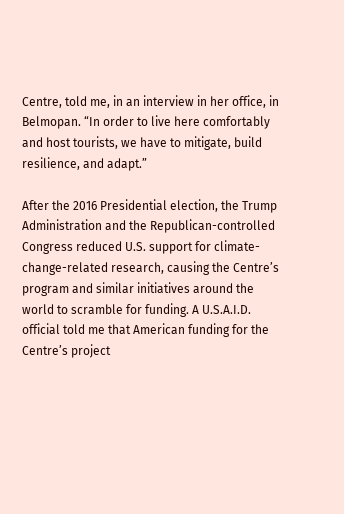Centre, told me, in an interview in her office, in Belmopan. “In order to live here comfortably and host tourists, we have to mitigate, build resilience, and adapt.”

After the 2016 Presidential election, the Trump Administration and the Republican-controlled Congress reduced U.S. support for climate-change-related research, causing the Centre’s program and similar initiatives around the world to scramble for funding. A U.S.A.I.D. official told me that American funding for the Centre’s project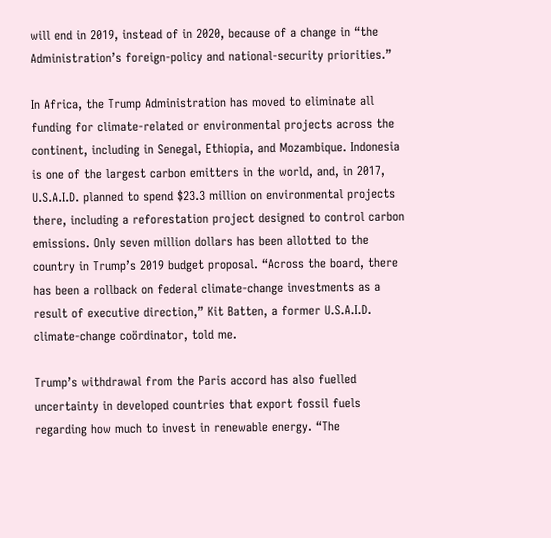will end in 2019, instead of in 2020, because of a change in “the Administration’s foreign-policy and national-security priorities.”

In Africa, the Trump Administration has moved to eliminate all funding for climate-related or environmental projects across the continent, including in Senegal, Ethiopia, and Mozambique. Indonesia is one of the largest carbon emitters in the world, and, in 2017, U.S.A.I.D. planned to spend $23.3 million on environmental projects there, including a reforestation project designed to control carbon emissions. Only seven million dollars has been allotted to the country in Trump’s 2019 budget proposal. “Across the board, there has been a rollback on federal climate-change investments as a result of executive direction,” Kit Batten, a former U.S.A.I.D. climate-change coördinator, told me.

Trump’s withdrawal from the Paris accord has also fuelled uncertainty in developed countries that export fossil fuels regarding how much to invest in renewable energy. “The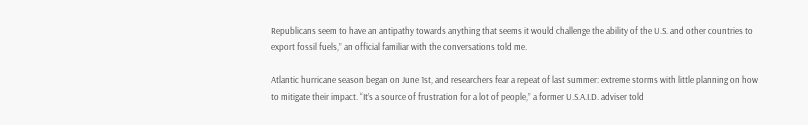Republicans seem to have an antipathy towards anything that seems it would challenge the ability of the U.S. and other countries to export fossil fuels,” an official familiar with the conversations told me.

Atlantic hurricane season began on June 1st, and researchers fear a repeat of last summer: extreme storms with little planning on how to mitigate their impact. “It’s a source of frustration for a lot of people,” a former U.S.A.I.D. adviser told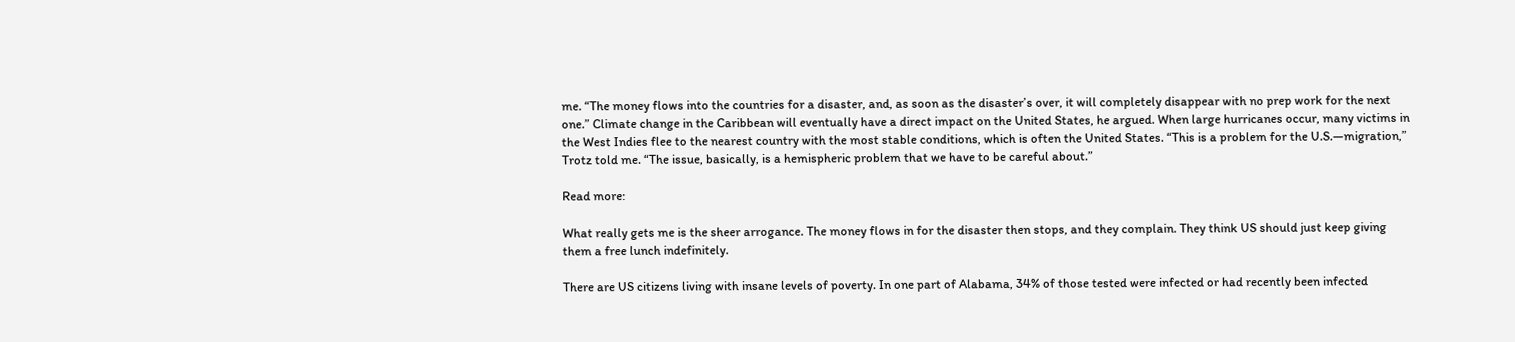me. “The money flows into the countries for a disaster, and, as soon as the disaster’s over, it will completely disappear with no prep work for the next one.” Climate change in the Caribbean will eventually have a direct impact on the United States, he argued. When large hurricanes occur, many victims in the West Indies flee to the nearest country with the most stable conditions, which is often the United States. “This is a problem for the U.S.—migration,” Trotz told me. “The issue, basically, is a hemispheric problem that we have to be careful about.”

Read more:

What really gets me is the sheer arrogance. The money flows in for the disaster then stops, and they complain. They think US should just keep giving them a free lunch indefinitely.

There are US citizens living with insane levels of poverty. In one part of Alabama, 34% of those tested were infected or had recently been infected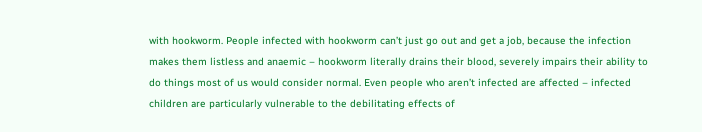with hookworm. People infected with hookworm can’t just go out and get a job, because the infection makes them listless and anaemic – hookworm literally drains their blood, severely impairs their ability to do things most of us would consider normal. Even people who aren’t infected are affected – infected children are particularly vulnerable to the debilitating effects of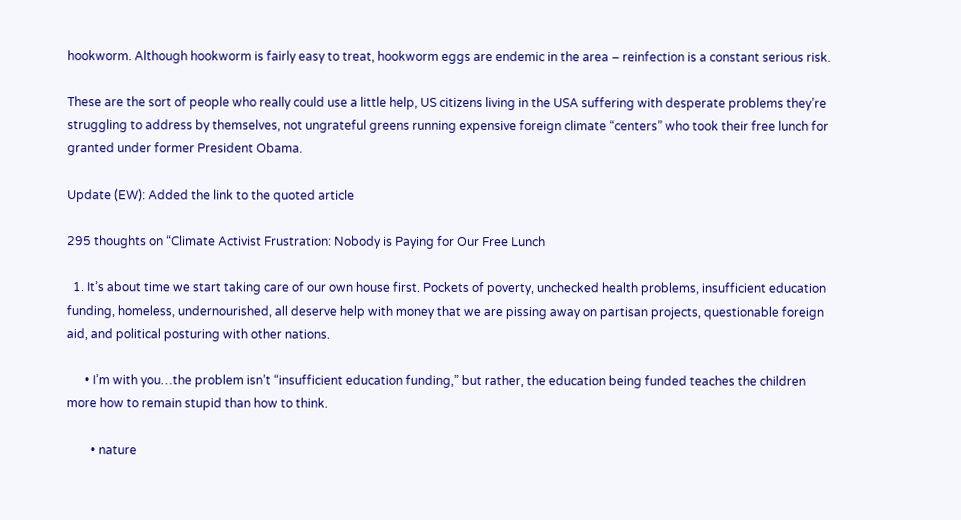hookworm. Although hookworm is fairly easy to treat, hookworm eggs are endemic in the area – reinfection is a constant serious risk.

These are the sort of people who really could use a little help, US citizens living in the USA suffering with desperate problems they’re struggling to address by themselves, not ungrateful greens running expensive foreign climate “centers” who took their free lunch for granted under former President Obama.

Update (EW): Added the link to the quoted article

295 thoughts on “Climate Activist Frustration: Nobody is Paying for Our Free Lunch

  1. It’s about time we start taking care of our own house first. Pockets of poverty, unchecked health problems, insufficient education funding, homeless, undernourished, all deserve help with money that we are pissing away on partisan projects, questionable foreign aid, and political posturing with other nations.

      • I’m with you…the problem isn’t “insufficient education funding,” but rather, the education being funded teaches the children more how to remain stupid than how to think.

        • nature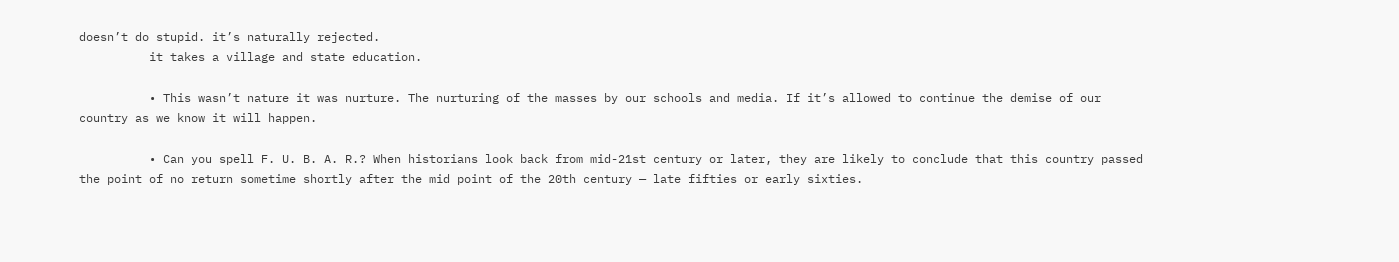doesn’t do stupid. it’s naturally rejected.
          it takes a village and state education.

          • This wasn’t nature it was nurture. The nurturing of the masses by our schools and media. If it’s allowed to continue the demise of our country as we know it will happen.

          • Can you spell F. U. B. A. R.? When historians look back from mid-21st century or later, they are likely to conclude that this country passed the point of no return sometime shortly after the mid point of the 20th century — late fifties or early sixties.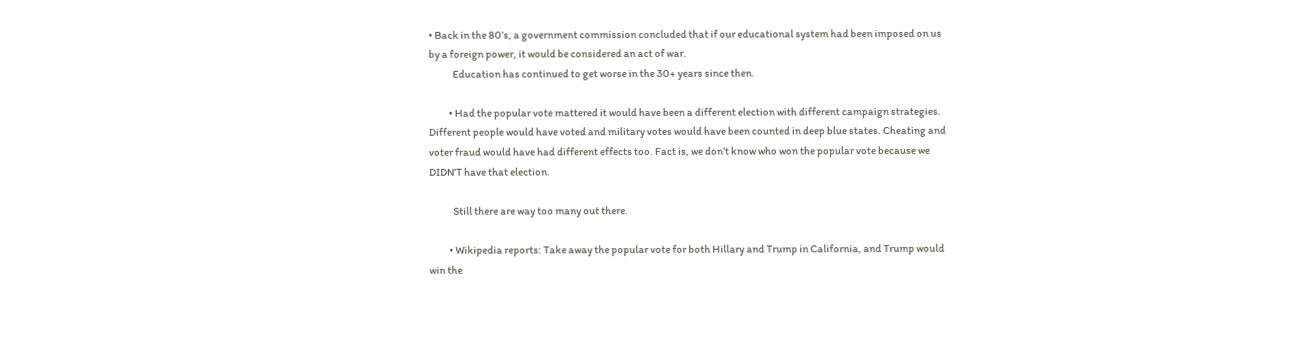• Back in the 80’s, a government commission concluded that if our educational system had been imposed on us by a foreign power, it would be considered an act of war.
            Education has continued to get worse in the 30+ years since then.

          • Had the popular vote mattered it would have been a different election with different campaign strategies. Different people would have voted and military votes would have been counted in deep blue states. Cheating and voter fraud would have had different effects too. Fact is, we don’t know who won the popular vote because we DIDN’T have that election.

            Still there are way too many out there.

          • Wikipedia reports: Take away the popular vote for both Hillary and Trump in California, and Trump would win the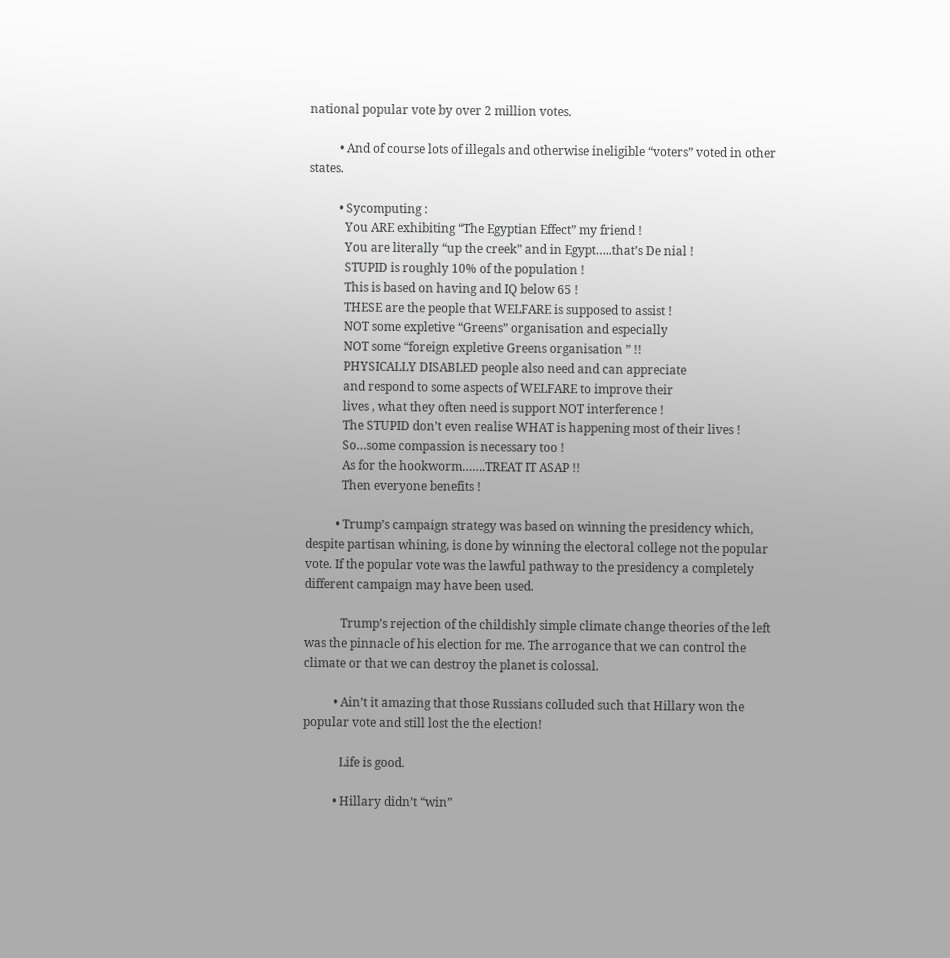national popular vote by over 2 million votes.

          • And of course lots of illegals and otherwise ineligible “voters” voted in other states.

          • Sycomputing :
            You ARE exhibiting “The Egyptian Effect” my friend !
            You are literally “up the creek” and in Egypt…..that’s De nial !
            STUPID is roughly 10% of the population !
            This is based on having and IQ below 65 !
            THESE are the people that WELFARE is supposed to assist !
            NOT some expletive “Greens” organisation and especially
            NOT some “foreign expletive Greens organisation ” !!
            PHYSICALLY DISABLED people also need and can appreciate
            and respond to some aspects of WELFARE to improve their
            lives , what they often need is support NOT interference !
            The STUPID don’t even realise WHAT is happening most of their lives !
            So…some compassion is necessary too !
            As for the hookworm…….TREAT IT ASAP !!
            Then everyone benefits !

          • Trump’s campaign strategy was based on winning the presidency which, despite partisan whining, is done by winning the electoral college not the popular vote. If the popular vote was the lawful pathway to the presidency a completely different campaign may have been used.

            Trump’s rejection of the childishly simple climate change theories of the left was the pinnacle of his election for me. The arrogance that we can control the climate or that we can destroy the planet is colossal.

          • Ain’t it amazing that those Russians colluded such that Hillary won the popular vote and still lost the the election!

            Life is good.

          • Hillary didn’t “win”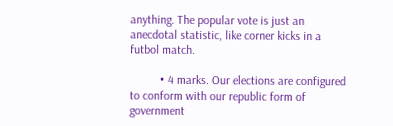anything. The popular vote is just an anecdotal statistic, like corner kicks in a futbol match.

          • 4 marks. Our elections are configured to conform with our republic form of government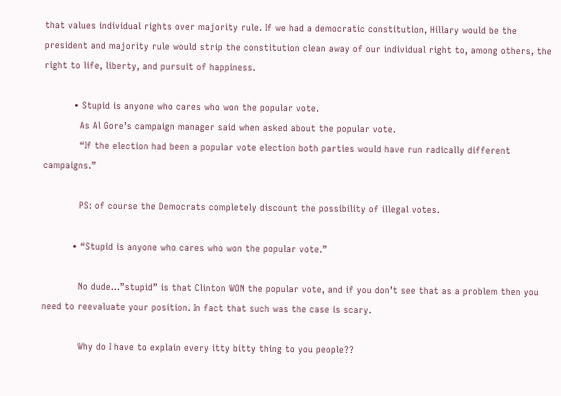that values individual rights over majority rule. If we had a democratic constitution, Hillary would be the president and majority rule would strip the constitution clean away of our individual right to, among others, the right to life, liberty, and pursuit of happiness.

          • Stupid is anyone who cares who won the popular vote.
            As Al Gore’s campaign manager said when asked about the popular vote.
            “If the election had been a popular vote election both parties would have run radically different campaigns.”

            PS: of course the Democrats completely discount the possibility of illegal votes.

          • “Stupid is anyone who cares who won the popular vote.”

            No dude…”stupid” is that Clinton WON the popular vote, and if you don’t see that as a problem then you need to reevaluate your position. In fact that such was the case is scary.

            Why do I have to explain every itty bitty thing to you people??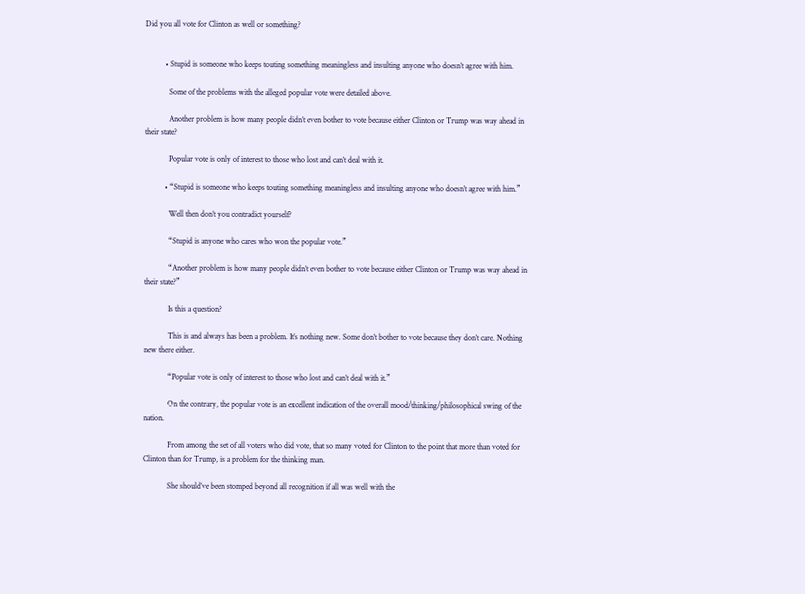Did you all vote for Clinton as well or something?


          • Stupid is someone who keeps touting something meaningless and insulting anyone who doesn’t agree with him.

            Some of the problems with the alleged popular vote were detailed above.

            Another problem is how many people didn’t even bother to vote because either Clinton or Trump was way ahead in their state?

            Popular vote is only of interest to those who lost and can’t deal with it.

          • “Stupid is someone who keeps touting something meaningless and insulting anyone who doesn’t agree with him.”

            Well then don’t you contradict yourself?

            “Stupid is anyone who cares who won the popular vote.”

            “Another problem is how many people didn’t even bother to vote because either Clinton or Trump was way ahead in their state?”

            Is this a question?

            This is and always has been a problem. It’s nothing new. Some don’t bother to vote because they don’t care. Nothing new there either.

            “Popular vote is only of interest to those who lost and can’t deal with it.”

            On the contrary, the popular vote is an excellent indication of the overall mood/thinking/philosophical swing of the nation.

            From among the set of all voters who did vote, that so many voted for Clinton to the point that more than voted for Clinton than for Trump, is a problem for the thinking man.

            She should’ve been stomped beyond all recognition if all was well with the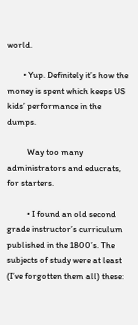world.

        • Yup. Definitely it’s how the money is spent which keeps US kids’ performance in the dumps.

          Way too many administrators and educrats, for starters.

          • I found an old second grade instructor’s curriculum published in the 1800’s. The subjects of study were at least (I’ve forgotten them all) these: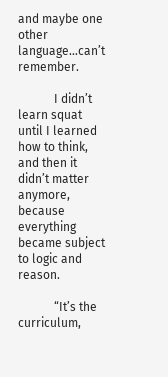and maybe one other language…can’t remember.

            I didn’t learn squat until I learned how to think, and then it didn’t matter anymore, because everything became subject to logic and reason.

            “It’s the curriculum,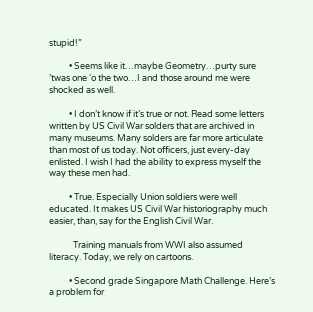stupid!”

          • Seems like it…maybe Geometry…purty sure ’twas one ‘o the two…I and those around me were shocked as well.

          • I don’t know if it’s true or not. Read some letters written by US Civil War solders that are archived in many museums. Many solders are far more articulate than most of us today. Not officers, just every-day enlisted. I wish I had the ability to express myself the way these men had.

          • True. Especially Union soldiers were well educated. It makes US Civil War historiography much easier, than, say for the English Civil War.

            Training manuals from WWI also assumed literacy. Today, we rely on cartoons.

          • Second grade Singapore Math Challenge. Here’s a problem for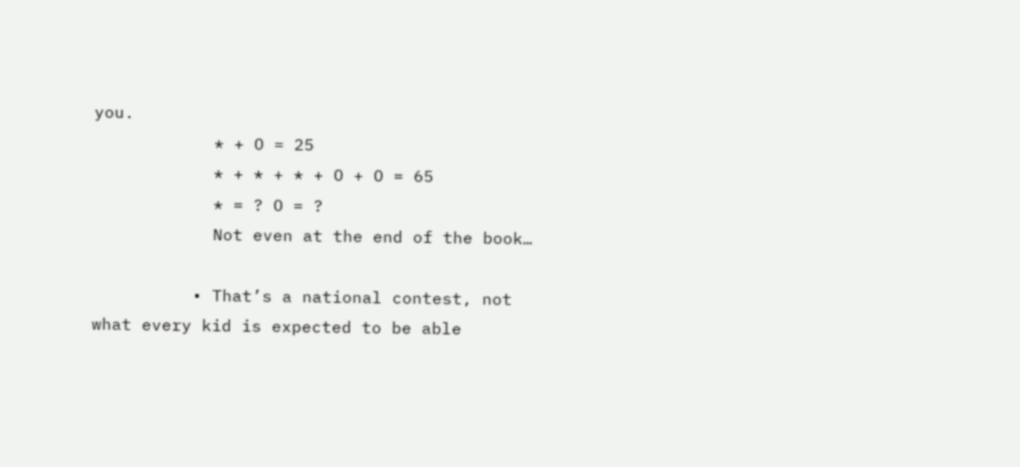you.
            * + O = 25
            * + * + * + O + O = 65
            * = ? O = ?
            Not even at the end of the book…

          • That’s a national contest, not what every kid is expected to be able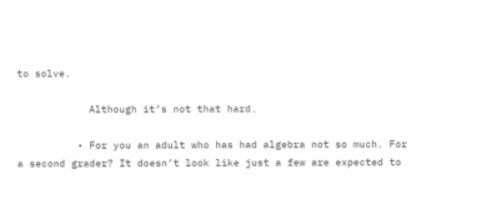to solve.

            Although it’s not that hard.

          • For you an adult who has had algebra not so much. For a second grader? It doesn’t look like just a few are expected to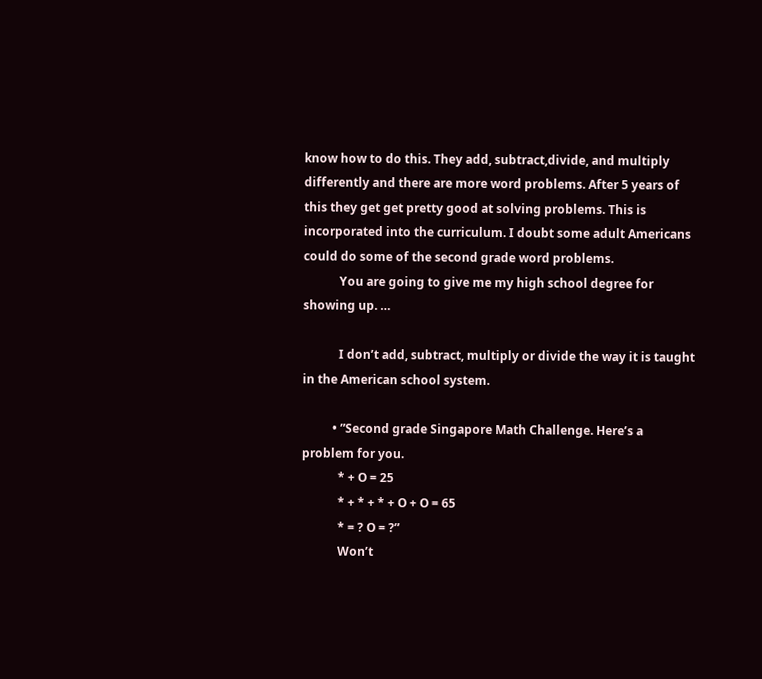know how to do this. They add, subtract,divide, and multiply differently and there are more word problems. After 5 years of this they get get pretty good at solving problems. This is incorporated into the curriculum. I doubt some adult Americans could do some of the second grade word problems.
            You are going to give me my high school degree for showing up. …

            I don’t add, subtract, multiply or divide the way it is taught in the American school system.

          • ”Second grade Singapore Math Challenge. Here’s a problem for you.
            * + O = 25
            * + * + * + O + O = 65
            * = ? O = ?”
            Won’t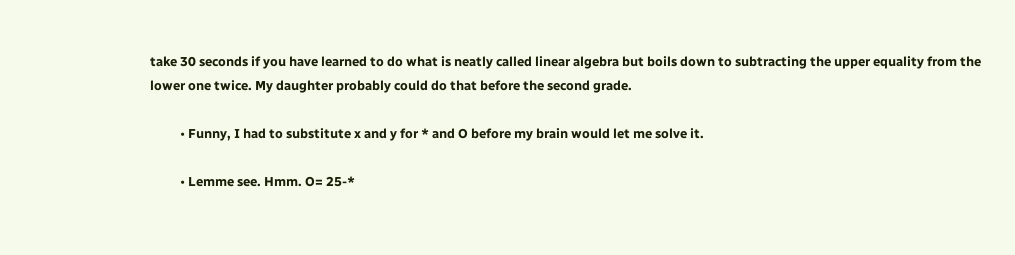take 30 seconds if you have learned to do what is neatly called linear algebra but boils down to subtracting the upper equality from the lower one twice. My daughter probably could do that before the second grade.

          • Funny, I had to substitute x and y for * and O before my brain would let me solve it.

          • Lemme see. Hmm. O= 25-*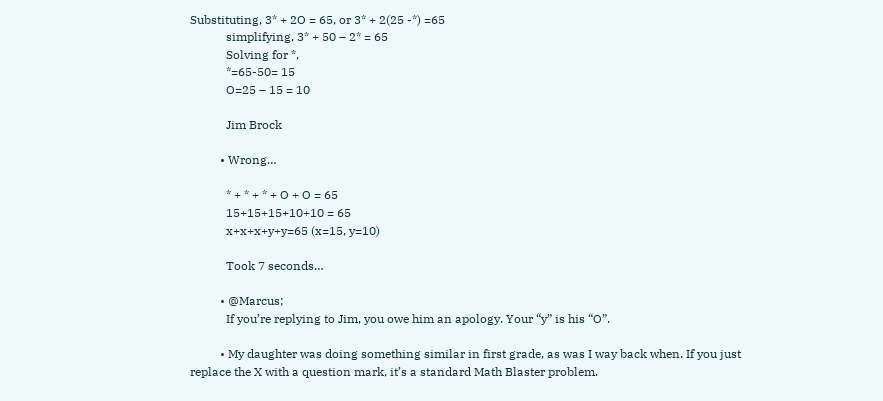Substituting, 3* + 2O = 65, or 3* + 2(25 -*) =65
            simplifying, 3* + 50 – 2* = 65
            Solving for *,
            *=65-50= 15
            O=25 – 15 = 10

            Jim Brock

          • Wrong…

            * + * + * + O + O = 65
            15+15+15+10+10 = 65
            x+x+x+y+y=65 (x=15, y=10)

            Took 7 seconds…

          • @Marcus;
            If you’re replying to Jim, you owe him an apology. Your “y” is his “O”.

          • My daughter was doing something similar in first grade, as was I way back when. If you just replace the X with a question mark, it’s a standard Math Blaster problem.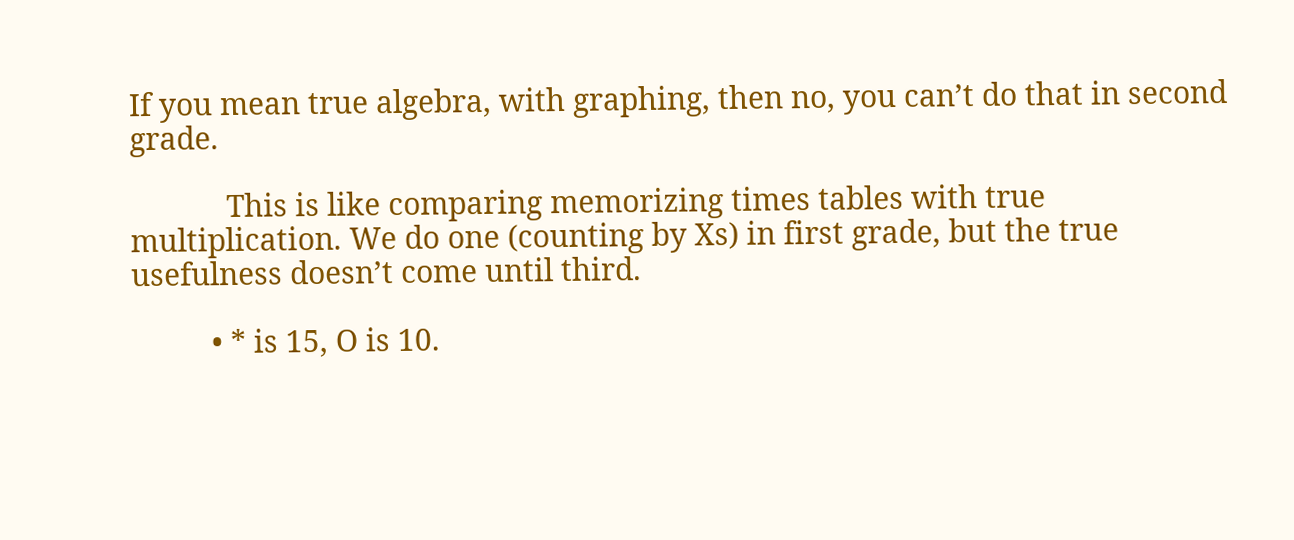If you mean true algebra, with graphing, then no, you can’t do that in second grade.

            This is like comparing memorizing times tables with true multiplication. We do one (counting by Xs) in first grade, but the true usefulness doesn’t come until third.

          • * is 15, O is 10.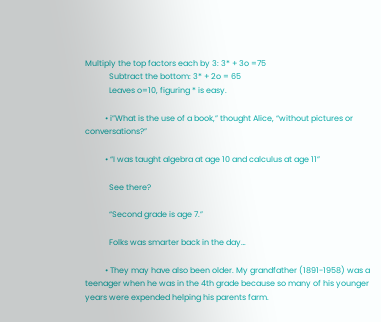Multiply the top factors each by 3: 3* + 3o =75
            Subtract the bottom: 3* + 2o = 65
            Leaves o=10, figuring * is easy.

          • i”What is the use of a book,” thought Alice, “without pictures or conversations?”

          • “I was taught algebra at age 10 and calculus at age 11”

            See there?

            “Second grade is age 7.”

            Folks was smarter back in the day…

          • They may have also been older. My grandfather (1891-1958) was a teenager when he was in the 4th grade because so many of his younger years were expended helping his parents farm.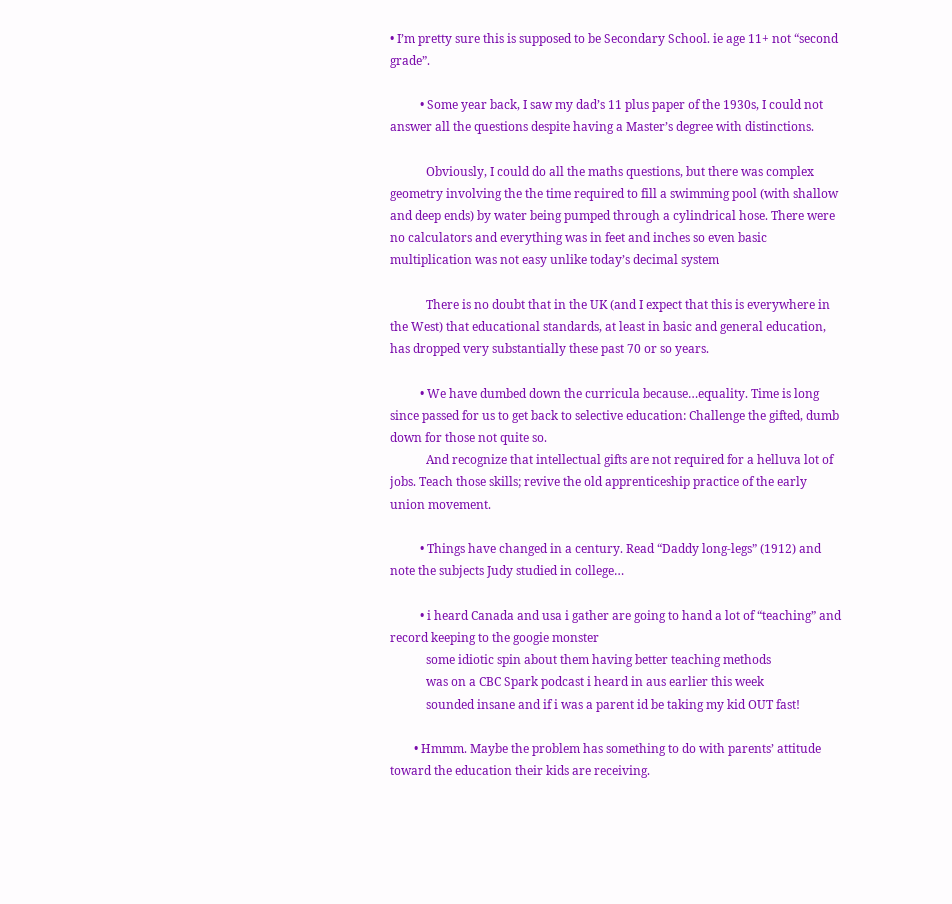• I’m pretty sure this is supposed to be Secondary School. ie age 11+ not “second grade”.

          • Some year back, I saw my dad’s 11 plus paper of the 1930s, I could not answer all the questions despite having a Master’s degree with distinctions.

            Obviously, I could do all the maths questions, but there was complex geometry involving the the time required to fill a swimming pool (with shallow and deep ends) by water being pumped through a cylindrical hose. There were no calculators and everything was in feet and inches so even basic multiplication was not easy unlike today’s decimal system

            There is no doubt that in the UK (and I expect that this is everywhere in the West) that educational standards, at least in basic and general education, has dropped very substantially these past 70 or so years.

          • We have dumbed down the curricula because…equality. Time is long since passed for us to get back to selective education: Challenge the gifted, dumb down for those not quite so.
            And recognize that intellectual gifts are not required for a helluva lot of jobs. Teach those skills; revive the old apprenticeship practice of the early union movement.

          • Things have changed in a century. Read “Daddy long-legs” (1912) and note the subjects Judy studied in college…

          • i heard Canada and usa i gather are going to hand a lot of “teaching” and record keeping to the googie monster
            some idiotic spin about them having better teaching methods
            was on a CBC Spark podcast i heard in aus earlier this week
            sounded insane and if i was a parent id be taking my kid OUT fast!

        • Hmmm. Maybe the problem has something to do with parents’ attitude toward the education their kids are receiving.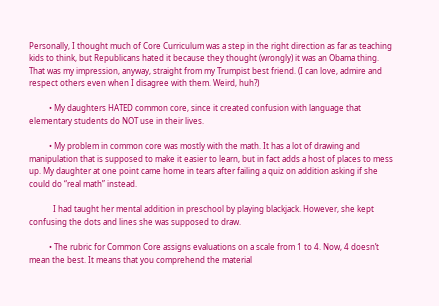Personally, I thought much of Core Curriculum was a step in the right direction as far as teaching kids to think, but Republicans hated it because they thought (wrongly) it was an Obama thing. That was my impression, anyway, straight from my Trumpist best friend. (I can love, admire and respect others even when I disagree with them. Weird, huh?)

          • My daughters HATED common core, since it created confusion with language that elementary students do NOT use in their lives.

          • My problem in common core was mostly with the math. It has a lot of drawing and manipulation that is supposed to make it easier to learn, but in fact adds a host of places to mess up. My daughter at one point came home in tears after failing a quiz on addition asking if she could do “real math” instead.

            I had taught her mental addition in preschool by playing blackjack. However, she kept confusing the dots and lines she was supposed to draw.

          • The rubric for Common Core assigns evaluations on a scale from 1 to 4. Now, 4 doesn’t mean the best. It means that you comprehend the material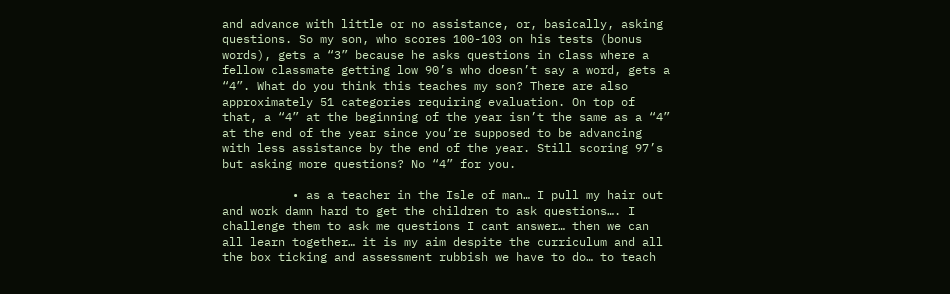and advance with little or no assistance, or, basically, asking questions. So my son, who scores 100-103 on his tests (bonus words), gets a “3” because he asks questions in class where a fellow classmate getting low 90’s who doesn’t say a word, gets a “4”. What do you think this teaches my son? There are also approximately 51 categories requiring evaluation. On top of that, a “4” at the beginning of the year isn’t the same as a “4” at the end of the year since you’re supposed to be advancing with less assistance by the end of the year. Still scoring 97’s but asking more questions? No “4” for you.

          • as a teacher in the Isle of man… I pull my hair out and work damn hard to get the children to ask questions…. I challenge them to ask me questions I cant answer… then we can all learn together… it is my aim despite the curriculum and all the box ticking and assessment rubbish we have to do… to teach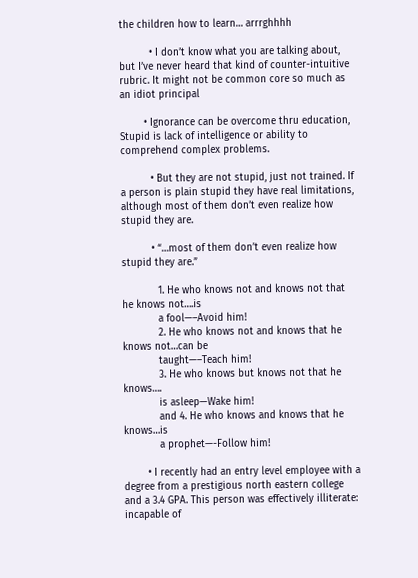the children how to learn… arrrghhhh

          • I don’t know what you are talking about, but I’ve never heard that kind of counter-intuitive rubric. It might not be common core so much as an idiot principal

        • Ignorance can be overcome thru education, Stupid is lack of intelligence or ability to comprehend complex problems.

          • But they are not stupid, just not trained. If a person is plain stupid they have real limitations, although most of them don’t even realize how stupid they are.

          • “…most of them don’t even realize how stupid they are.”

            1. He who knows not and knows not that he knows not….is
            a fool—–Avoid him!
            2. He who knows not and knows that he knows not…can be
            taught—–Teach him!
            3. He who knows but knows not that he knows….
            is asleep—Wake him!
            and 4. He who knows and knows that he knows…is
            a prophet—-Follow him!

        • I recently had an entry level employee with a degree from a prestigious north eastern college and a 3.4 GPA. This person was effectively illiterate: incapable of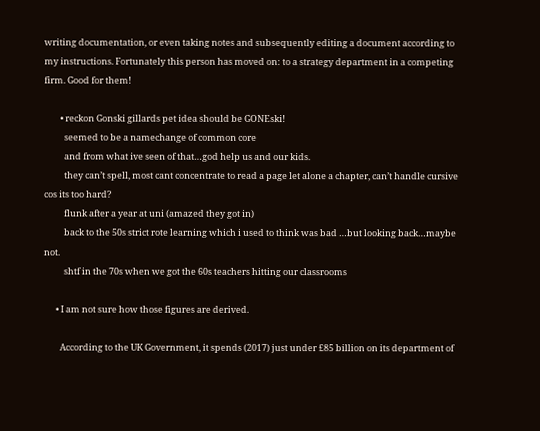writing documentation, or even taking notes and subsequently editing a document according to my instructions. Fortunately this person has moved on: to a strategy department in a competing firm. Good for them!

        • reckon Gonski gillards pet idea should be GONEski!
          seemed to be a namechange of common core
          and from what ive seen of that…god help us and our kids.
          they can’t spell, most cant concentrate to read a page let alone a chapter, can’t handle cursive cos its too hard?
          flunk after a year at uni (amazed they got in)
          back to the 50s strict rote learning which i used to think was bad …but looking back…maybe not.
          shtf in the 70s when we got the 60s teachers hitting our classrooms

      • I am not sure how those figures are derived.

        According to the UK Government, it spends (2017) just under £85 billion on its department of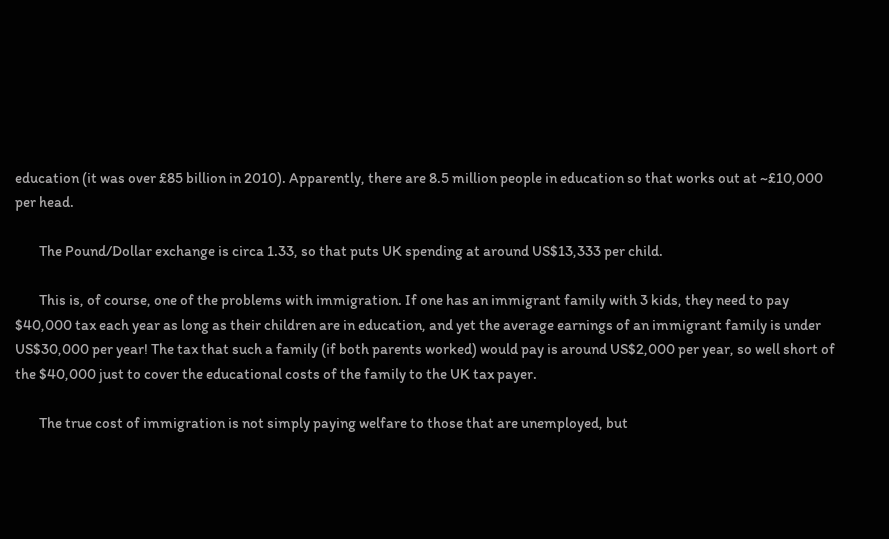education (it was over £85 billion in 2010). Apparently, there are 8.5 million people in education so that works out at ~£10,000 per head.

        The Pound/Dollar exchange is circa 1.33, so that puts UK spending at around US$13,333 per child.

        This is, of course, one of the problems with immigration. If one has an immigrant family with 3 kids, they need to pay $40,000 tax each year as long as their children are in education, and yet the average earnings of an immigrant family is under US$30,000 per year! The tax that such a family (if both parents worked) would pay is around US$2,000 per year, so well short of the $40,000 just to cover the educational costs of the family to the UK tax payer.

        The true cost of immigration is not simply paying welfare to those that are unemployed, but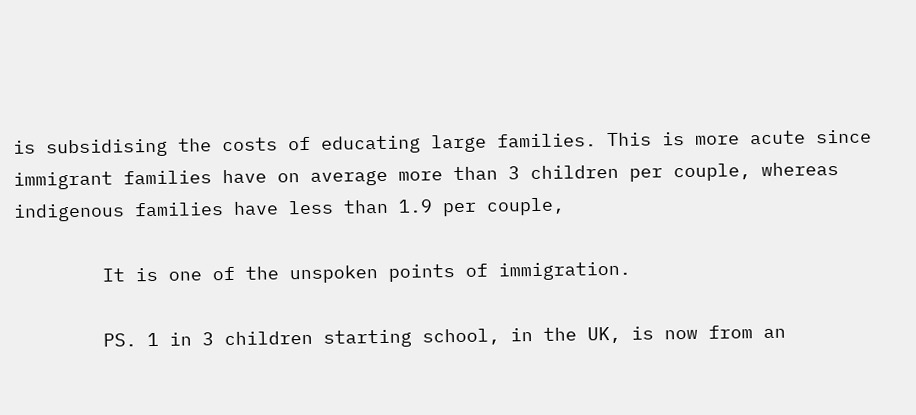is subsidising the costs of educating large families. This is more acute since immigrant families have on average more than 3 children per couple, whereas indigenous families have less than 1.9 per couple,

        It is one of the unspoken points of immigration.

        PS. 1 in 3 children starting school, in the UK, is now from an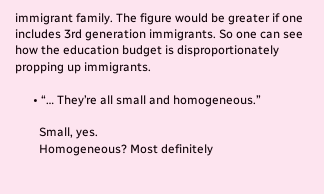immigrant family. The figure would be greater if one includes 3rd generation immigrants. So one can see how the education budget is disproportionately propping up immigrants.

      • “… They’re all small and homogeneous.”

        Small, yes.
        Homogeneous? Most definitely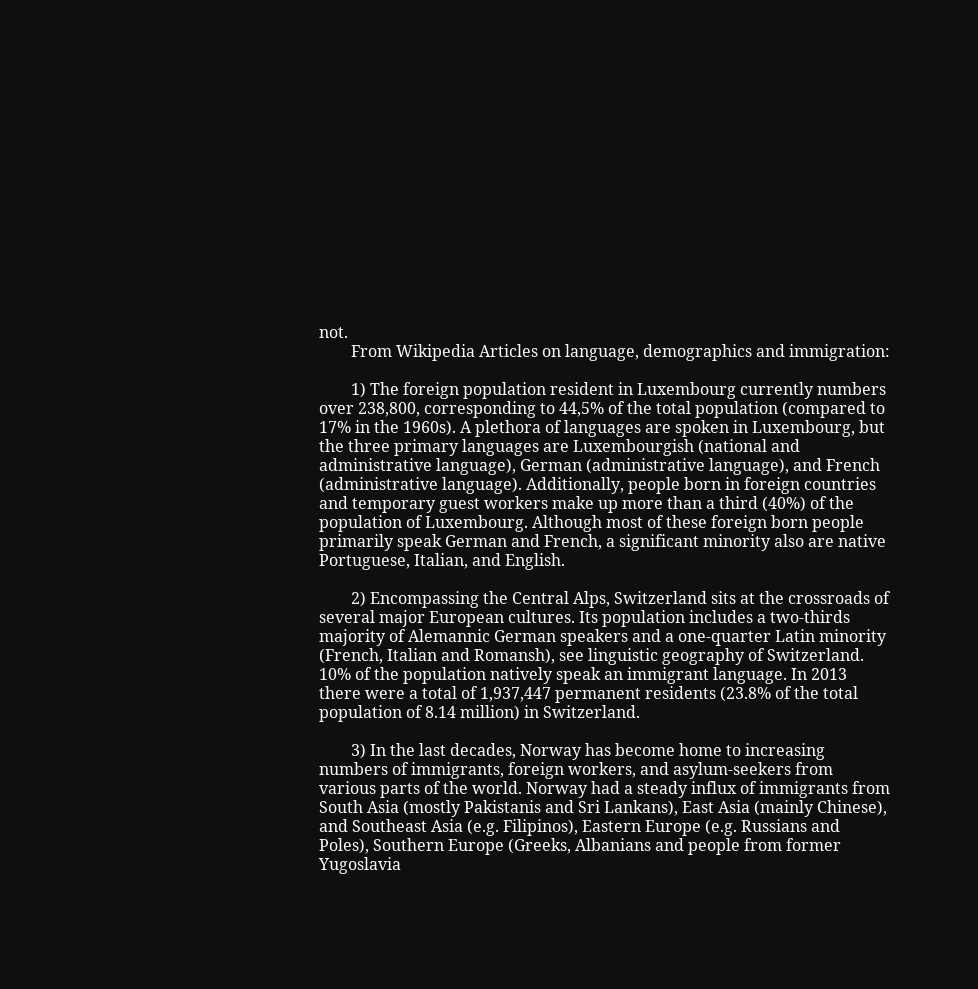not.
        From Wikipedia Articles on language, demographics and immigration:

        1) The foreign population resident in Luxembourg currently numbers over 238,800, corresponding to 44,5% of the total population (compared to 17% in the 1960s). A plethora of languages are spoken in Luxembourg, but the three primary languages are Luxembourgish (national and administrative language), German (administrative language), and French (administrative language). Additionally, people born in foreign countries and temporary guest workers make up more than a third (40%) of the population of Luxembourg. Although most of these foreign born people primarily speak German and French, a significant minority also are native Portuguese, Italian, and English.

        2) Encompassing the Central Alps, Switzerland sits at the crossroads of several major European cultures. Its population includes a two-thirds majority of Alemannic German speakers and a one-quarter Latin minority (French, Italian and Romansh), see linguistic geography of Switzerland. 10% of the population natively speak an immigrant language. In 2013 there were a total of 1,937,447 permanent residents (23.8% of the total population of 8.14 million) in Switzerland.

        3) In the last decades, Norway has become home to increasing numbers of immigrants, foreign workers, and asylum-seekers from various parts of the world. Norway had a steady influx of immigrants from South Asia (mostly Pakistanis and Sri Lankans), East Asia (mainly Chinese), and Southeast Asia (e.g. Filipinos), Eastern Europe (e.g. Russians and Poles), Southern Europe (Greeks, Albanians and people from former Yugoslavia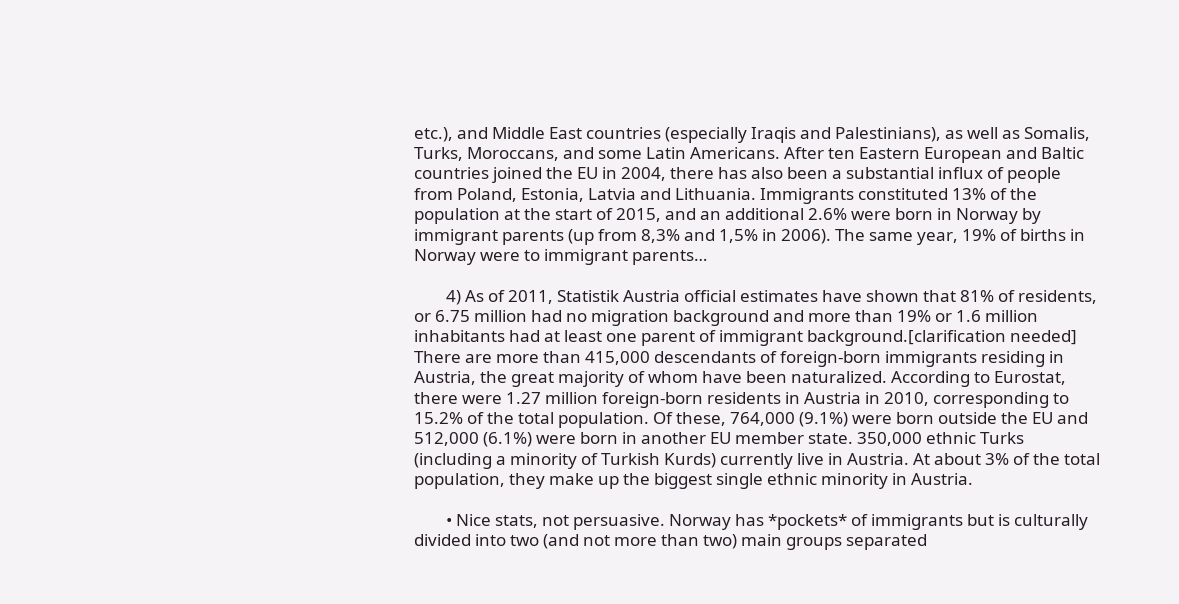etc.), and Middle East countries (especially Iraqis and Palestinians), as well as Somalis, Turks, Moroccans, and some Latin Americans. After ten Eastern European and Baltic countries joined the EU in 2004, there has also been a substantial influx of people from Poland, Estonia, Latvia and Lithuania. Immigrants constituted 13% of the population at the start of 2015, and an additional 2.6% were born in Norway by immigrant parents (up from 8,3% and 1,5% in 2006). The same year, 19% of births in Norway were to immigrant parents…

        4) As of 2011, Statistik Austria official estimates have shown that 81% of residents, or 6.75 million had no migration background and more than 19% or 1.6 million inhabitants had at least one parent of immigrant background.[clarification needed] There are more than 415,000 descendants of foreign-born immigrants residing in Austria, the great majority of whom have been naturalized. According to Eurostat, there were 1.27 million foreign-born residents in Austria in 2010, corresponding to 15.2% of the total population. Of these, 764,000 (9.1%) were born outside the EU and 512,000 (6.1%) were born in another EU member state. 350,000 ethnic Turks (including a minority of Turkish Kurds) currently live in Austria. At about 3% of the total population, they make up the biggest single ethnic minority in Austria.

        • Nice stats, not persuasive. Norway has *pockets* of immigrants but is culturally divided into two (and not more than two) main groups separated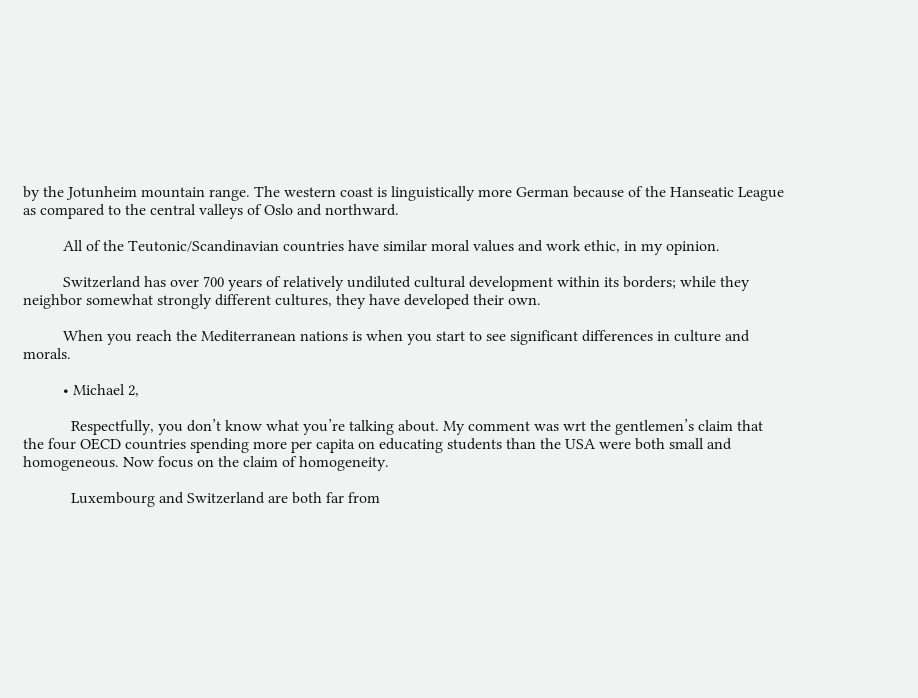by the Jotunheim mountain range. The western coast is linguistically more German because of the Hanseatic League as compared to the central valleys of Oslo and northward.

          All of the Teutonic/Scandinavian countries have similar moral values and work ethic, in my opinion.

          Switzerland has over 700 years of relatively undiluted cultural development within its borders; while they neighbor somewhat strongly different cultures, they have developed their own.

          When you reach the Mediterranean nations is when you start to see significant differences in culture and morals.

          • Michael 2,

            Respectfully, you don’t know what you’re talking about. My comment was wrt the gentlemen’s claim that the four OECD countries spending more per capita on educating students than the USA were both small and homogeneous. Now focus on the claim of homogeneity.

            Luxembourg and Switzerland are both far from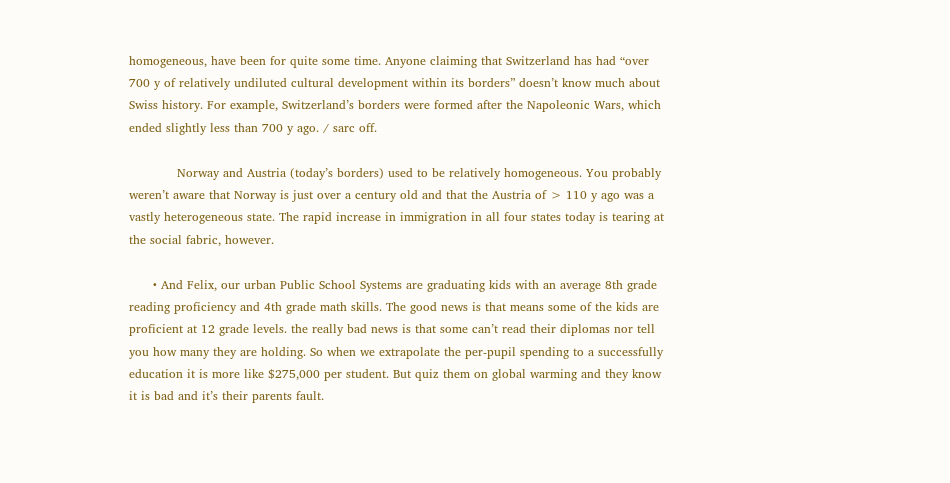homogeneous, have been for quite some time. Anyone claiming that Switzerland has had “over 700 y of relatively undiluted cultural development within its borders” doesn’t know much about Swiss history. For example, Switzerland’s borders were formed after the Napoleonic Wars, which ended slightly less than 700 y ago. / sarc off.

            Norway and Austria (today’s borders) used to be relatively homogeneous. You probably weren’t aware that Norway is just over a century old and that the Austria of > 110 y ago was a vastly heterogeneous state. The rapid increase in immigration in all four states today is tearing at the social fabric, however.

      • And Felix, our urban Public School Systems are graduating kids with an average 8th grade reading proficiency and 4th grade math skills. The good news is that means some of the kids are proficient at 12 grade levels. the really bad news is that some can’t read their diplomas nor tell you how many they are holding. So when we extrapolate the per-pupil spending to a successfully education it is more like $275,000 per student. But quiz them on global warming and they know it is bad and it’s their parents fault.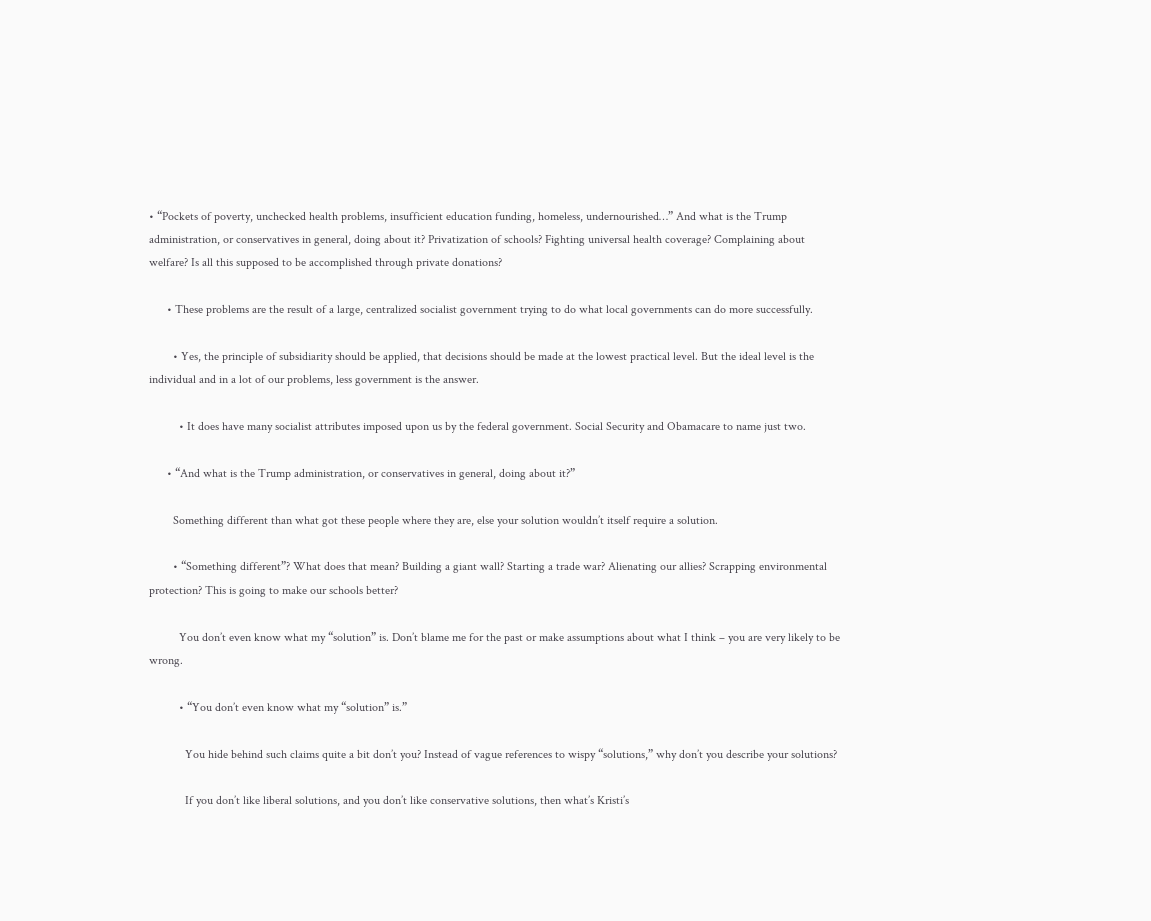• “Pockets of poverty, unchecked health problems, insufficient education funding, homeless, undernourished…” And what is the Trump administration, or conservatives in general, doing about it? Privatization of schools? Fighting universal health coverage? Complaining about welfare? Is all this supposed to be accomplished through private donations?

      • These problems are the result of a large, centralized socialist government trying to do what local governments can do more successfully.

        • Yes, the principle of subsidiarity should be applied, that decisions should be made at the lowest practical level. But the ideal level is the individual and in a lot of our problems, less government is the answer.

          • It does have many socialist attributes imposed upon us by the federal government. Social Security and Obamacare to name just two.

      • “And what is the Trump administration, or conservatives in general, doing about it?”

        Something different than what got these people where they are, else your solution wouldn’t itself require a solution.

        • “Something different”? What does that mean? Building a giant wall? Starting a trade war? Alienating our allies? Scrapping environmental protection? This is going to make our schools better?

          You don’t even know what my “solution” is. Don’t blame me for the past or make assumptions about what I think – you are very likely to be wrong.

          • “You don’t even know what my “solution” is.”

            You hide behind such claims quite a bit don’t you? Instead of vague references to wispy “solutions,” why don’t you describe your solutions?

            If you don’t like liberal solutions, and you don’t like conservative solutions, then what’s Kristi’s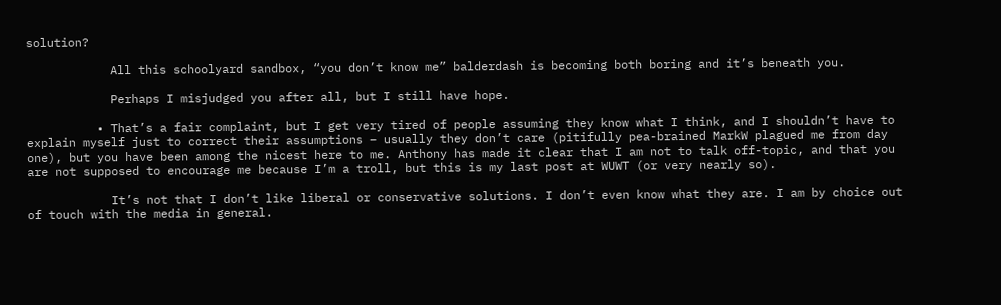solution?

            All this schoolyard sandbox, “you don’t know me” balderdash is becoming both boring and it’s beneath you.

            Perhaps I misjudged you after all, but I still have hope.

          • That’s a fair complaint, but I get very tired of people assuming they know what I think, and I shouldn’t have to explain myself just to correct their assumptions – usually they don’t care (pitifully pea-brained MarkW plagued me from day one), but you have been among the nicest here to me. Anthony has made it clear that I am not to talk off-topic, and that you are not supposed to encourage me because I’m a troll, but this is my last post at WUWT (or very nearly so).

            It’s not that I don’t like liberal or conservative solutions. I don’t even know what they are. I am by choice out of touch with the media in general.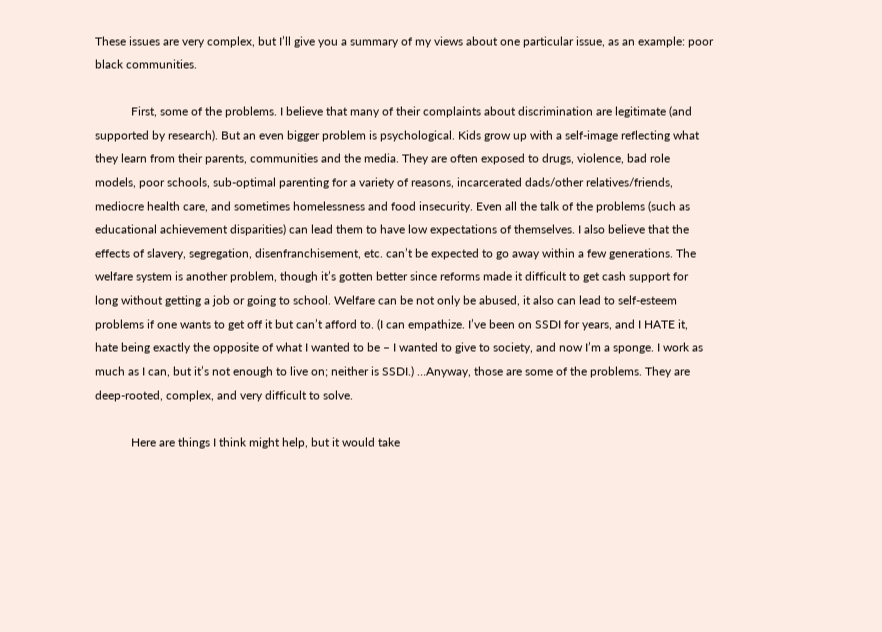These issues are very complex, but I’ll give you a summary of my views about one particular issue, as an example: poor black communities.

            First, some of the problems. I believe that many of their complaints about discrimination are legitimate (and supported by research). But an even bigger problem is psychological. Kids grow up with a self-image reflecting what they learn from their parents, communities and the media. They are often exposed to drugs, violence, bad role models, poor schools, sub-optimal parenting for a variety of reasons, incarcerated dads/other relatives/friends, mediocre health care, and sometimes homelessness and food insecurity. Even all the talk of the problems (such as educational achievement disparities) can lead them to have low expectations of themselves. I also believe that the effects of slavery, segregation, disenfranchisement, etc. can’t be expected to go away within a few generations. The welfare system is another problem, though it’s gotten better since reforms made it difficult to get cash support for long without getting a job or going to school. Welfare can be not only be abused, it also can lead to self-esteem problems if one wants to get off it but can’t afford to. (I can empathize. I’ve been on SSDI for years, and I HATE it, hate being exactly the opposite of what I wanted to be – I wanted to give to society, and now I’m a sponge. I work as much as I can, but it’s not enough to live on; neither is SSDI.) …Anyway, those are some of the problems. They are deep-rooted, complex, and very difficult to solve.

            Here are things I think might help, but it would take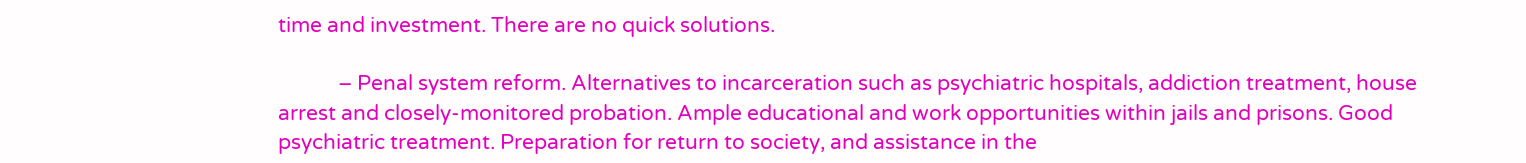time and investment. There are no quick solutions.

            – Penal system reform. Alternatives to incarceration such as psychiatric hospitals, addiction treatment, house arrest and closely-monitored probation. Ample educational and work opportunities within jails and prisons. Good psychiatric treatment. Preparation for return to society, and assistance in the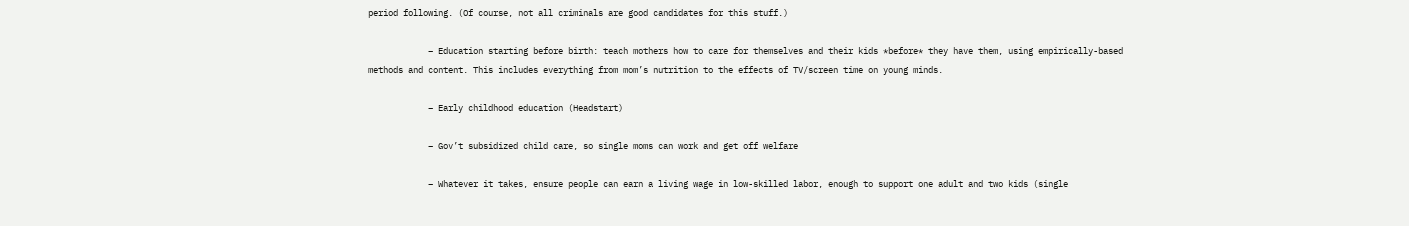period following. (Of course, not all criminals are good candidates for this stuff.)

            – Education starting before birth: teach mothers how to care for themselves and their kids *before* they have them, using empirically-based methods and content. This includes everything from mom’s nutrition to the effects of TV/screen time on young minds.

            – Early childhood education (Headstart)

            – Gov’t subsidized child care, so single moms can work and get off welfare

            – Whatever it takes, ensure people can earn a living wage in low-skilled labor, enough to support one adult and two kids (single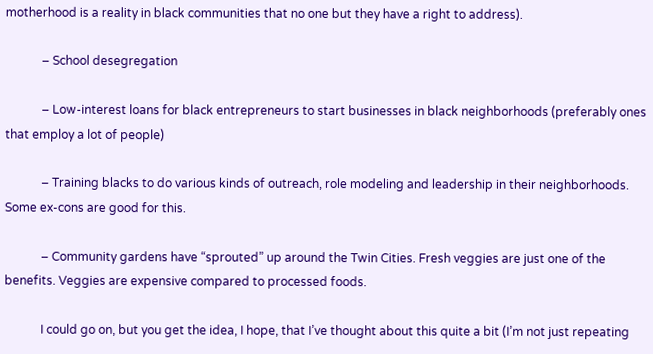motherhood is a reality in black communities that no one but they have a right to address).

            – School desegregation

            – Low-interest loans for black entrepreneurs to start businesses in black neighborhoods (preferably ones that employ a lot of people)

            – Training blacks to do various kinds of outreach, role modeling and leadership in their neighborhoods. Some ex-cons are good for this.

            – Community gardens have “sprouted” up around the Twin Cities. Fresh veggies are just one of the benefits. Veggies are expensive compared to processed foods.

            I could go on, but you get the idea, I hope, that I’ve thought about this quite a bit (I’m not just repeating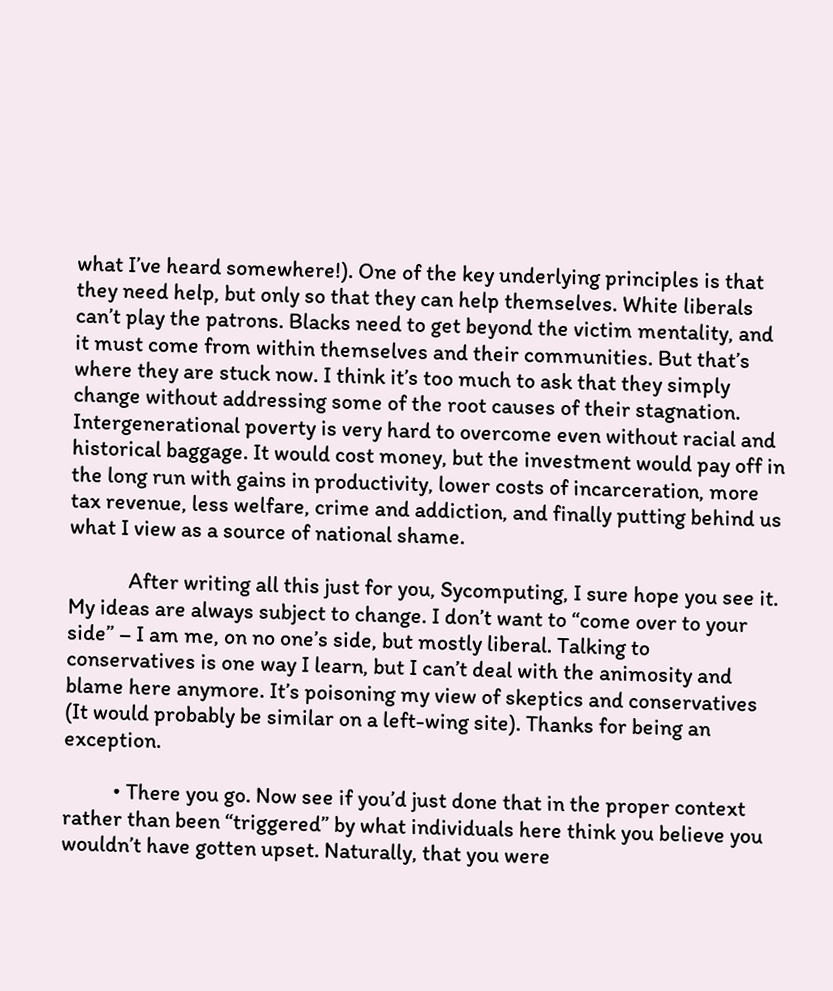what I’ve heard somewhere!). One of the key underlying principles is that they need help, but only so that they can help themselves. White liberals can’t play the patrons. Blacks need to get beyond the victim mentality, and it must come from within themselves and their communities. But that’s where they are stuck now. I think it’s too much to ask that they simply change without addressing some of the root causes of their stagnation. Intergenerational poverty is very hard to overcome even without racial and historical baggage. It would cost money, but the investment would pay off in the long run with gains in productivity, lower costs of incarceration, more tax revenue, less welfare, crime and addiction, and finally putting behind us what I view as a source of national shame.

            After writing all this just for you, Sycomputing, I sure hope you see it. My ideas are always subject to change. I don’t want to “come over to your side” – I am me, on no one’s side, but mostly liberal. Talking to conservatives is one way I learn, but I can’t deal with the animosity and blame here anymore. It’s poisoning my view of skeptics and conservatives (It would probably be similar on a left-wing site). Thanks for being an exception.

          • There you go. Now see if you’d just done that in the proper context rather than been “triggered” by what individuals here think you believe you wouldn’t have gotten upset. Naturally, that you were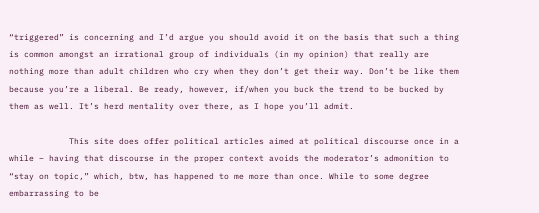“triggered” is concerning and I’d argue you should avoid it on the basis that such a thing is common amongst an irrational group of individuals (in my opinion) that really are nothing more than adult children who cry when they don’t get their way. Don’t be like them because you’re a liberal. Be ready, however, if/when you buck the trend to be bucked by them as well. It’s herd mentality over there, as I hope you’ll admit.

            This site does offer political articles aimed at political discourse once in a while – having that discourse in the proper context avoids the moderator’s admonition to “stay on topic,” which, btw, has happened to me more than once. While to some degree embarrassing to be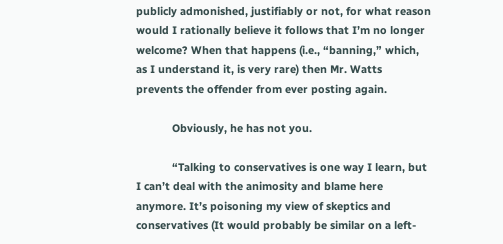publicly admonished, justifiably or not, for what reason would I rationally believe it follows that I’m no longer welcome? When that happens (i.e., “banning,” which, as I understand it, is very rare) then Mr. Watts prevents the offender from ever posting again.

            Obviously, he has not you.

            “Talking to conservatives is one way I learn, but I can’t deal with the animosity and blame here anymore. It’s poisoning my view of skeptics and conservatives (It would probably be similar on a left-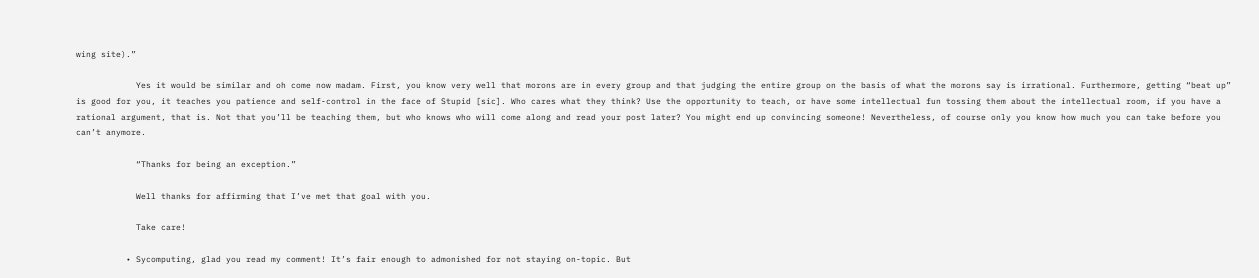wing site).”

            Yes it would be similar and oh come now madam. First, you know very well that morons are in every group and that judging the entire group on the basis of what the morons say is irrational. Furthermore, getting “beat up” is good for you, it teaches you patience and self-control in the face of Stupid [sic]. Who cares what they think? Use the opportunity to teach, or have some intellectual fun tossing them about the intellectual room, if you have a rational argument, that is. Not that you’ll be teaching them, but who knows who will come along and read your post later? You might end up convincing someone! Nevertheless, of course only you know how much you can take before you can’t anymore.

            “Thanks for being an exception.”

            Well thanks for affirming that I’ve met that goal with you.

            Take care!

          • Sycomputing, glad you read my comment! It’s fair enough to admonished for not staying on-topic. But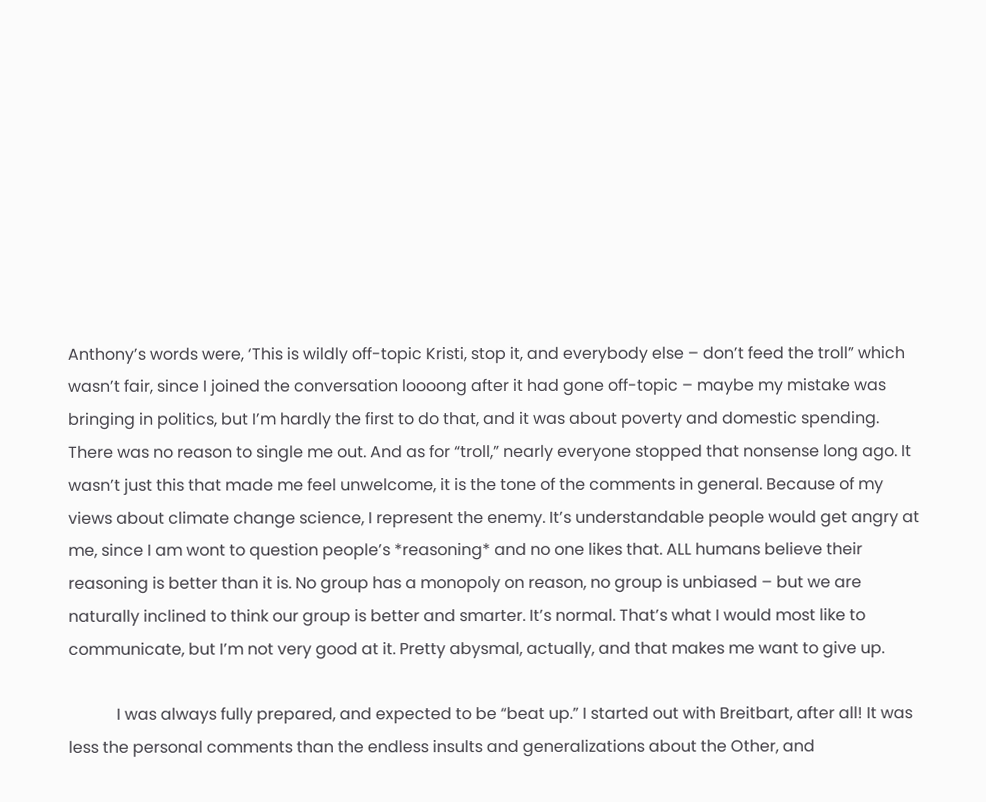Anthony’s words were, ‘This is wildly off-topic Kristi, stop it, and everybody else – don’t feed the troll” which wasn’t fair, since I joined the conversation loooong after it had gone off-topic – maybe my mistake was bringing in politics, but I’m hardly the first to do that, and it was about poverty and domestic spending. There was no reason to single me out. And as for “troll,” nearly everyone stopped that nonsense long ago. It wasn’t just this that made me feel unwelcome, it is the tone of the comments in general. Because of my views about climate change science, I represent the enemy. It’s understandable people would get angry at me, since I am wont to question people’s *reasoning* and no one likes that. ALL humans believe their reasoning is better than it is. No group has a monopoly on reason, no group is unbiased – but we are naturally inclined to think our group is better and smarter. It’s normal. That’s what I would most like to communicate, but I’m not very good at it. Pretty abysmal, actually, and that makes me want to give up.

            I was always fully prepared, and expected to be “beat up.” I started out with Breitbart, after all! It was less the personal comments than the endless insults and generalizations about the Other, and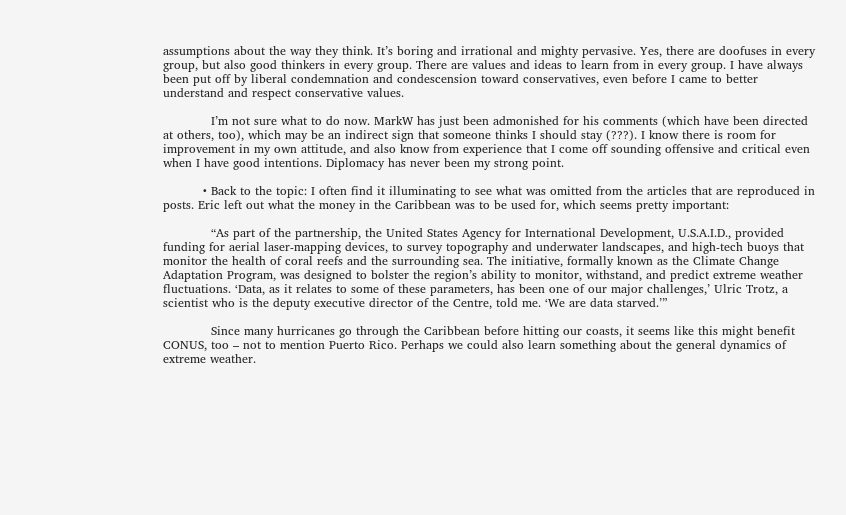assumptions about the way they think. It’s boring and irrational and mighty pervasive. Yes, there are doofuses in every group, but also good thinkers in every group. There are values and ideas to learn from in every group. I have always been put off by liberal condemnation and condescension toward conservatives, even before I came to better understand and respect conservative values.

            I’m not sure what to do now. MarkW has just been admonished for his comments (which have been directed at others, too), which may be an indirect sign that someone thinks I should stay (???). I know there is room for improvement in my own attitude, and also know from experience that I come off sounding offensive and critical even when I have good intentions. Diplomacy has never been my strong point.

          • Back to the topic: I often find it illuminating to see what was omitted from the articles that are reproduced in posts. Eric left out what the money in the Caribbean was to be used for, which seems pretty important:

            “As part of the partnership, the United States Agency for International Development, U.S.A.I.D., provided funding for aerial laser-mapping devices, to survey topography and underwater landscapes, and high-tech buoys that monitor the health of coral reefs and the surrounding sea. The initiative, formally known as the Climate Change Adaptation Program, was designed to bolster the region’s ability to monitor, withstand, and predict extreme weather fluctuations. ‘Data, as it relates to some of these parameters, has been one of our major challenges,’ Ulric Trotz, a scientist who is the deputy executive director of the Centre, told me. ‘We are data starved.’”

            Since many hurricanes go through the Caribbean before hitting our coasts, it seems like this might benefit CONUS, too – not to mention Puerto Rico. Perhaps we could also learn something about the general dynamics of extreme weather.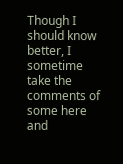Though I should know better, I sometime take the comments of some here and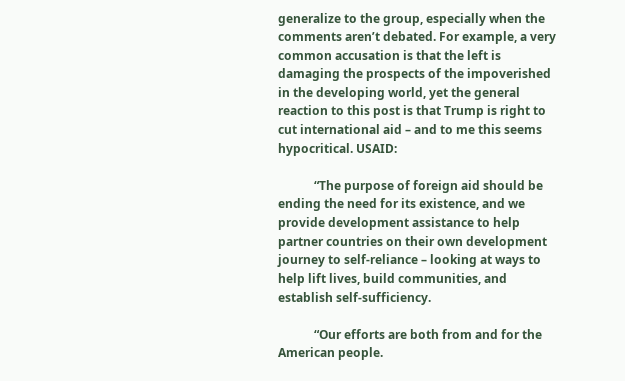generalize to the group, especially when the comments aren’t debated. For example, a very common accusation is that the left is damaging the prospects of the impoverished in the developing world, yet the general reaction to this post is that Trump is right to cut international aid – and to me this seems hypocritical. USAID:

            “The purpose of foreign aid should be ending the need for its existence, and we provide development assistance to help partner countries on their own development journey to self-reliance – looking at ways to help lift lives, build communities, and establish self-sufficiency.

            “Our efforts are both from and for the American people.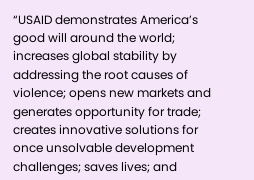“USAID demonstrates America’s good will around the world; increases global stability by addressing the root causes of violence; opens new markets and generates opportunity for trade; creates innovative solutions for once unsolvable development challenges; saves lives; and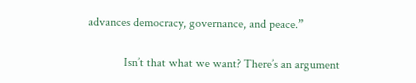advances democracy, governance, and peace.”

            Isn’t that what we want? There’s an argument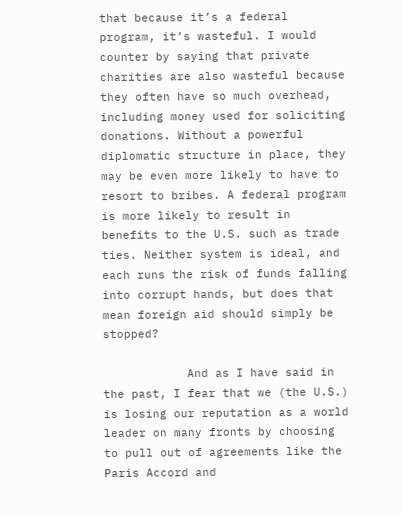that because it’s a federal program, it’s wasteful. I would counter by saying that private charities are also wasteful because they often have so much overhead, including money used for soliciting donations. Without a powerful diplomatic structure in place, they may be even more likely to have to resort to bribes. A federal program is more likely to result in benefits to the U.S. such as trade ties. Neither system is ideal, and each runs the risk of funds falling into corrupt hands, but does that mean foreign aid should simply be stopped?

            And as I have said in the past, I fear that we (the U.S.) is losing our reputation as a world leader on many fronts by choosing to pull out of agreements like the Paris Accord and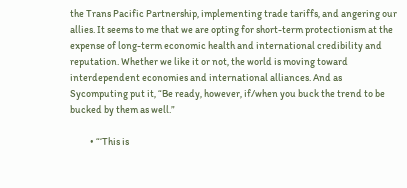the Trans Pacific Partnership, implementing trade tariffs, and angering our allies. It seems to me that we are opting for short-term protectionism at the expense of long-term economic health and international credibility and reputation. Whether we like it or not, the world is moving toward interdependent economies and international alliances. And as Sycomputing put it, “Be ready, however, if/when you buck the trend to be bucked by them as well.”

          • “‘This is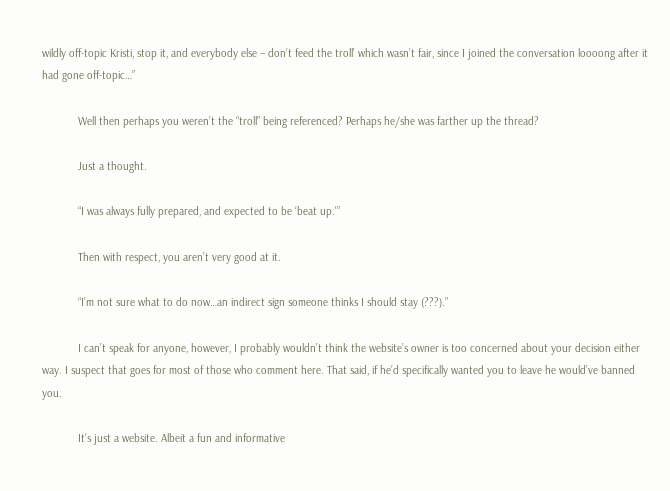wildly off-topic Kristi, stop it, and everybody else – don’t feed the troll’ which wasn’t fair, since I joined the conversation loooong after it had gone off-topic…”

            Well then perhaps you weren’t the “troll” being referenced? Perhaps he/she was farther up the thread?

            Just a thought.

            “I was always fully prepared, and expected to be ‘beat up.'”

            Then with respect, you aren’t very good at it.

            “I’m not sure what to do now…an indirect sign someone thinks I should stay (???).”

            I can’t speak for anyone, however, I probably wouldn’t think the website’s owner is too concerned about your decision either way. I suspect that goes for most of those who comment here. That said, if he’d specifically wanted you to leave he would’ve banned you.

            It’s just a website. Albeit a fun and informative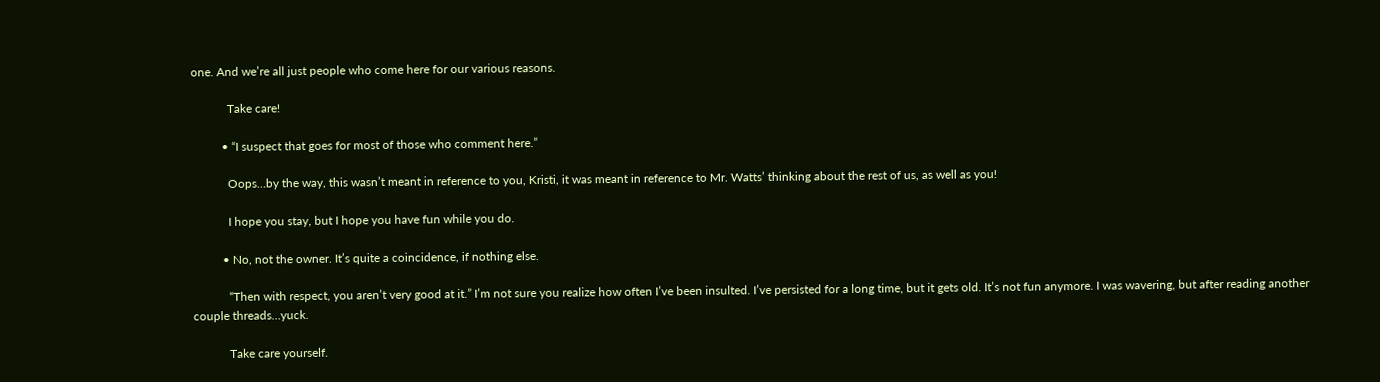one. And we’re all just people who come here for our various reasons.

            Take care!

          • “I suspect that goes for most of those who comment here.”

            Oops…by the way, this wasn’t meant in reference to you, Kristi, it was meant in reference to Mr. Watts’ thinking about the rest of us, as well as you!

            I hope you stay, but I hope you have fun while you do.

          • No, not the owner. It’s quite a coincidence, if nothing else.

            “Then with respect, you aren’t very good at it.” I’m not sure you realize how often I’ve been insulted. I’ve persisted for a long time, but it gets old. It’s not fun anymore. I was wavering, but after reading another couple threads…yuck.

            Take care yourself.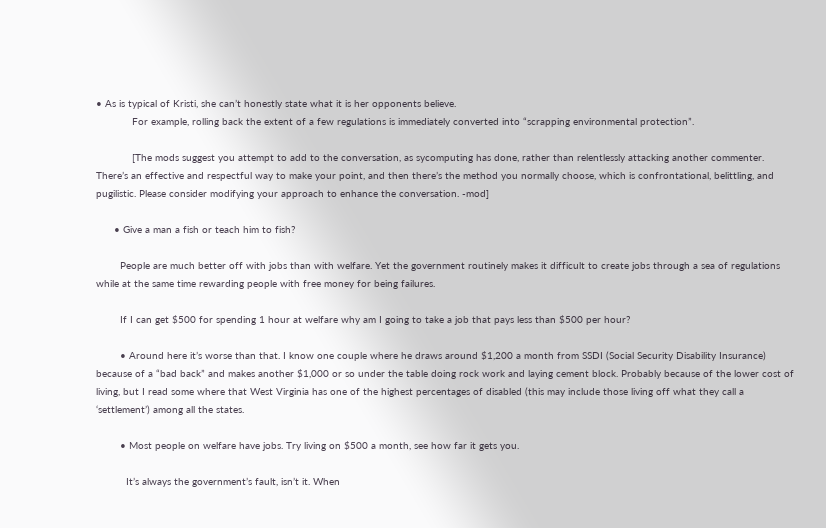• As is typical of Kristi, she can’t honestly state what it is her opponents believe.
            For example, rolling back the extent of a few regulations is immediately converted into “scrapping environmental protection”.

            [The mods suggest you attempt to add to the conversation, as sycomputing has done, rather than relentlessly attacking another commenter. There’s an effective and respectful way to make your point, and then there’s the method you normally choose, which is confrontational, belittling, and pugilistic. Please consider modifying your approach to enhance the conversation. -mod]

      • Give a man a fish or teach him to fish?

        People are much better off with jobs than with welfare. Yet the government routinely makes it difficult to create jobs through a sea of regulations while at the same time rewarding people with free money for being failures.

        If I can get $500 for spending 1 hour at welfare why am I going to take a job that pays less than $500 per hour?

        • Around here it’s worse than that. I know one couple where he draws around $1,200 a month from SSDI (Social Security Disability Insurance) because of a “bad back” and makes another $1,000 or so under the table doing rock work and laying cement block. Probably because of the lower cost of living, but I read some where that West Virginia has one of the highest percentages of disabled (this may include those living off what they call a ‘settlement’) among all the states.

        • Most people on welfare have jobs. Try living on $500 a month, see how far it gets you.

          It’s always the government’s fault, isn’t it. When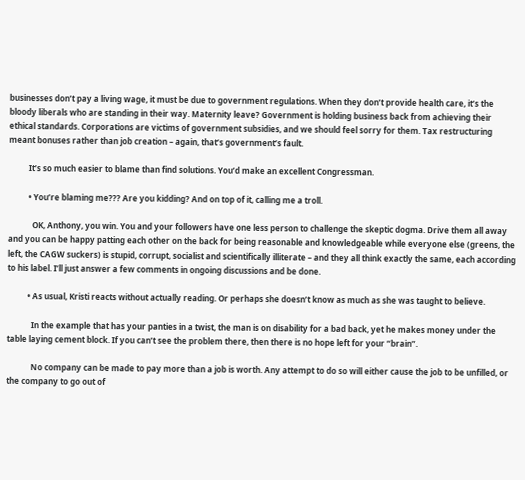businesses don’t pay a living wage, it must be due to government regulations. When they don’t provide health care, it’s the bloody liberals who are standing in their way. Maternity leave? Government is holding business back from achieving their ethical standards. Corporations are victims of government subsidies, and we should feel sorry for them. Tax restructuring meant bonuses rather than job creation – again, that’s government’s fault.

          It’s so much easier to blame than find solutions. You’d make an excellent Congressman.

          • You’re blaming me??? Are you kidding? And on top of it, calling me a troll.

            OK, Anthony, you win. You and your followers have one less person to challenge the skeptic dogma. Drive them all away and you can be happy patting each other on the back for being reasonable and knowledgeable while everyone else (greens, the left, the CAGW suckers) is stupid, corrupt, socialist and scientifically illiterate – and they all think exactly the same, each according to his label. I’ll just answer a few comments in ongoing discussions and be done.

          • As usual, Kristi reacts without actually reading. Or perhaps she doesn’t know as much as she was taught to believe.

            In the example that has your panties in a twist, the man is on disability for a bad back, yet he makes money under the table laying cement block. If you can’t see the problem there, then there is no hope left for your “brain”.

            No company can be made to pay more than a job is worth. Any attempt to do so will either cause the job to be unfilled, or the company to go out of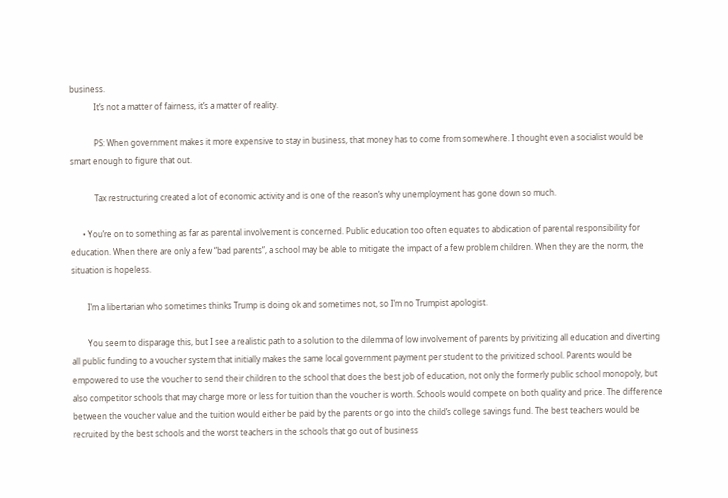business.
            It’s not a matter of fairness, it’s a matter of reality.

            PS: When government makes it more expensive to stay in business, that money has to come from somewhere. I thought even a socialist would be smart enough to figure that out.

            Tax restructuring created a lot of economic activity and is one of the reason’s why unemployment has gone down so much.

      • You’re on to something as far as parental involvement is concerned. Public education too often equates to abdication of parental responsibility for education. When there are only a few “bad parents”, a school may be able to mitigate the impact of a few problem children. When they are the norm, the situation is hopeless.

        I’m a libertarian who sometimes thinks Trump is doing ok and sometimes not, so I’m no Trumpist apologist.

        You seem to disparage this, but I see a realistic path to a solution to the dilemma of low involvement of parents by privitizing all education and diverting all public funding to a voucher system that initially makes the same local government payment per student to the privitized school. Parents would be empowered to use the voucher to send their children to the school that does the best job of education, not only the formerly public school monopoly, but also competitor schools that may charge more or less for tuition than the voucher is worth. Schools would compete on both quality and price. The difference between the voucher value and the tuition would either be paid by the parents or go into the child’s college savings fund. The best teachers would be recruited by the best schools and the worst teachers in the schools that go out of business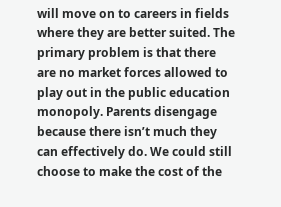will move on to careers in fields where they are better suited. The primary problem is that there are no market forces allowed to play out in the public education monopoly. Parents disengage because there isn’t much they can effectively do. We could still choose to make the cost of the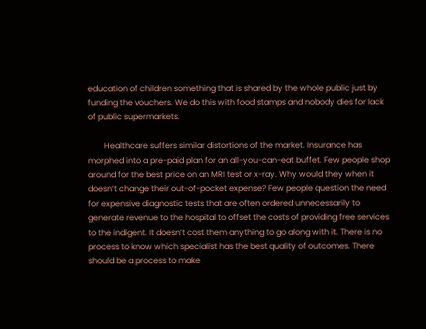education of children something that is shared by the whole public just by funding the vouchers. We do this with food stamps and nobody dies for lack of public supermarkets.

        Healthcare suffers similar distortions of the market. Insurance has morphed into a pre-paid plan for an all-you-can-eat buffet. Few people shop around for the best price on an MRI test or x-ray. Why would they when it doesn’t change their out-of-pocket expense? Few people question the need for expensive diagnostic tests that are often ordered unnecessarily to generate revenue to the hospital to offset the costs of providing free services to the indigent. It doesn’t cost them anything to go along with it. There is no process to know which specialist has the best quality of outcomes. There should be a process to make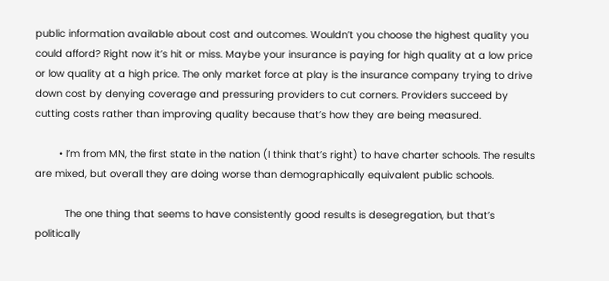public information available about cost and outcomes. Wouldn’t you choose the highest quality you could afford? Right now it’s hit or miss. Maybe your insurance is paying for high quality at a low price or low quality at a high price. The only market force at play is the insurance company trying to drive down cost by denying coverage and pressuring providers to cut corners. Providers succeed by cutting costs rather than improving quality because that’s how they are being measured.

        • I’m from MN, the first state in the nation (I think that’s right) to have charter schools. The results are mixed, but overall they are doing worse than demographically equivalent public schools.

          The one thing that seems to have consistently good results is desegregation, but that’s politically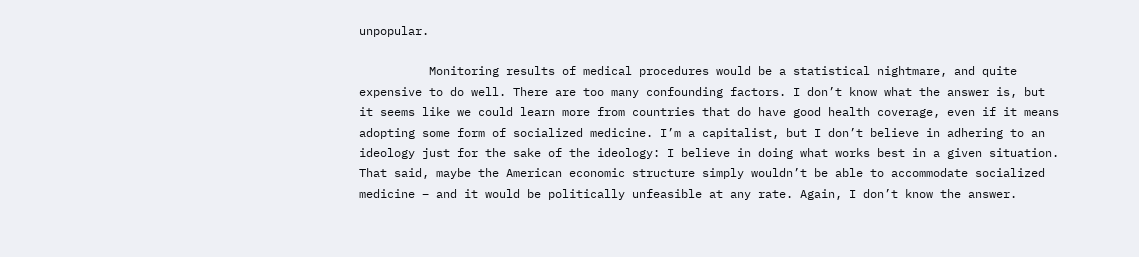unpopular.

          Monitoring results of medical procedures would be a statistical nightmare, and quite expensive to do well. There are too many confounding factors. I don’t know what the answer is, but it seems like we could learn more from countries that do have good health coverage, even if it means adopting some form of socialized medicine. I’m a capitalist, but I don’t believe in adhering to an ideology just for the sake of the ideology: I believe in doing what works best in a given situation. That said, maybe the American economic structure simply wouldn’t be able to accommodate socialized medicine – and it would be politically unfeasible at any rate. Again, I don’t know the answer.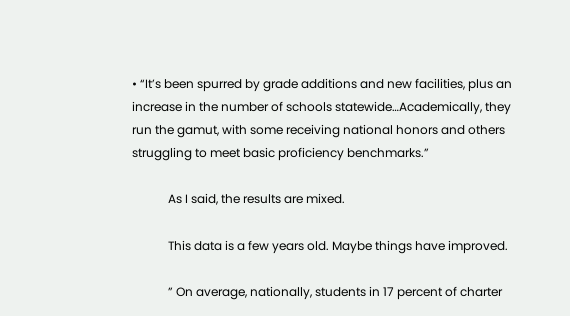• “It’s been spurred by grade additions and new facilities, plus an increase in the number of schools statewide…Academically, they run the gamut, with some receiving national honors and others struggling to meet basic proficiency benchmarks.”

            As I said, the results are mixed.

            This data is a few years old. Maybe things have improved.

            ” On average, nationally, students in 17 percent of charter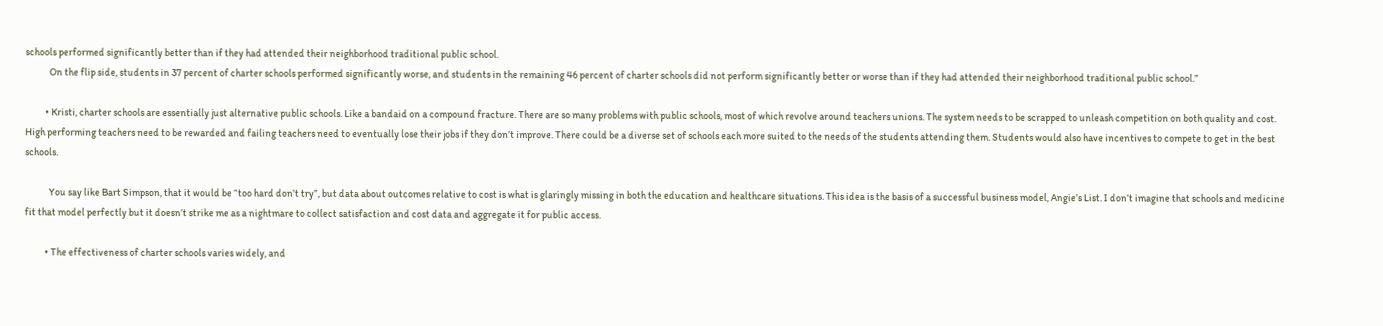schools performed significantly better than if they had attended their neighborhood traditional public school.
            On the flip side, students in 37 percent of charter schools performed significantly worse, and students in the remaining 46 percent of charter schools did not perform significantly better or worse than if they had attended their neighborhood traditional public school.”

          • Kristi, charter schools are essentially just alternative public schools. Like a bandaid on a compound fracture. There are so many problems with public schools, most of which revolve around teachers unions. The system needs to be scrapped to unleash competition on both quality and cost. High performing teachers need to be rewarded and failing teachers need to eventually lose their jobs if they don’t improve. There could be a diverse set of schools each more suited to the needs of the students attending them. Students would also have incentives to compete to get in the best schools.

            You say like Bart Simpson, that it would be “too hard don’t try”, but data about outcomes relative to cost is what is glaringly missing in both the education and healthcare situations. This idea is the basis of a successful business model, Angie’s List. I don’t imagine that schools and medicine fit that model perfectly but it doesn’t strike me as a nightmare to collect satisfaction and cost data and aggregate it for public access.

          • The effectiveness of charter schools varies widely, and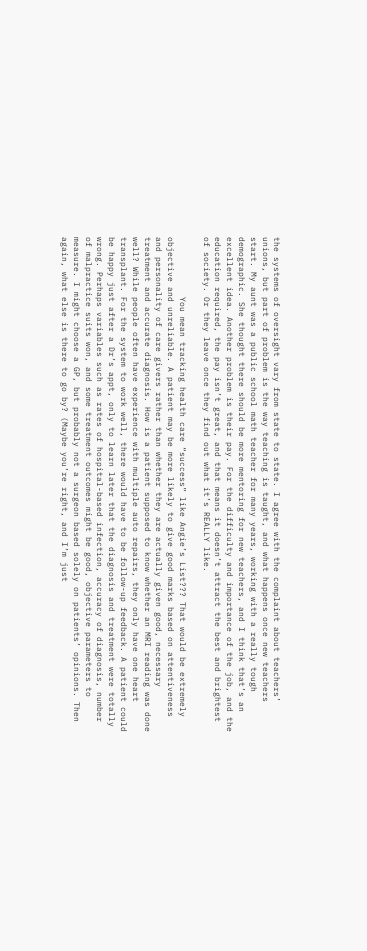the systems of oversight vary from state to state. I agree with the complaint about teachers’ unions, but part of problem is the way teaching is taught, and what happens once new teachers start. My aunt was a public school math teacher for many years, working with a really tough demographic. She thought there should be more mentoring for new teachers, and I think that’s an excellent idea. Another problem is their pay. For the difficulty and importance of the job, and the education required, the pay isn’t great, and that means it doesn’t attract the best and brightest of society. Or they leave once they find out what it’s REALLY like.

            You mean tracking health care “success” like Angie’s List??? That would be extremely objective and unreliable. A patient may be more likely to give good marks based on attentiveness and personality of care givers rather than whether they are actually given good, necessary treatment and accurate diagnosis. How is a patient supposed to know whether an MRI reading was done well? While people often have experience with multiple auto repairs, they only have one heart transplant. For the system to work well, there would have to be follow-up feedback. A patient could be happy just after a Dr’s appt, only to learn later that the diagnosis and treatment were totally wrong. Perhaps variables such as rates of hospital-based infection, accuracy of diagnosis, number of malpractice suits won, and some treatment outcomes might be good, objective parameters to measure. I might choose a GP, but probably not a surgeon based solely on patients’ opinions. Then again, what else is there to go by? (Maybe you’re right, and I’m just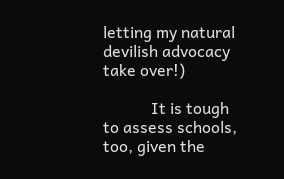letting my natural devilish advocacy take over!)

            It is tough to assess schools, too, given the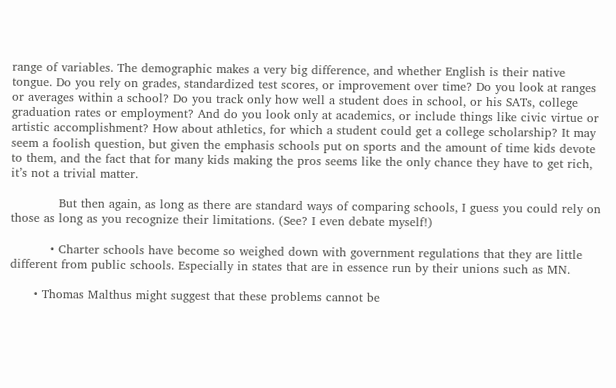range of variables. The demographic makes a very big difference, and whether English is their native tongue. Do you rely on grades, standardized test scores, or improvement over time? Do you look at ranges or averages within a school? Do you track only how well a student does in school, or his SATs, college graduation rates or employment? And do you look only at academics, or include things like civic virtue or artistic accomplishment? How about athletics, for which a student could get a college scholarship? It may seem a foolish question, but given the emphasis schools put on sports and the amount of time kids devote to them, and the fact that for many kids making the pros seems like the only chance they have to get rich, it’s not a trivial matter.

            But then again, as long as there are standard ways of comparing schools, I guess you could rely on those as long as you recognize their limitations. (See? I even debate myself!)

          • Charter schools have become so weighed down with government regulations that they are little different from public schools. Especially in states that are in essence run by their unions such as MN.

      • Thomas Malthus might suggest that these problems cannot be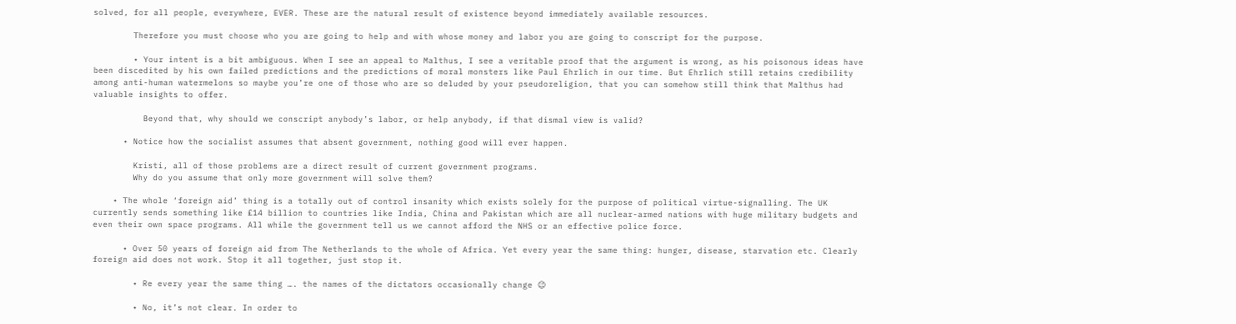solved, for all people, everywhere, EVER. These are the natural result of existence beyond immediately available resources.

        Therefore you must choose who you are going to help and with whose money and labor you are going to conscript for the purpose.

        • Your intent is a bit ambiguous. When I see an appeal to Malthus, I see a veritable proof that the argument is wrong, as his poisonous ideas have been discedited by his own failed predictions and the predictions of moral monsters like Paul Ehrlich in our time. But Ehrlich still retains credibility among anti-human watermelons so maybe you’re one of those who are so deluded by your pseudoreligion, that you can somehow still think that Malthus had valuable insights to offer.

          Beyond that, why should we conscript anybody’s labor, or help anybody, if that dismal view is valid?

      • Notice how the socialist assumes that absent government, nothing good will ever happen.

        Kristi, all of those problems are a direct result of current government programs.
        Why do you assume that only more government will solve them?

    • The whole ‘foreign aid’ thing is a totally out of control insanity which exists solely for the purpose of political virtue-signalling. The UK currently sends something like £14 billion to countries like India, China and Pakistan which are all nuclear-armed nations with huge military budgets and even their own space programs. All while the government tell us we cannot afford the NHS or an effective police force.

      • Over 50 years of foreign aid from The Netherlands to the whole of Africa. Yet every year the same thing: hunger, disease, starvation etc. Clearly foreign aid does not work. Stop it all together, just stop it.

        • Re every year the same thing …. the names of the dictators occasionally change 😉

        • No, it’s not clear. In order to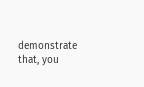demonstrate that, you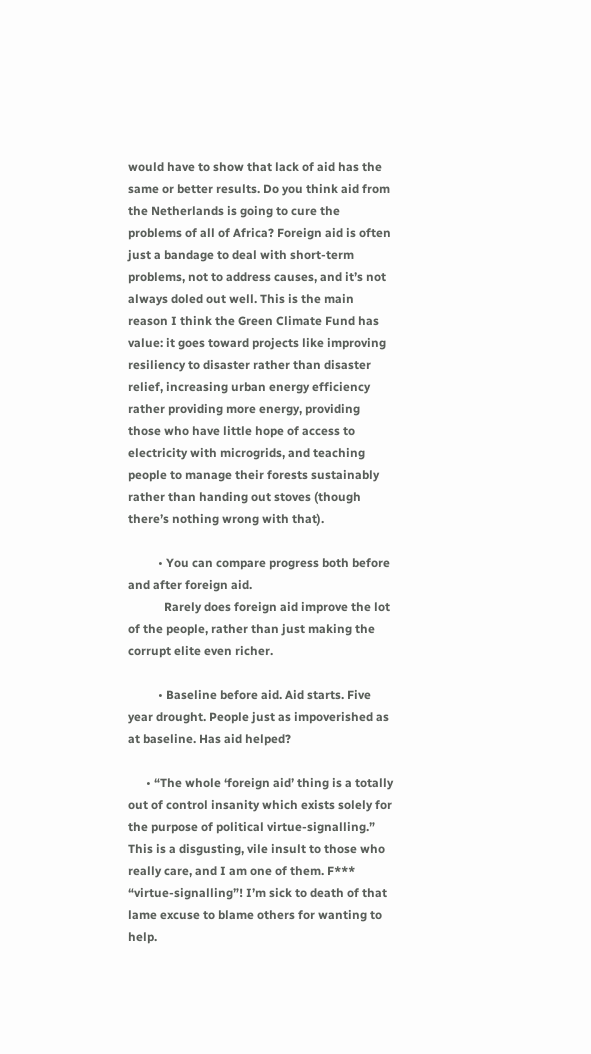would have to show that lack of aid has the same or better results. Do you think aid from the Netherlands is going to cure the problems of all of Africa? Foreign aid is often just a bandage to deal with short-term problems, not to address causes, and it’s not always doled out well. This is the main reason I think the Green Climate Fund has value: it goes toward projects like improving resiliency to disaster rather than disaster relief, increasing urban energy efficiency rather providing more energy, providing those who have little hope of access to electricity with microgrids, and teaching people to manage their forests sustainably rather than handing out stoves (though there’s nothing wrong with that).

          • You can compare progress both before and after foreign aid.
            Rarely does foreign aid improve the lot of the people, rather than just making the corrupt elite even richer.

          • Baseline before aid. Aid starts. Five year drought. People just as impoverished as at baseline. Has aid helped?

      • “The whole ‘foreign aid’ thing is a totally out of control insanity which exists solely for the purpose of political virtue-signalling.” This is a disgusting, vile insult to those who really care, and I am one of them. F*** “virtue-signalling”! I’m sick to death of that lame excuse to blame others for wanting to help.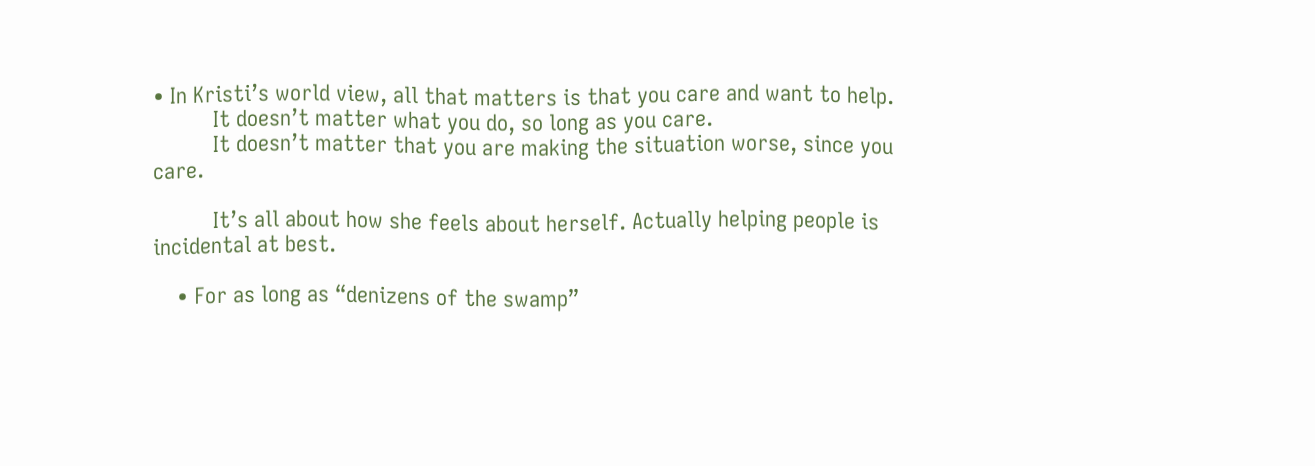• In Kristi’s world view, all that matters is that you care and want to help.
          It doesn’t matter what you do, so long as you care.
          It doesn’t matter that you are making the situation worse, since you care.

          It’s all about how she feels about herself. Actually helping people is incidental at best.

    • For as long as “denizens of the swamp”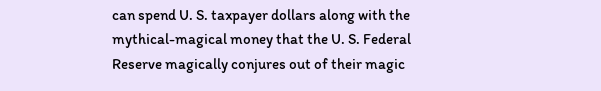can spend U. S. taxpayer dollars along with the mythical-magical money that the U. S. Federal Reserve magically conjures out of their magic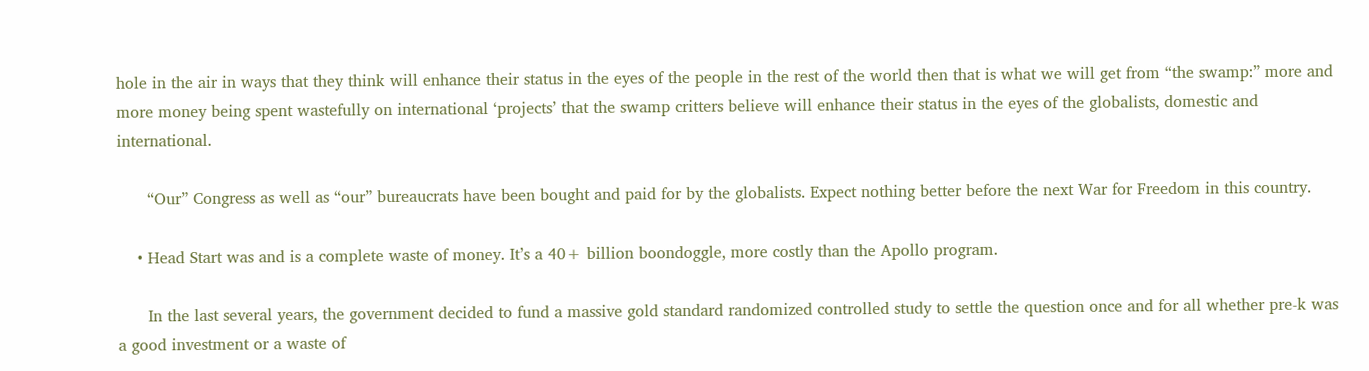hole in the air in ways that they think will enhance their status in the eyes of the people in the rest of the world then that is what we will get from “the swamp:” more and more money being spent wastefully on international ‘projects’ that the swamp critters believe will enhance their status in the eyes of the globalists, domestic and international.

      “Our” Congress as well as “our” bureaucrats have been bought and paid for by the globalists. Expect nothing better before the next War for Freedom in this country.

    • Head Start was and is a complete waste of money. It’s a 40+ billion boondoggle, more costly than the Apollo program.

      In the last several years, the government decided to fund a massive gold standard randomized controlled study to settle the question once and for all whether pre-k was a good investment or a waste of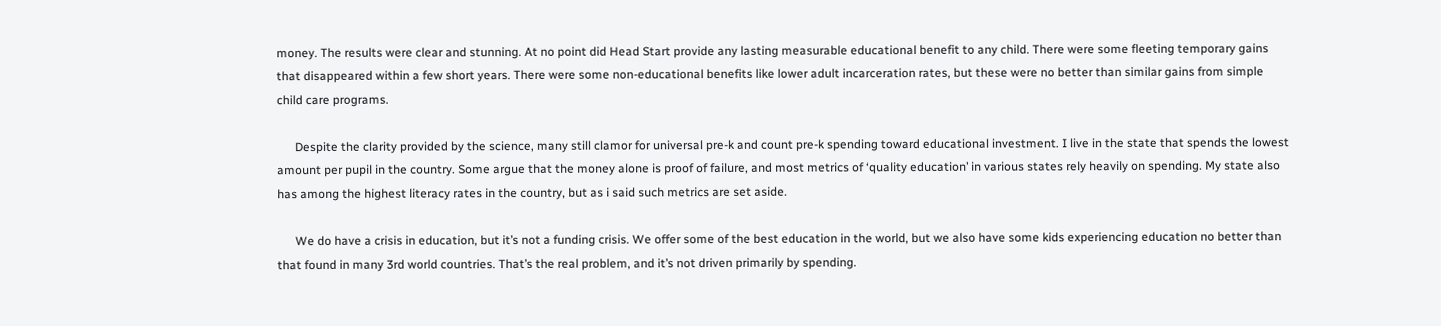money. The results were clear and stunning. At no point did Head Start provide any lasting measurable educational benefit to any child. There were some fleeting temporary gains that disappeared within a few short years. There were some non-educational benefits like lower adult incarceration rates, but these were no better than similar gains from simple child care programs.

      Despite the clarity provided by the science, many still clamor for universal pre-k and count pre-k spending toward educational investment. I live in the state that spends the lowest amount per pupil in the country. Some argue that the money alone is proof of failure, and most metrics of ‘quality education’ in various states rely heavily on spending. My state also has among the highest literacy rates in the country, but as i said such metrics are set aside.

      We do have a crisis in education, but it’s not a funding crisis. We offer some of the best education in the world, but we also have some kids experiencing education no better than that found in many 3rd world countries. That’s the real problem, and it’s not driven primarily by spending.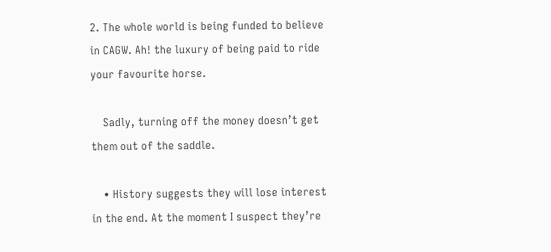2. The whole world is being funded to believe in CAGW. Ah! the luxury of being paid to ride your favourite horse.

    Sadly, turning off the money doesn’t get them out of the saddle.

    • History suggests they will lose interest in the end. At the moment I suspect they’re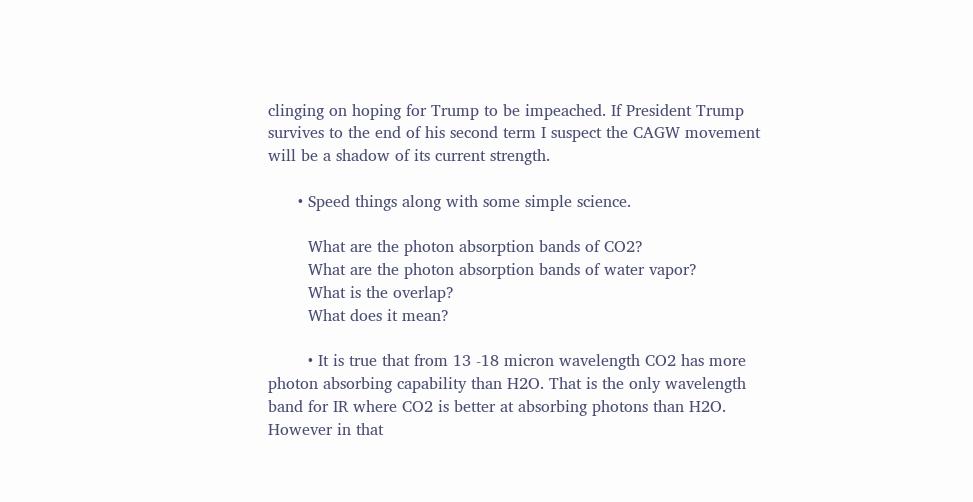clinging on hoping for Trump to be impeached. If President Trump survives to the end of his second term I suspect the CAGW movement will be a shadow of its current strength.

      • Speed things along with some simple science.

        What are the photon absorption bands of CO2?
        What are the photon absorption bands of water vapor?
        What is the overlap?
        What does it mean?

        • It is true that from 13 -18 micron wavelength CO2 has more photon absorbing capability than H2O. That is the only wavelength band for IR where CO2 is better at absorbing photons than H2O. However in that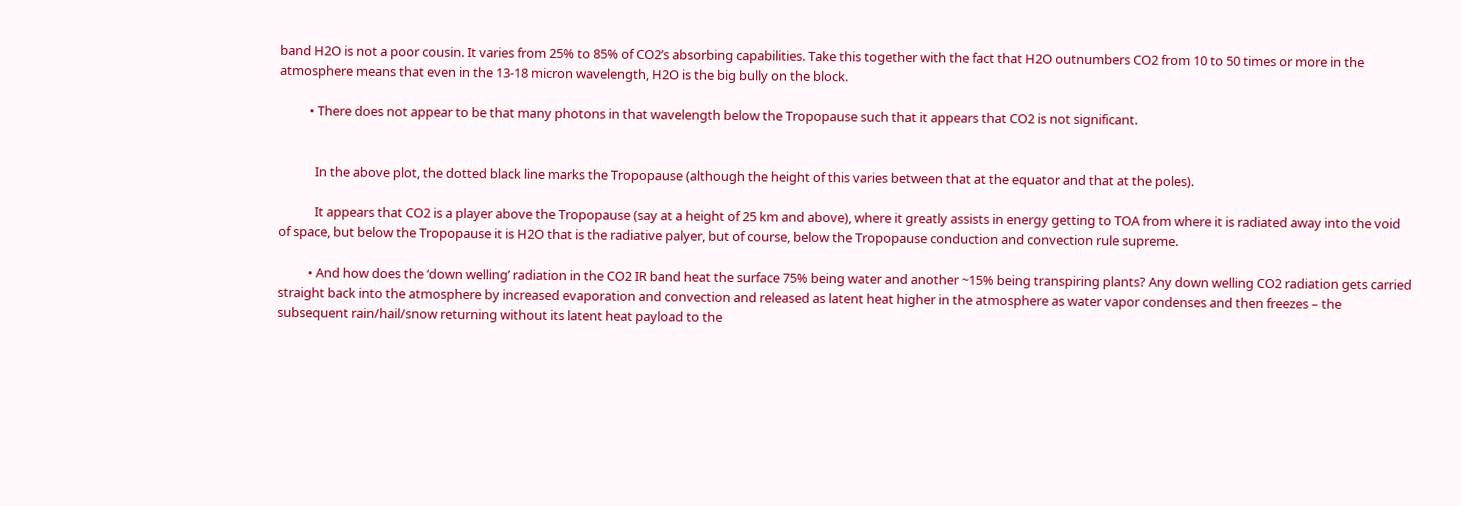band H2O is not a poor cousin. It varies from 25% to 85% of CO2’s absorbing capabilities. Take this together with the fact that H2O outnumbers CO2 from 10 to 50 times or more in the atmosphere means that even in the 13-18 micron wavelength, H2O is the big bully on the block.

          • There does not appear to be that many photons in that wavelength below the Tropopause such that it appears that CO2 is not significant.


            In the above plot, the dotted black line marks the Tropopause (although the height of this varies between that at the equator and that at the poles).

            It appears that CO2 is a player above the Tropopause (say at a height of 25 km and above), where it greatly assists in energy getting to TOA from where it is radiated away into the void of space, but below the Tropopause it is H2O that is the radiative palyer, but of course, below the Tropopause conduction and convection rule supreme.

          • And how does the ‘down welling’ radiation in the CO2 IR band heat the surface 75% being water and another ~15% being transpiring plants? Any down welling CO2 radiation gets carried straight back into the atmosphere by increased evaporation and convection and released as latent heat higher in the atmosphere as water vapor condenses and then freezes – the subsequent rain/hail/snow returning without its latent heat payload to the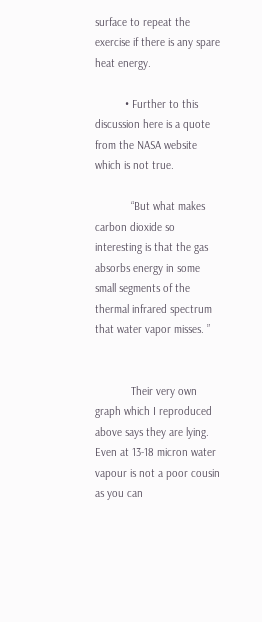surface to repeat the exercise if there is any spare heat energy.

          • Further to this discussion here is a quote from the NASA website which is not true.

            “But what makes carbon dioxide so interesting is that the gas absorbs energy in some small segments of the thermal infrared spectrum that water vapor misses. ”


            Their very own graph which I reproduced above says they are lying. Even at 13-18 micron water vapour is not a poor cousin as you can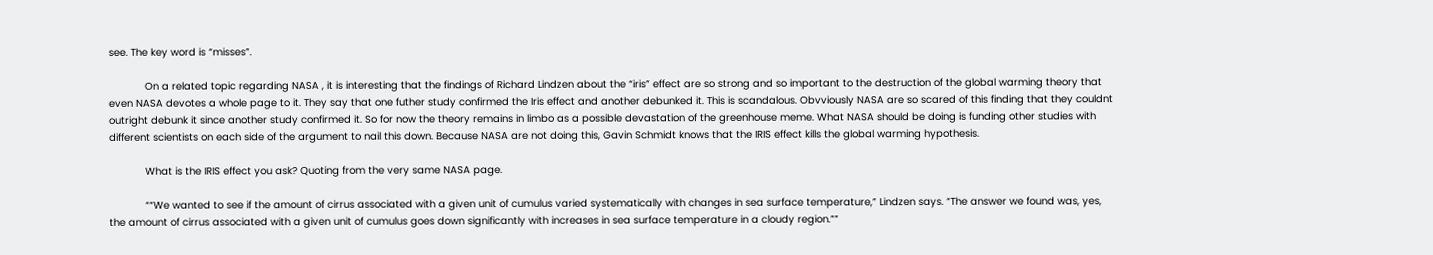see. The key word is “misses”.

            On a related topic regarding NASA , it is interesting that the findings of Richard Lindzen about the “iris” effect are so strong and so important to the destruction of the global warming theory that even NASA devotes a whole page to it. They say that one futher study confirmed the Iris effect and another debunked it. This is scandalous. Obvviously NASA are so scared of this finding that they couldnt outright debunk it since another study confirmed it. So for now the theory remains in limbo as a possible devastation of the greenhouse meme. What NASA should be doing is funding other studies with different scientists on each side of the argument to nail this down. Because NASA are not doing this, Gavin Schmidt knows that the IRIS effect kills the global warming hypothesis.

            What is the IRIS effect you ask? Quoting from the very same NASA page.

            ““We wanted to see if the amount of cirrus associated with a given unit of cumulus varied systematically with changes in sea surface temperature,” Lindzen says. “The answer we found was, yes, the amount of cirrus associated with a given unit of cumulus goes down significantly with increases in sea surface temperature in a cloudy region.””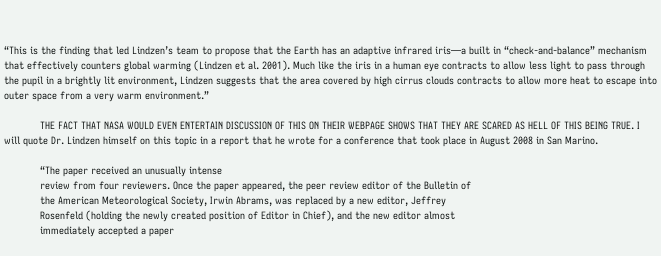“This is the finding that led Lindzen’s team to propose that the Earth has an adaptive infrared iris—a built in “check-and-balance” mechanism that effectively counters global warming (Lindzen et al. 2001). Much like the iris in a human eye contracts to allow less light to pass through the pupil in a brightly lit environment, Lindzen suggests that the area covered by high cirrus clouds contracts to allow more heat to escape into outer space from a very warm environment.”

            THE FACT THAT NASA WOULD EVEN ENTERTAIN DISCUSSION OF THIS ON THEIR WEBPAGE SHOWS THAT THEY ARE SCARED AS HELL OF THIS BEING TRUE. I will quote Dr. Lindzen himself on this topic in a report that he wrote for a conference that took place in August 2008 in San Marino.

            “The paper received an unusually intense
            review from four reviewers. Once the paper appeared, the peer review editor of the Bulletin of
            the American Meteorological Society, Irwin Abrams, was replaced by a new editor, Jeffrey
            Rosenfeld (holding the newly created position of Editor in Chief), and the new editor almost
            immediately accepted a paper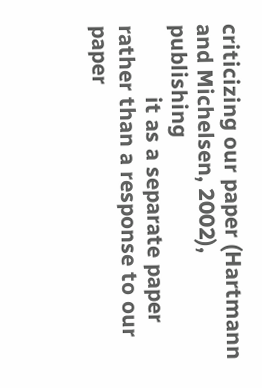criticizing our paper (Hartmann and Michelsen, 2002), publishing
            it as a separate paper rather than a response to our paper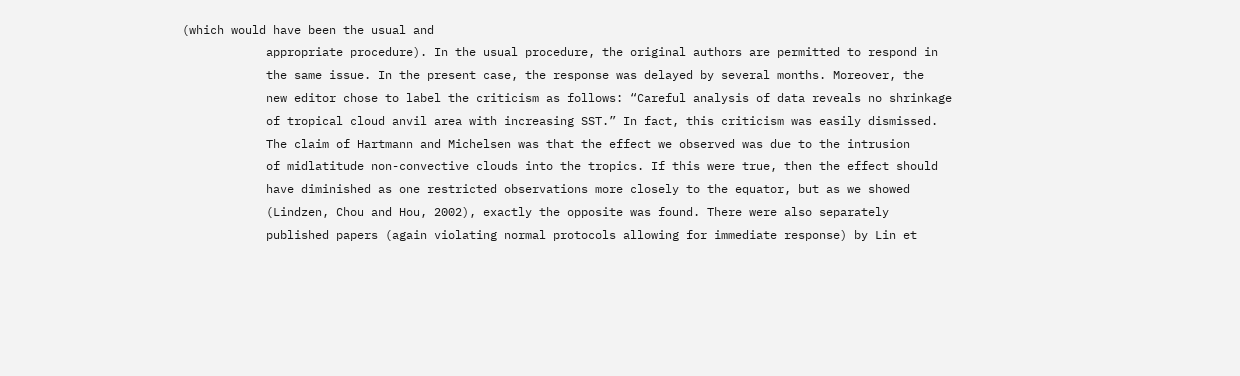(which would have been the usual and
            appropriate procedure). In the usual procedure, the original authors are permitted to respond in
            the same issue. In the present case, the response was delayed by several months. Moreover, the
            new editor chose to label the criticism as follows: “Careful analysis of data reveals no shrinkage
            of tropical cloud anvil area with increasing SST.” In fact, this criticism was easily dismissed.
            The claim of Hartmann and Michelsen was that the effect we observed was due to the intrusion
            of midlatitude non-convective clouds into the tropics. If this were true, then the effect should
            have diminished as one restricted observations more closely to the equator, but as we showed
            (Lindzen, Chou and Hou, 2002), exactly the opposite was found. There were also separately
            published papers (again violating normal protocols allowing for immediate response) by Lin et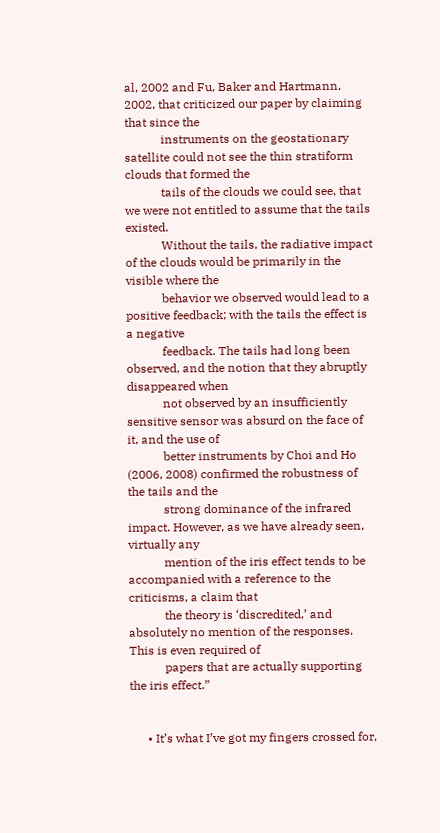al, 2002 and Fu, Baker and Hartmann, 2002, that criticized our paper by claiming that since the
            instruments on the geostationary satellite could not see the thin stratiform clouds that formed the
            tails of the clouds we could see, that we were not entitled to assume that the tails existed.
            Without the tails, the radiative impact of the clouds would be primarily in the visible where the
            behavior we observed would lead to a positive feedback; with the tails the effect is a negative
            feedback. The tails had long been observed, and the notion that they abruptly disappeared when
            not observed by an insufficiently sensitive sensor was absurd on the face of it, and the use of
            better instruments by Choi and Ho (2006, 2008) confirmed the robustness of the tails and the
            strong dominance of the infrared impact. However, as we have already seen, virtually any
            mention of the iris effect tends to be accompanied with a reference to the criticisms, a claim that
            the theory is ‘discredited,’ and absolutely no mention of the responses. This is even required of
            papers that are actually supporting the iris effect.”


      • It’s what I’ve got my fingers crossed for,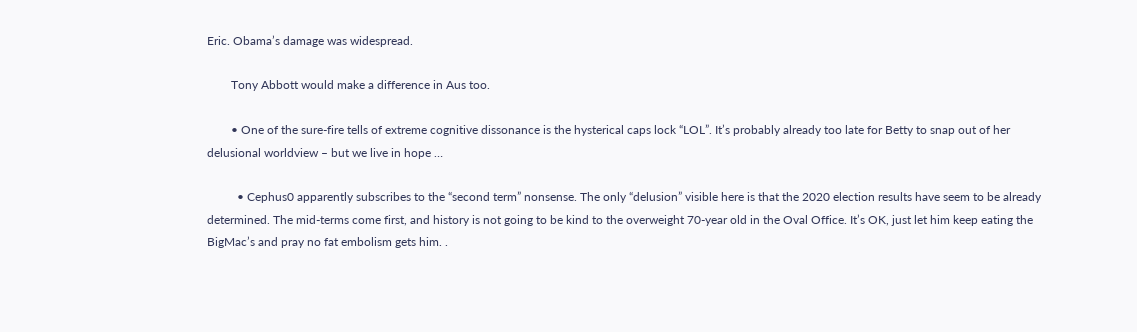Eric. Obama’s damage was widespread.

        Tony Abbott would make a difference in Aus too.

        • One of the sure-fire tells of extreme cognitive dissonance is the hysterical caps lock “LOL”. It’s probably already too late for Betty to snap out of her delusional worldview – but we live in hope …

          • Cephus0 apparently subscribes to the “second term” nonsense. The only “delusion” visible here is that the 2020 election results have seem to be already determined. The mid-terms come first, and history is not going to be kind to the overweight 70-year old in the Oval Office. It’s OK, just let him keep eating the BigMac’s and pray no fat embolism gets him. .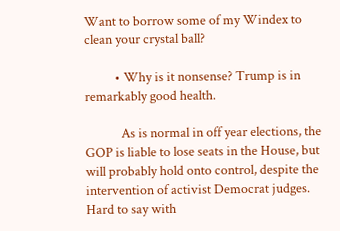Want to borrow some of my Windex to clean your crystal ball?

          • Why is it nonsense? Trump is in remarkably good health.

            As is normal in off year elections, the GOP is liable to lose seats in the House, but will probably hold onto control, despite the intervention of activist Democrat judges. Hard to say with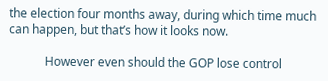the election four months away, during which time much can happen, but that’s how it looks now.

            However even should the GOP lose control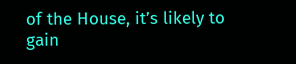of the House, it’s likely to gain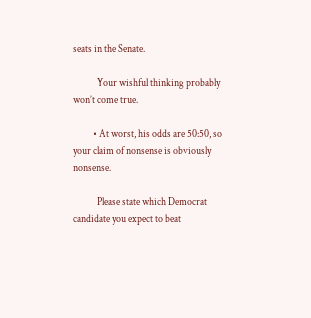seats in the Senate.

            Your wishful thinking probably won’t come true.

          • At worst, his odds are 50:50, so your claim of nonsense is obviously nonsense.

            Please state which Democrat candidate you expect to beat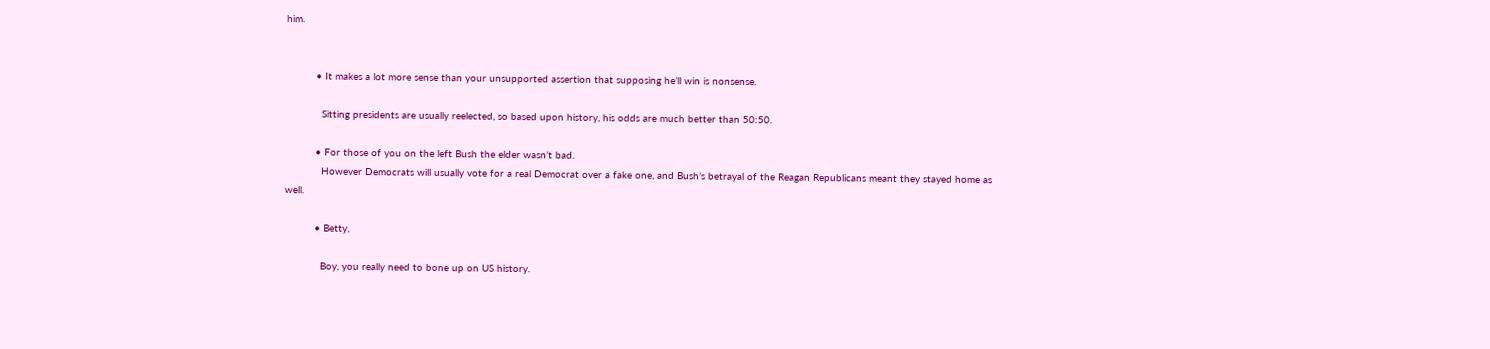him.


          • It makes a lot more sense than your unsupported assertion that supposing he’ll win is nonsense.

            Sitting presidents are usually reelected, so based upon history, his odds are much better than 50:50.

          • For those of you on the left Bush the elder wasn’t bad.
            However Democrats will usually vote for a real Democrat over a fake one, and Bush’s betrayal of the Reagan Republicans meant they stayed home as well.

          • Betty,

            Boy, you really need to bone up on US history.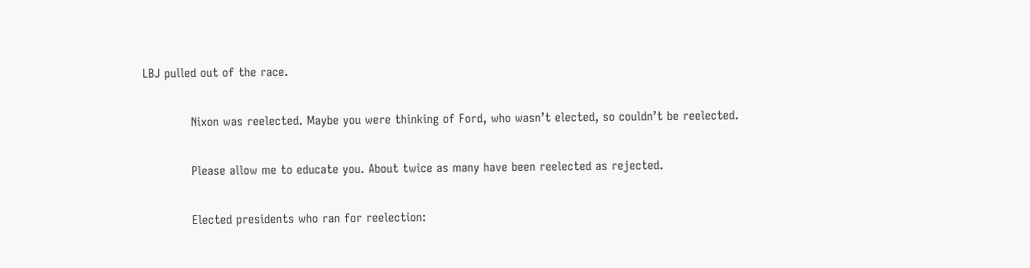LBJ pulled out of the race.

            Nixon was reelected. Maybe you were thinking of Ford, who wasn’t elected, so couldn’t be reelected.

            Please allow me to educate you. About twice as many have been reelected as rejected.

            Elected presidents who ran for reelection: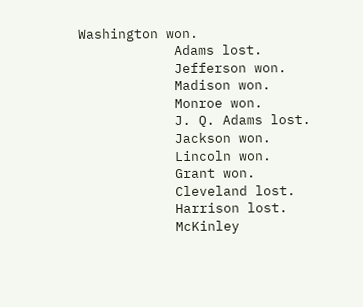Washington won.
            Adams lost.
            Jefferson won.
            Madison won.
            Monroe won.
            J. Q. Adams lost.
            Jackson won.
            Lincoln won.
            Grant won.
            Cleveland lost.
            Harrison lost.
            McKinley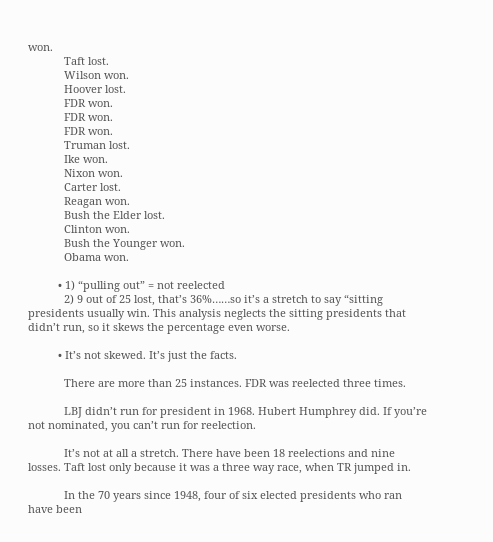won.
            Taft lost.
            Wilson won.
            Hoover lost.
            FDR won.
            FDR won.
            FDR won.
            Truman lost.
            Ike won.
            Nixon won.
            Carter lost.
            Reagan won.
            Bush the Elder lost.
            Clinton won.
            Bush the Younger won.
            Obama won.

          • 1) “pulling out” = not reelected
            2) 9 out of 25 lost, that’s 36%……so it’s a stretch to say “sitting presidents usually win. This analysis neglects the sitting presidents that didn’t run, so it skews the percentage even worse.

          • It’s not skewed. It’s just the facts.

            There are more than 25 instances. FDR was reelected three times.

            LBJ didn’t run for president in 1968. Hubert Humphrey did. If you’re not nominated, you can’t run for reelection.

            It’s not at all a stretch. There have been 18 reelections and nine losses. Taft lost only because it was a three way race, when TR jumped in.

            In the 70 years since 1948, four of six elected presidents who ran have been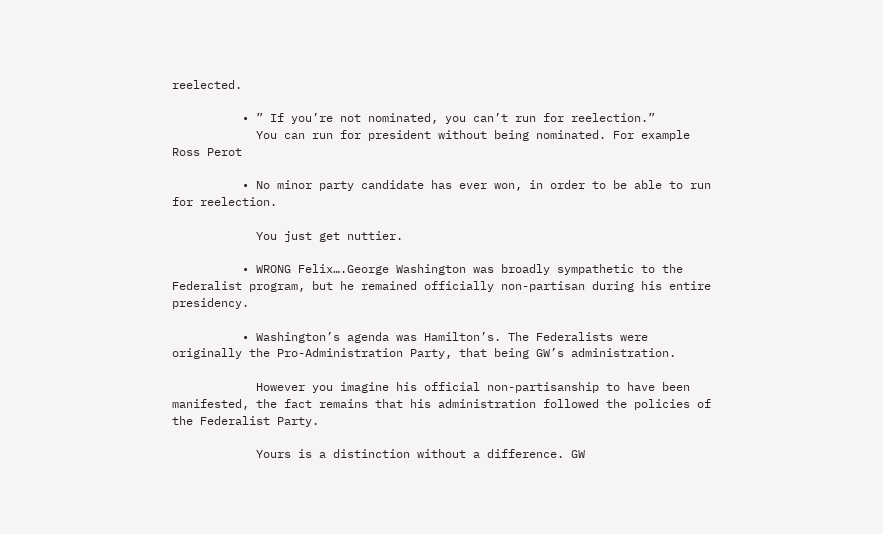reelected.

          • ” If you’re not nominated, you can’t run for reelection.”
            You can run for president without being nominated. For example Ross Perot

          • No minor party candidate has ever won, in order to be able to run for reelection.

            You just get nuttier.

          • WRONG Felix….George Washington was broadly sympathetic to the Federalist program, but he remained officially non-partisan during his entire presidency.

          • Washington’s agenda was Hamilton’s. The Federalists were originally the Pro-Administration Party, that being GW’s administration.

            However you imagine his official non-partisanship to have been manifested, the fact remains that his administration followed the policies of the Federalist Party.

            Yours is a distinction without a difference. GW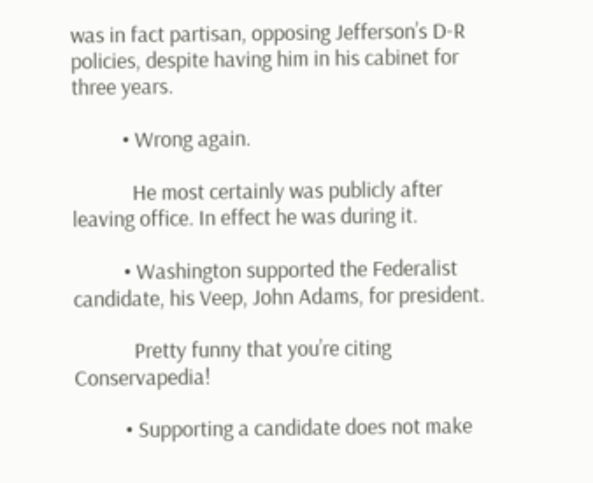was in fact partisan, opposing Jefferson’s D-R policies, despite having him in his cabinet for three years.

          • Wrong again.

            He most certainly was publicly after leaving office. In effect he was during it.

          • Washington supported the Federalist candidate, his Veep, John Adams, for president.

            Pretty funny that you’re citing Conservapedia!

          • Supporting a candidate does not make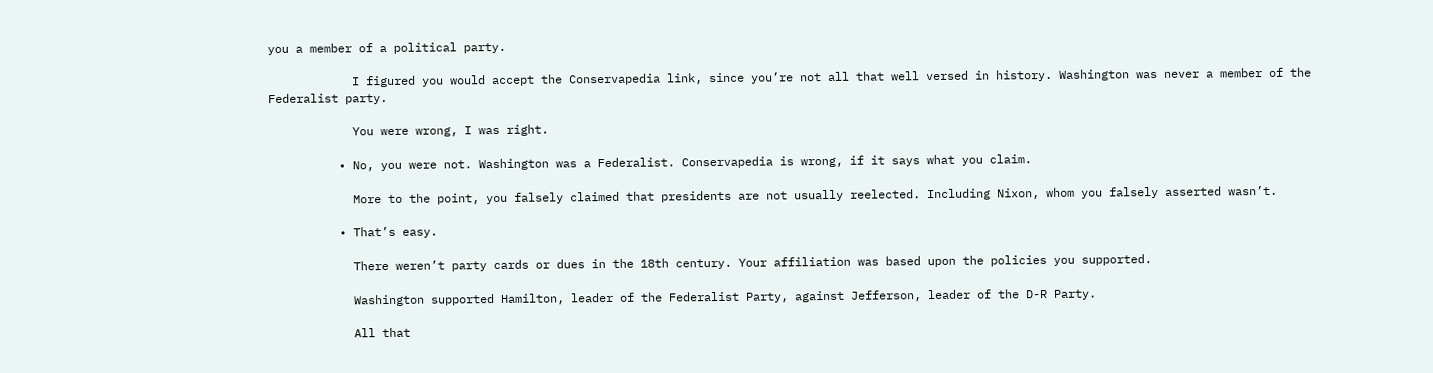you a member of a political party.

            I figured you would accept the Conservapedia link, since you’re not all that well versed in history. Washington was never a member of the Federalist party.

            You were wrong, I was right.

          • No, you were not. Washington was a Federalist. Conservapedia is wrong, if it says what you claim.

            More to the point, you falsely claimed that presidents are not usually reelected. Including Nixon, whom you falsely asserted wasn’t.

          • That’s easy.

            There weren’t party cards or dues in the 18th century. Your affiliation was based upon the policies you supported.

            Washington supported Hamilton, leader of the Federalist Party, against Jefferson, leader of the D-R Party.

            All that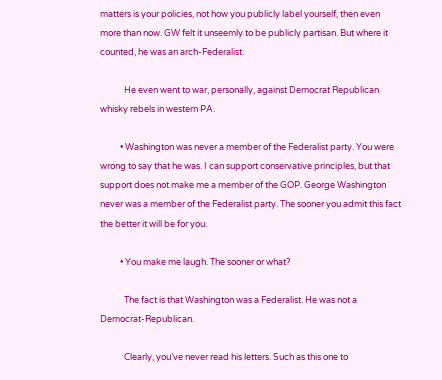matters is your policies, not how you publicly label yourself, then even more than now. GW felt it unseemly to be publicly partisan. But where it counted, he was an arch-Federalist.

            He even went to war, personally, against Democrat Republican whisky rebels in western PA.

          • Washington was never a member of the Federalist party. You were wrong to say that he was. I can support conservative principles, but that support does not make me a member of the GOP. George Washington never was a member of the Federalist party. The sooner you admit this fact the better it will be for you.

          • You make me laugh. The sooner or what?

            The fact is that Washington was a Federalist. He was not a Democrat-Republican.

            Clearly, you’ve never read his letters. Such as this one to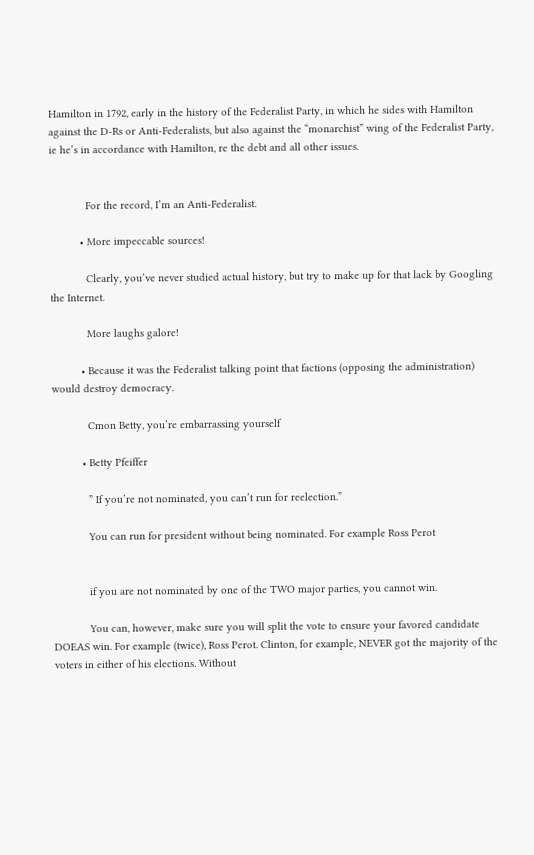Hamilton in 1792, early in the history of the Federalist Party, in which he sides with Hamilton against the D-Rs or Anti-Federalists, but also against the “monarchist” wing of the Federalist Party, ie he’s in accordance with Hamilton, re the debt and all other issues.


            For the record, I’m an Anti-Federalist.

          • More impeccable sources!

            Clearly, you’ve never studied actual history, but try to make up for that lack by Googling the Internet.

            More laughs galore!

          • Because it was the Federalist talking point that factions (opposing the administration) would destroy democracy.

            Cmon Betty, you’re embarrassing yourself

          • Betty Pfeiffer

            ” If you’re not nominated, you can’t run for reelection.”

            You can run for president without being nominated. For example Ross Perot


            if you are not nominated by one of the TWO major parties, you cannot win.

            You can, however, make sure you will split the vote to ensure your favored candidate DOEAS win. For example (twice), Ross Perot. Clinton, for example, NEVER got the majority of the voters in either of his elections. Without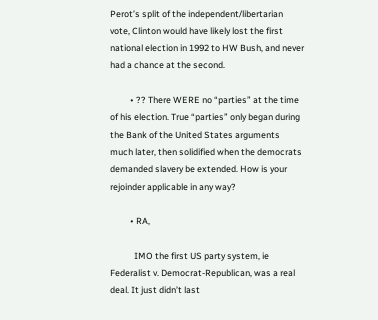Perot’s split of the independent/libertarian vote, Clinton would have likely lost the first national election in 1992 to HW Bush, and never had a chance at the second.

          • ?? There WERE no “parties” at the time of his election. True “parties” only began during the Bank of the United States arguments much later, then solidified when the democrats demanded slavery be extended. How is your rejoinder applicable in any way?

          • RA,

            IMO the first US party system, ie Federalist v. Democrat-Republican, was a real deal. It just didn’t last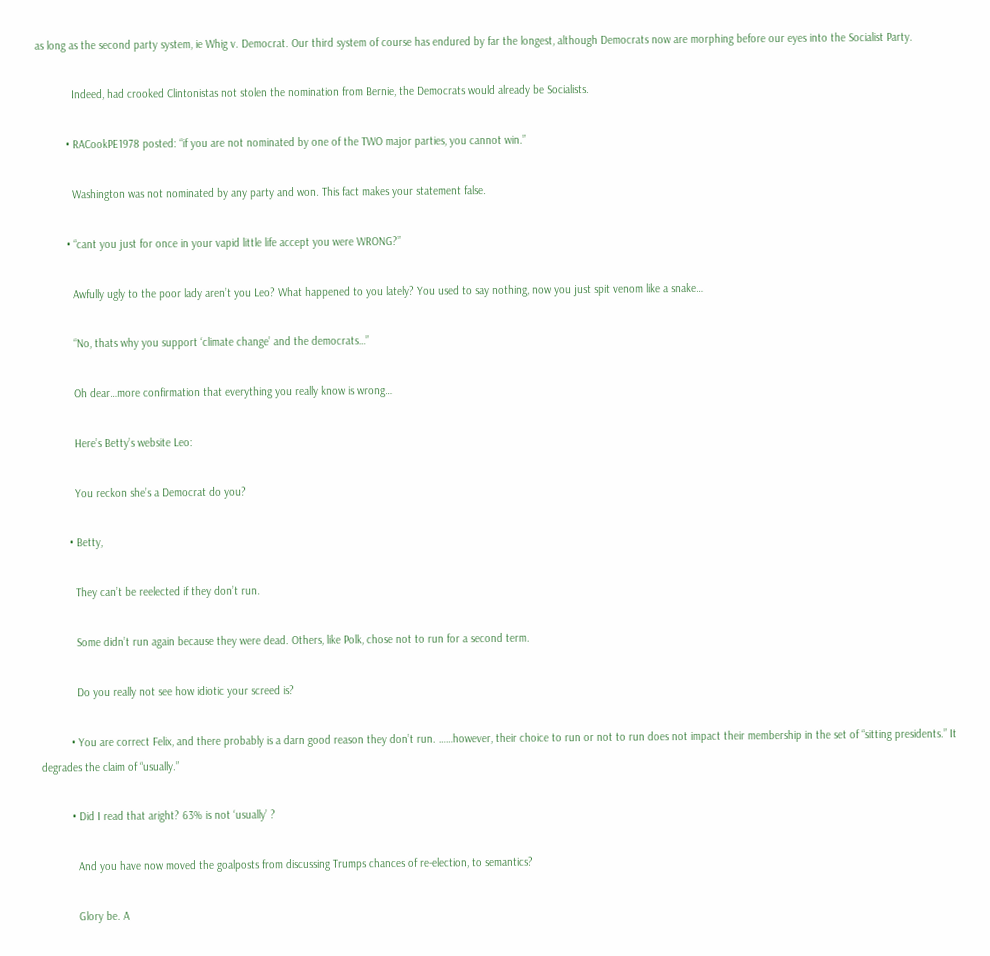as long as the second party system, ie Whig v. Democrat. Our third system of course has endured by far the longest, although Democrats now are morphing before our eyes into the Socialist Party.

            Indeed, had crooked Clintonistas not stolen the nomination from Bernie, the Democrats would already be Socialists.

          • RACookPE1978 posted: “if you are not nominated by one of the TWO major parties, you cannot win.”

            Washington was not nominated by any party and won. This fact makes your statement false.

          • “cant you just for once in your vapid little life accept you were WRONG?”

            Awfully ugly to the poor lady aren’t you Leo? What happened to you lately? You used to say nothing, now you just spit venom like a snake…

            “No, thats why you support ‘climate change’ and the democrats…”

            Oh dear…more confirmation that everything you really know is wrong…

            Here’s Betty’s website Leo:

            You reckon she’s a Democrat do you?

          • Betty,

            They can’t be reelected if they don’t run.

            Some didn’t run again because they were dead. Others, like Polk, chose not to run for a second term.

            Do you really not see how idiotic your screed is?

          • You are correct Felix, and there probably is a darn good reason they don’t run. ……however, their choice to run or not to run does not impact their membership in the set of “sitting presidents.” It degrades the claim of “usually.”

          • Did I read that aright? 63% is not ‘usually’ ?

            And you have now moved the goalposts from discussing Trumps chances of re-election, to semantics?

            Glory be. A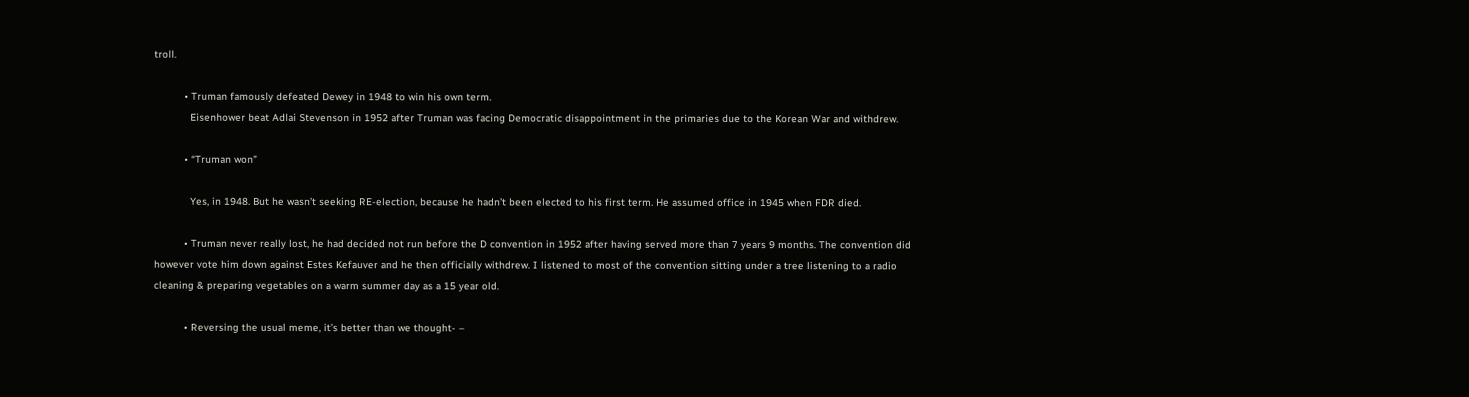troll.

          • Truman famously defeated Dewey in 1948 to win his own term.
            Eisenhower beat Adlai Stevenson in 1952 after Truman was facing Democratic disappointment in the primaries due to the Korean War and withdrew.

          • “Truman won”

            Yes, in 1948. But he wasn’t seeking RE-election, because he hadn’t been elected to his first term. He assumed office in 1945 when FDR died.

          • Truman never really lost, he had decided not run before the D convention in 1952 after having served more than 7 years 9 months. The convention did however vote him down against Estes Kefauver and he then officially withdrew. I listened to most of the convention sitting under a tree listening to a radio cleaning & preparing vegetables on a warm summer day as a 15 year old.

          • Reversing the usual meme, it’s better than we thought- –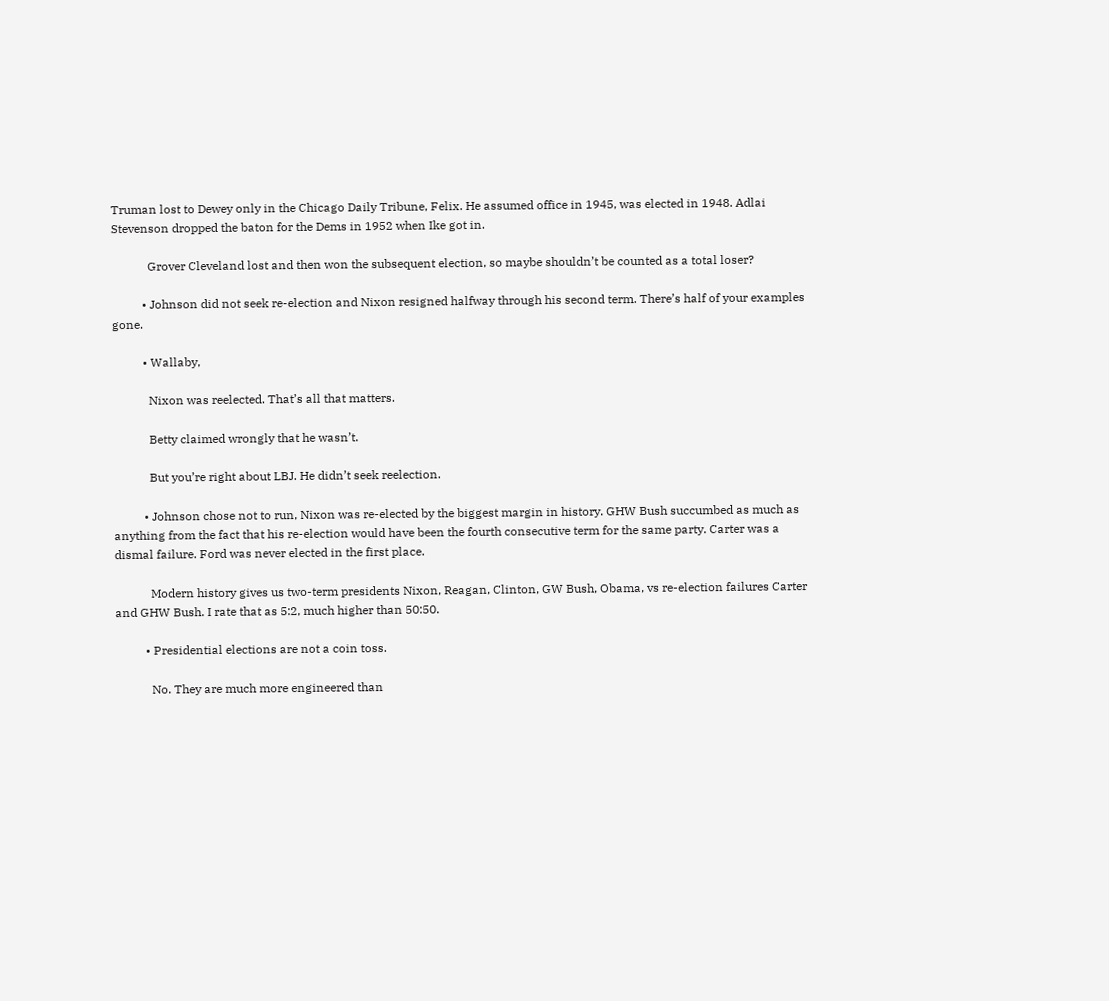Truman lost to Dewey only in the Chicago Daily Tribune, Felix. He assumed office in 1945, was elected in 1948. Adlai Stevenson dropped the baton for the Dems in 1952 when Ike got in.

            Grover Cleveland lost and then won the subsequent election, so maybe shouldn’t be counted as a total loser?

          • Johnson did not seek re-election and Nixon resigned halfway through his second term. There’s half of your examples gone.

          • Wallaby,

            Nixon was reelected. That’s all that matters.

            Betty claimed wrongly that he wasn’t.

            But you’re right about LBJ. He didn’t seek reelection.

          • Johnson chose not to run, Nixon was re-elected by the biggest margin in history. GHW Bush succumbed as much as anything from the fact that his re-election would have been the fourth consecutive term for the same party. Carter was a dismal failure. Ford was never elected in the first place.

            Modern history gives us two-term presidents Nixon, Reagan, Clinton, GW Bush, Obama, vs re-election failures Carter and GHW Bush. I rate that as 5:2, much higher than 50:50.

          • Presidential elections are not a coin toss.

            No. They are much more engineered than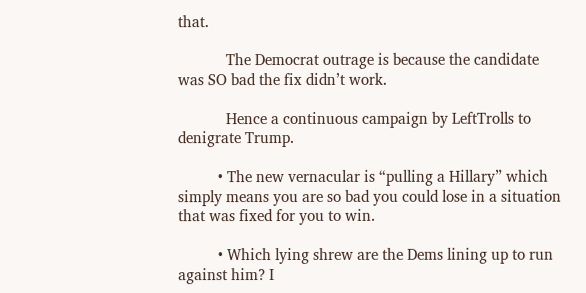that.

            The Democrat outrage is because the candidate was SO bad the fix didn’t work.

            Hence a continuous campaign by LeftTrolls to denigrate Trump.

          • The new vernacular is “pulling a Hillary” which simply means you are so bad you could lose in a situation that was fixed for you to win.

          • Which lying shrew are the Dems lining up to run against him? I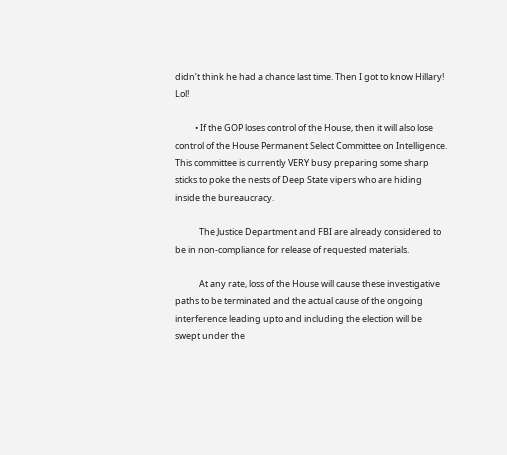didn’t think he had a chance last time. Then I got to know Hillary! Lol!

          • If the GOP loses control of the House, then it will also lose control of the House Permanent Select Committee on Intelligence. This committee is currently VERY busy preparing some sharp sticks to poke the nests of Deep State vipers who are hiding inside the bureaucracy.

            The Justice Department and FBI are already considered to be in non-compliance for release of requested materials.

            At any rate, loss of the House will cause these investigative paths to be terminated and the actual cause of the ongoing interference leading upto and including the election will be swept under the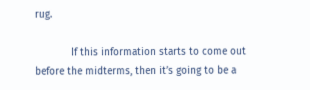rug.

            If this information starts to come out before the midterms, then it’s going to be a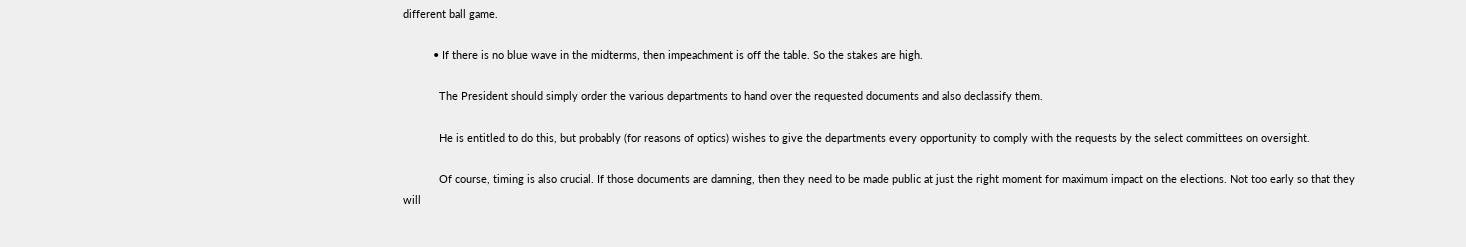different ball game.

          • If there is no blue wave in the midterms, then impeachment is off the table. So the stakes are high.

            The President should simply order the various departments to hand over the requested documents and also declassify them.

            He is entitled to do this, but probably (for reasons of optics) wishes to give the departments every opportunity to comply with the requests by the select committees on oversight.

            Of course, timing is also crucial. If those documents are damning, then they need to be made public at just the right moment for maximum impact on the elections. Not too early so that they will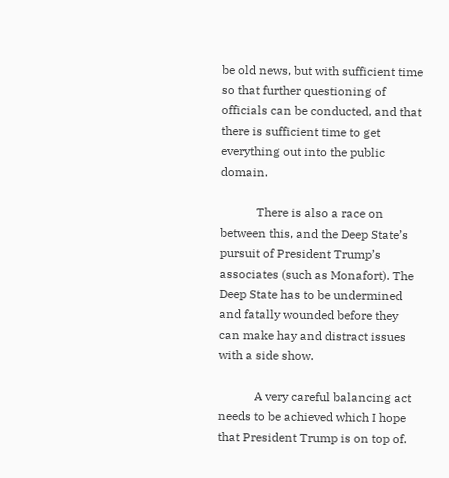be old news, but with sufficient time so that further questioning of officials can be conducted, and that there is sufficient time to get everything out into the public domain.

            There is also a race on between this, and the Deep State’s pursuit of President Trump’s associates (such as Monafort). The Deep State has to be undermined and fatally wounded before they can make hay and distract issues with a side show.

            A very careful balancing act needs to be achieved which I hope that President Trump is on top of.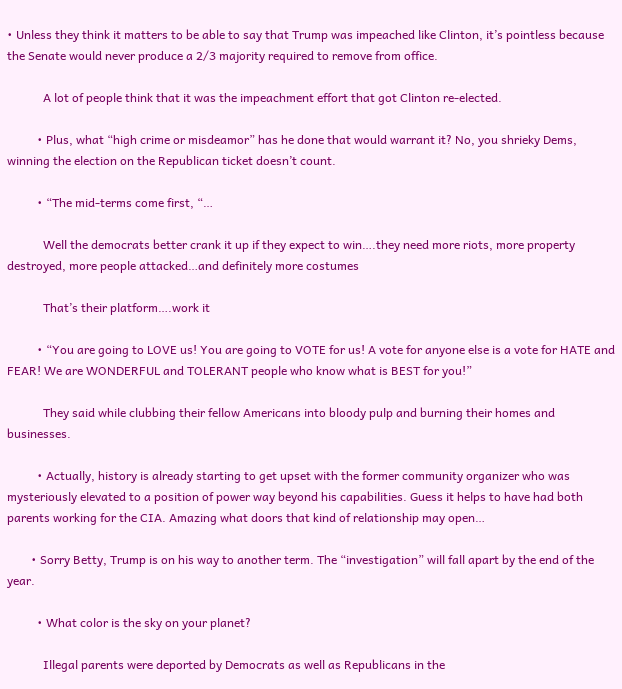• Unless they think it matters to be able to say that Trump was impeached like Clinton, it’s pointless because the Senate would never produce a 2/3 majority required to remove from office.

            A lot of people think that it was the impeachment effort that got Clinton re-elected.

          • Plus, what “high crime or misdeamor” has he done that would warrant it? No, you shrieky Dems, winning the election on the Republican ticket doesn’t count.

          • “The mid-terms come first, “…

            Well the democrats better crank it up if they expect to win….they need more riots, more property destroyed, more people attacked…and definitely more costumes

            That’s their platform….work it

          • “You are going to LOVE us! You are going to VOTE for us! A vote for anyone else is a vote for HATE and FEAR! We are WONDERFUL and TOLERANT people who know what is BEST for you!”

            They said while clubbing their fellow Americans into bloody pulp and burning their homes and businesses.

          • Actually, history is already starting to get upset with the former community organizer who was mysteriously elevated to a position of power way beyond his capabilities. Guess it helps to have had both parents working for the CIA. Amazing what doors that kind of relationship may open…

        • Sorry Betty, Trump is on his way to another term. The “investigation” will fall apart by the end of the year.

          • What color is the sky on your planet?

            Illegal parents were deported by Democrats as well as Republicans in the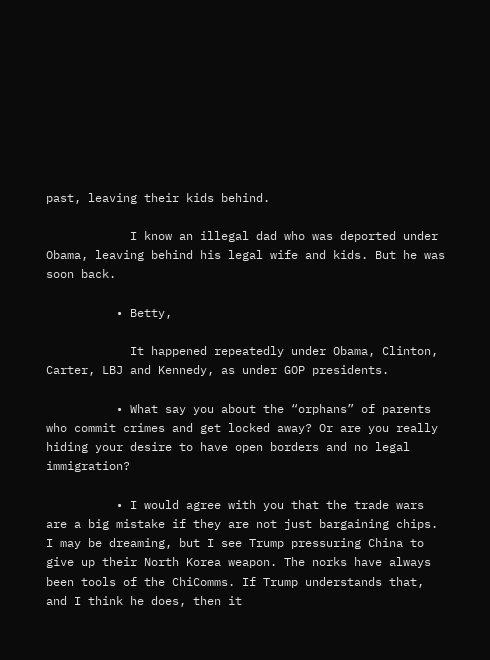past, leaving their kids behind.

            I know an illegal dad who was deported under Obama, leaving behind his legal wife and kids. But he was soon back.

          • Betty,

            It happened repeatedly under Obama, Clinton, Carter, LBJ and Kennedy, as under GOP presidents.

          • What say you about the “orphans” of parents who commit crimes and get locked away? Or are you really hiding your desire to have open borders and no legal immigration?

          • I would agree with you that the trade wars are a big mistake if they are not just bargaining chips. I may be dreaming, but I see Trump pressuring China to give up their North Korea weapon. The norks have always been tools of the ChiComms. If Trump understands that, and I think he does, then it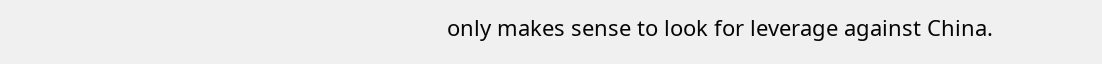only makes sense to look for leverage against China.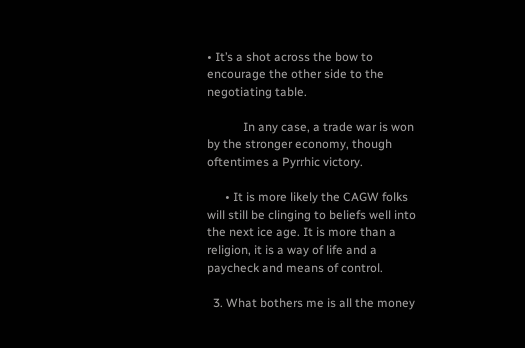• It’s a shot across the bow to encourage the other side to the negotiating table.

            In any case, a trade war is won by the stronger economy, though oftentimes a Pyrrhic victory.

      • It is more likely the CAGW folks will still be clinging to beliefs well into the next ice age. It is more than a religion, it is a way of life and a paycheck and means of control.

  3. What bothers me is all the money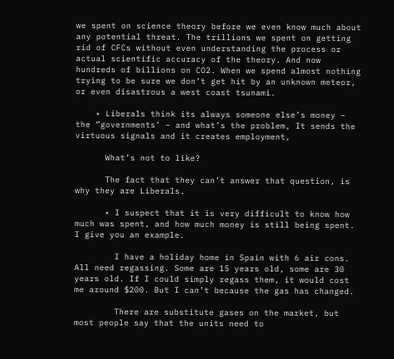we spent on science theory before we even know much about any potential threat. The trillions we spent on getting rid of CFCs without even understanding the process or actual scientific accuracy of the theory. And now hundreds of billions on CO2. When we spend almost nothing trying to be sure we don’t get hit by an unknown meteor, or even disastrous a west coast tsunami.

    • Liberals think its always someone else’s money – the ”governments’ – and what’s the problem, It sends the virtuous signals and it creates employment,

      What’s not to like?

      The fact that they can’t answer that question, is why they are Liberals.

      • I suspect that it is very difficult to know how much was spent, and how much money is still being spent. I give you an example.

        I have a holiday home in Spain with 6 air cons. All need regassing. Some are 15 years old, some are 30 years old. If I could simply regass them, it would cost me around $200. But I can’t because the gas has changed.

        There are substitute gases on the market, but most people say that the units need to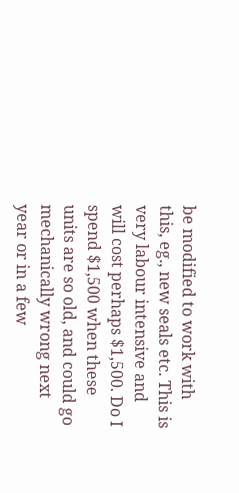be modified to work with this, eg., new seals etc. This is very labour intensive and will cost perhaps $1,500. Do I spend $1,500 when these units are so old, and could go mechanically wrong next year or in a few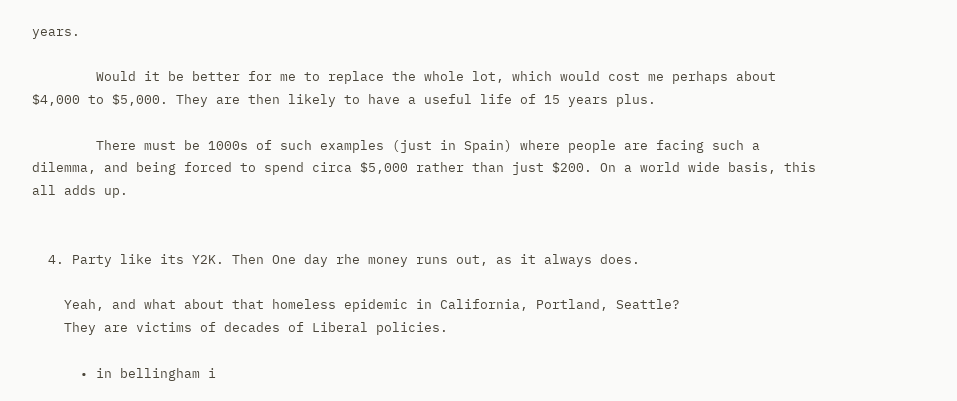years.

        Would it be better for me to replace the whole lot, which would cost me perhaps about $4,000 to $5,000. They are then likely to have a useful life of 15 years plus.

        There must be 1000s of such examples (just in Spain) where people are facing such a dilemma, and being forced to spend circa $5,000 rather than just $200. On a world wide basis, this all adds up.


  4. Party like its Y2K. Then One day rhe money runs out, as it always does.

    Yeah, and what about that homeless epidemic in California, Portland, Seattle?
    They are victims of decades of Liberal policies.

      • in bellingham i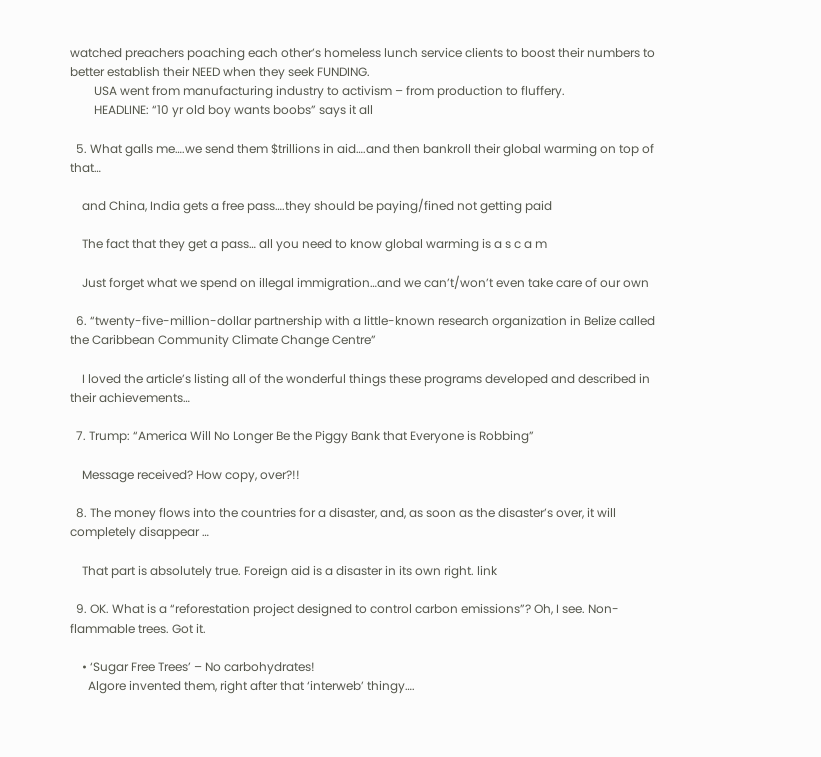watched preachers poaching each other’s homeless lunch service clients to boost their numbers to better establish their NEED when they seek FUNDING.
        USA went from manufacturing industry to activism – from production to fluffery.
        HEADLINE: “10 yr old boy wants boobs” says it all

  5. What galls me….we send them $trillions in aid….and then bankroll their global warming on top of that…

    and China, India gets a free pass….they should be paying/fined not getting paid

    The fact that they get a pass… all you need to know global warming is a s c a m

    Just forget what we spend on illegal immigration…and we can’t/won’t even take care of our own

  6. “twenty-five-million-dollar partnership with a little-known research organization in Belize called the Caribbean Community Climate Change Centre”

    I loved the article’s listing all of the wonderful things these programs developed and described in their achievements…

  7. Trump: “America Will No Longer Be the Piggy Bank that Everyone is Robbing”

    Message received? How copy, over?!!

  8. The money flows into the countries for a disaster, and, as soon as the disaster’s over, it will completely disappear …

    That part is absolutely true. Foreign aid is a disaster in its own right. link

  9. OK. What is a “reforestation project designed to control carbon emissions”? Oh, I see. Non-flammable trees. Got it.

    • ‘Sugar Free Trees’ – No carbohydrates!
      Algore invented them, right after that ‘interweb’ thingy….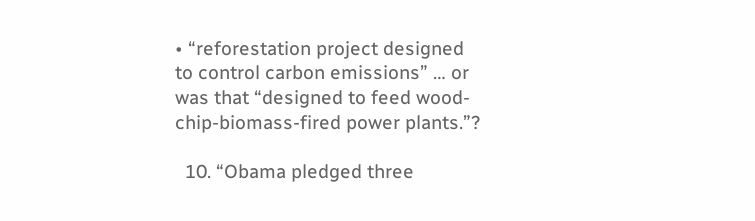• “reforestation project designed to control carbon emissions” … or was that “designed to feed wood-chip-biomass-fired power plants.”?

  10. “Obama pledged three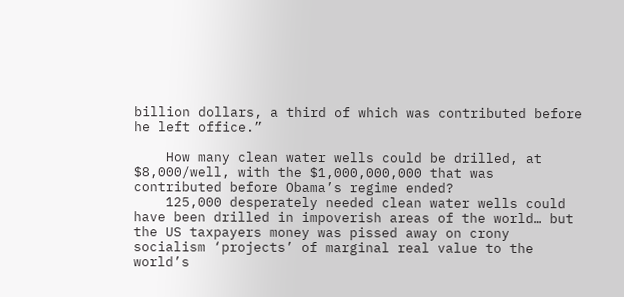billion dollars, a third of which was contributed before he left office.”

    How many clean water wells could be drilled, at $8,000/well, with the $1,000,000,000 that was contributed before Obama’s regime ended?
    125,000 desperately needed clean water wells could have been drilled in impoverish areas of the world… but the US taxpayers money was pissed away on crony socialism ‘projects’ of marginal real value to the world’s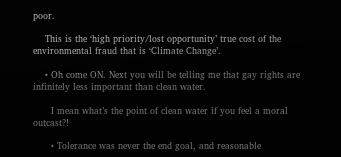poor.

    This is the ‘high priority/lost opportunity’ true cost of the environmental fraud that is ‘Climate Change’.

    • Oh come ON. Next you will be telling me that gay rights are infinitely less important than clean water.

      I mean what’s the point of clean water if you feel a moral outcast?!

      • Tolerance was never the end goal, and reasonable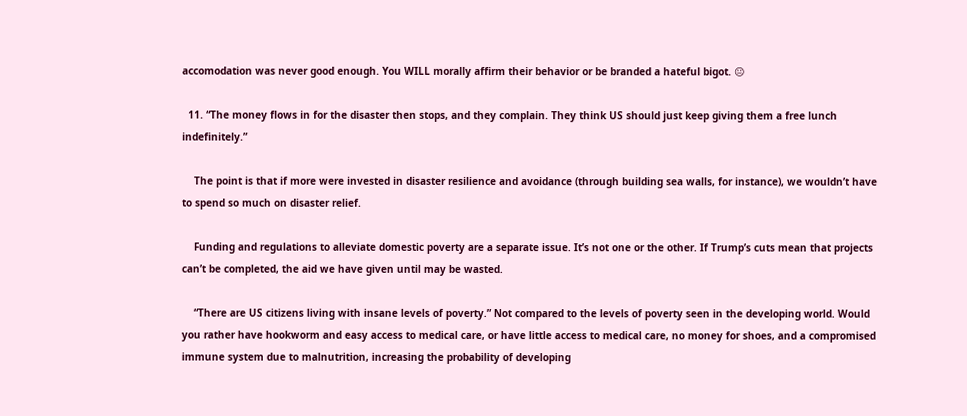accomodation was never good enough. You WILL morally affirm their behavior or be branded a hateful bigot. 😐

  11. “The money flows in for the disaster then stops, and they complain. They think US should just keep giving them a free lunch indefinitely.”

    The point is that if more were invested in disaster resilience and avoidance (through building sea walls, for instance), we wouldn’t have to spend so much on disaster relief.

    Funding and regulations to alleviate domestic poverty are a separate issue. It’s not one or the other. If Trump’s cuts mean that projects can’t be completed, the aid we have given until may be wasted.

    “There are US citizens living with insane levels of poverty.” Not compared to the levels of poverty seen in the developing world. Would you rather have hookworm and easy access to medical care, or have little access to medical care, no money for shoes, and a compromised immune system due to malnutrition, increasing the probability of developing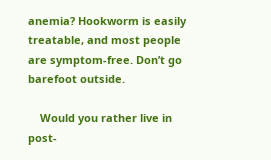anemia? Hookworm is easily treatable, and most people are symptom-free. Don’t go barefoot outside.

    Would you rather live in post-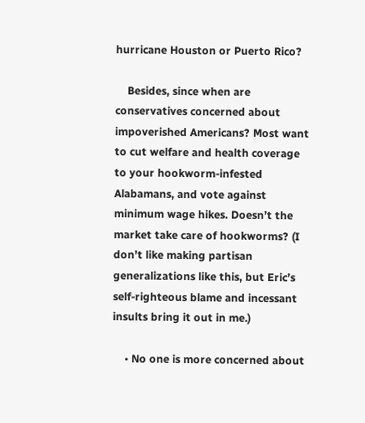hurricane Houston or Puerto Rico?

    Besides, since when are conservatives concerned about impoverished Americans? Most want to cut welfare and health coverage to your hookworm-infested Alabamans, and vote against minimum wage hikes. Doesn’t the market take care of hookworms? (I don’t like making partisan generalizations like this, but Eric’s self-righteous blame and incessant insults bring it out in me.)

    • No one is more concerned about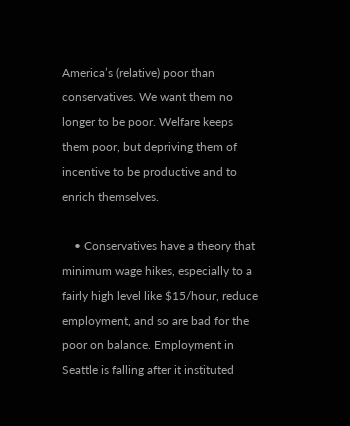America’s (relative) poor than conservatives. We want them no longer to be poor. Welfare keeps them poor, but depriving them of incentive to be productive and to enrich themselves.

    • Conservatives have a theory that minimum wage hikes, especially to a fairly high level like $15/hour, reduce employment, and so are bad for the poor on balance. Employment in Seattle is falling after it instituted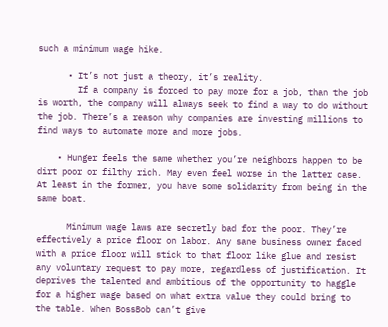such a minimum wage hike.

      • It’s not just a theory, it’s reality.
        If a company is forced to pay more for a job, than the job is worth, the company will always seek to find a way to do without the job. There’s a reason why companies are investing millions to find ways to automate more and more jobs.

    • Hunger feels the same whether you’re neighbors happen to be dirt poor or filthy rich. May even feel worse in the latter case. At least in the former, you have some solidarity from being in the same boat.

      Minimum wage laws are secretly bad for the poor. They’re effectively a price floor on labor. Any sane business owner faced with a price floor will stick to that floor like glue and resist any voluntary request to pay more, regardless of justification. It deprives the talented and ambitious of the opportunity to haggle for a higher wage based on what extra value they could bring to the table. When BossBob can’t give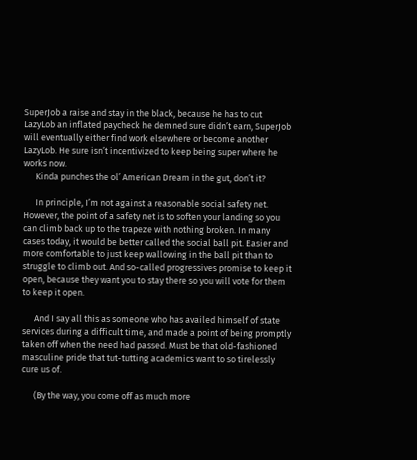SuperJob a raise and stay in the black, because he has to cut LazyLob an inflated paycheck he demned sure didn’t earn, SuperJob will eventually either find work elsewhere or become another LazyLob. He sure isn’t incentivized to keep being super where he works now.
      Kinda punches the ol’ American Dream in the gut, don’t it?

      In principle, I’m not against a reasonable social safety net. However, the point of a safety net is to soften your landing so you can climb back up to the trapeze with nothing broken. In many cases today, it would be better called the social ball pit. Easier and more comfortable to just keep wallowing in the ball pit than to struggle to climb out. And so-called progressives promise to keep it open, because they want you to stay there so you will vote for them to keep it open.

      And I say all this as someone who has availed himself of state services during a difficult time, and made a point of being promptly taken off when the need had passed. Must be that old-fashioned masculine pride that tut-tutting academics want to so tirelessly cure us of.

      (By the way, you come off as much more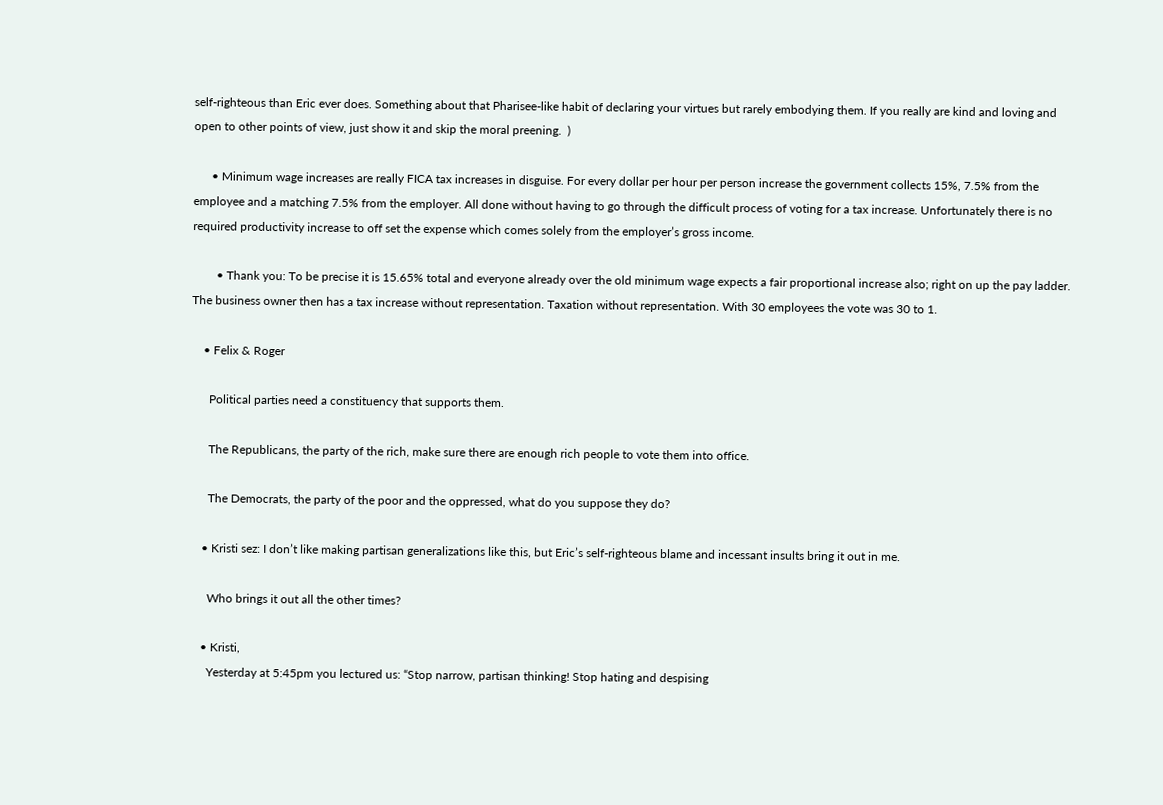self-righteous than Eric ever does. Something about that Pharisee-like habit of declaring your virtues but rarely embodying them. If you really are kind and loving and open to other points of view, just show it and skip the moral preening.  )

      • Minimum wage increases are really FICA tax increases in disguise. For every dollar per hour per person increase the government collects 15%, 7.5% from the employee and a matching 7.5% from the employer. All done without having to go through the difficult process of voting for a tax increase. Unfortunately there is no required productivity increase to off set the expense which comes solely from the employer’s gross income.

        • Thank you: To be precise it is 15.65% total and everyone already over the old minimum wage expects a fair proportional increase also; right on up the pay ladder. The business owner then has a tax increase without representation. Taxation without representation. With 30 employees the vote was 30 to 1.

    • Felix & Roger

      Political parties need a constituency that supports them.

      The Republicans, the party of the rich, make sure there are enough rich people to vote them into office.

      The Democrats, the party of the poor and the oppressed, what do you suppose they do?

    • Kristi sez: I don’t like making partisan generalizations like this, but Eric’s self-righteous blame and incessant insults bring it out in me.

      Who brings it out all the other times?

    • Kristi,
      Yesterday at 5:45pm you lectured us: “Stop narrow, partisan thinking! Stop hating and despising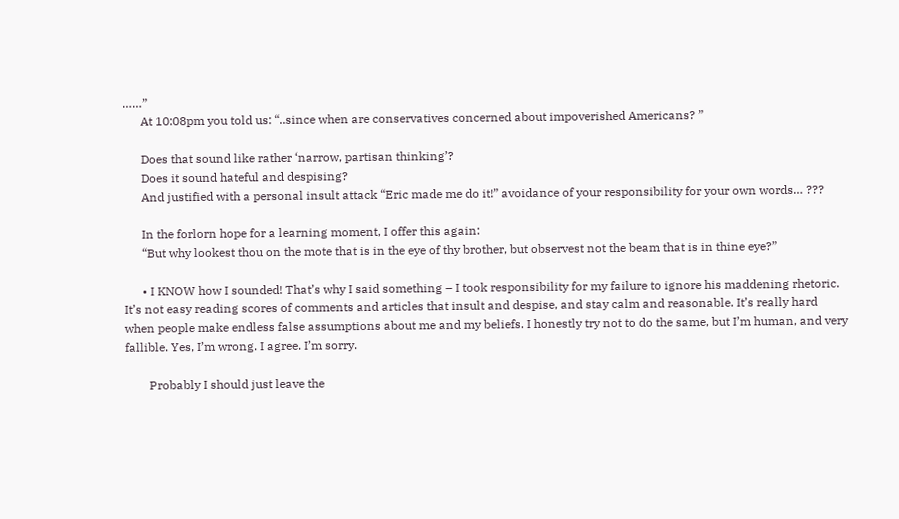……”
      At 10:08pm you told us: “..since when are conservatives concerned about impoverished Americans? ”

      Does that sound like rather ‘narrow, partisan thinking’?
      Does it sound hateful and despising?
      And justified with a personal insult attack “Eric made me do it!” avoidance of your responsibility for your own words… ???

      In the forlorn hope for a learning moment, I offer this again:
      “But why lookest thou on the mote that is in the eye of thy brother, but observest not the beam that is in thine eye?”

      • I KNOW how I sounded! That’s why I said something – I took responsibility for my failure to ignore his maddening rhetoric. It’s not easy reading scores of comments and articles that insult and despise, and stay calm and reasonable. It’s really hard when people make endless false assumptions about me and my beliefs. I honestly try not to do the same, but I’m human, and very fallible. Yes, I’m wrong. I agree. I’m sorry.

        Probably I should just leave the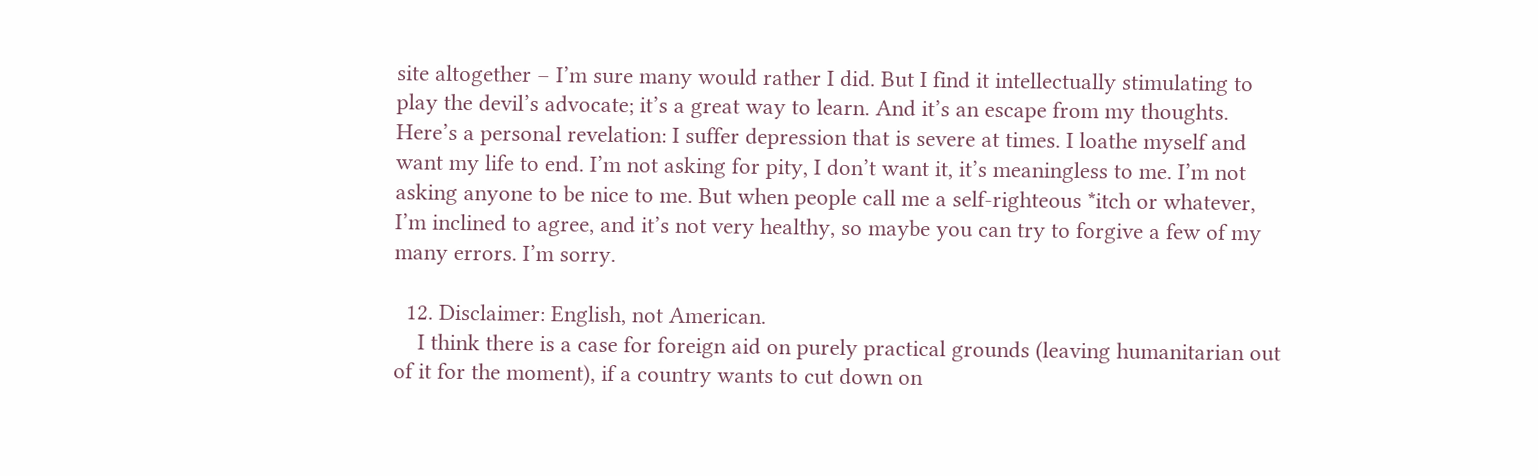site altogether – I’m sure many would rather I did. But I find it intellectually stimulating to play the devil’s advocate; it’s a great way to learn. And it’s an escape from my thoughts. Here’s a personal revelation: I suffer depression that is severe at times. I loathe myself and want my life to end. I’m not asking for pity, I don’t want it, it’s meaningless to me. I’m not asking anyone to be nice to me. But when people call me a self-righteous *itch or whatever, I’m inclined to agree, and it’s not very healthy, so maybe you can try to forgive a few of my many errors. I’m sorry.

  12. Disclaimer: English, not American.
    I think there is a case for foreign aid on purely practical grounds (leaving humanitarian out of it for the moment), if a country wants to cut down on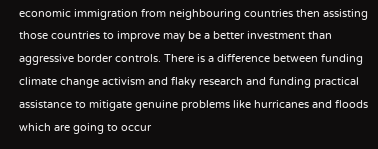economic immigration from neighbouring countries then assisting those countries to improve may be a better investment than aggressive border controls. There is a difference between funding climate change activism and flaky research and funding practical assistance to mitigate genuine problems like hurricanes and floods which are going to occur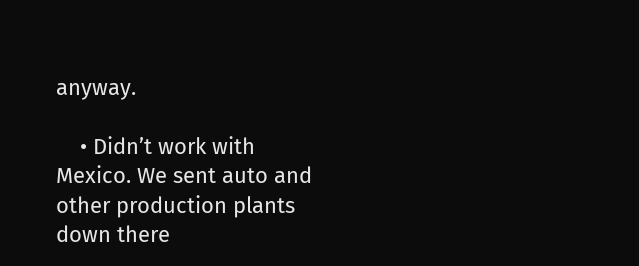anyway.

    • Didn’t work with Mexico. We sent auto and other production plants down there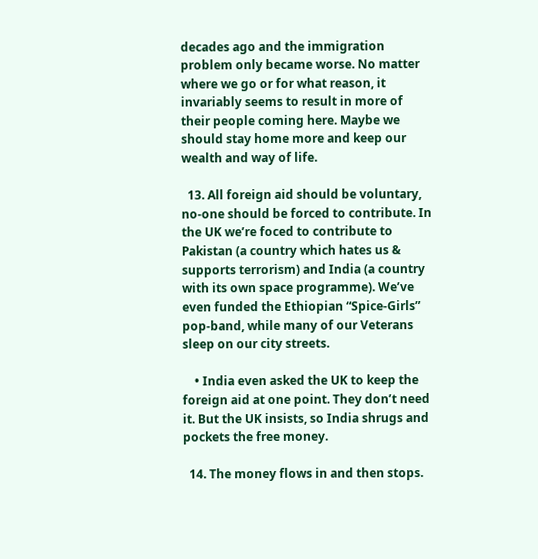decades ago and the immigration problem only became worse. No matter where we go or for what reason, it invariably seems to result in more of their people coming here. Maybe we should stay home more and keep our wealth and way of life.

  13. All foreign aid should be voluntary, no-one should be forced to contribute. In the UK we’re foced to contribute to Pakistan (a country which hates us & supports terrorism) and India (a country with its own space programme). We’ve even funded the Ethiopian “Spice-Girls” pop-band, while many of our Veterans sleep on our city streets.

    • India even asked the UK to keep the foreign aid at one point. They don’t need it. But the UK insists, so India shrugs and pockets the free money.

  14. The money flows in and then stops.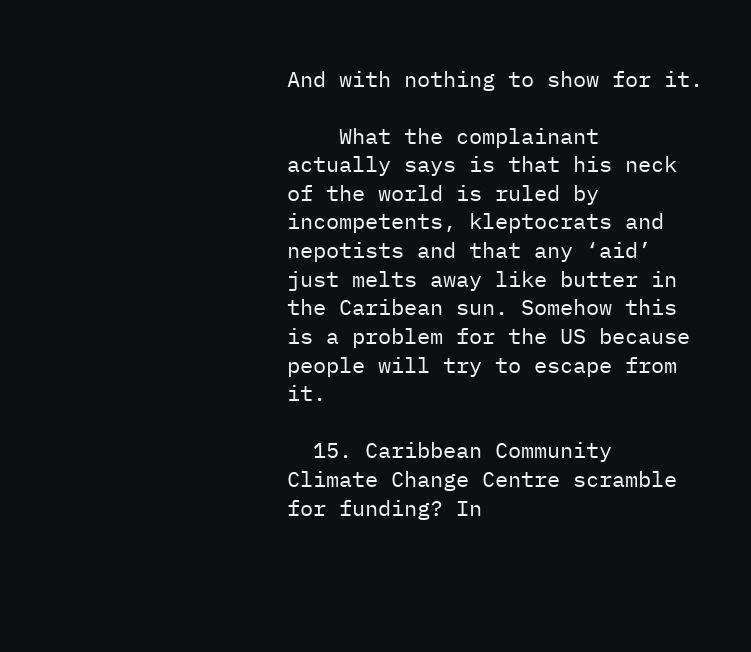And with nothing to show for it.

    What the complainant actually says is that his neck of the world is ruled by incompetents, kleptocrats and nepotists and that any ‘aid’ just melts away like butter in the Caribean sun. Somehow this is a problem for the US because people will try to escape from it.

  15. Caribbean Community Climate Change Centre scramble for funding? In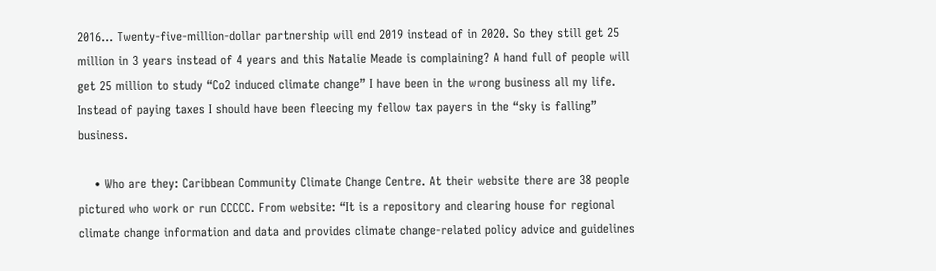2016… Twenty-five-million-dollar partnership will end 2019 instead of in 2020. So they still get 25 million in 3 years instead of 4 years and this Natalie Meade is complaining? A hand full of people will get 25 million to study “Co2 induced climate change” I have been in the wrong business all my life. Instead of paying taxes I should have been fleecing my fellow tax payers in the “sky is falling” business.

    • Who are they: Caribbean Community Climate Change Centre. At their website there are 38 people pictured who work or run CCCCC. From website: “It is a repository and clearing house for regional climate change information and data and provides climate change-related policy advice and guidelines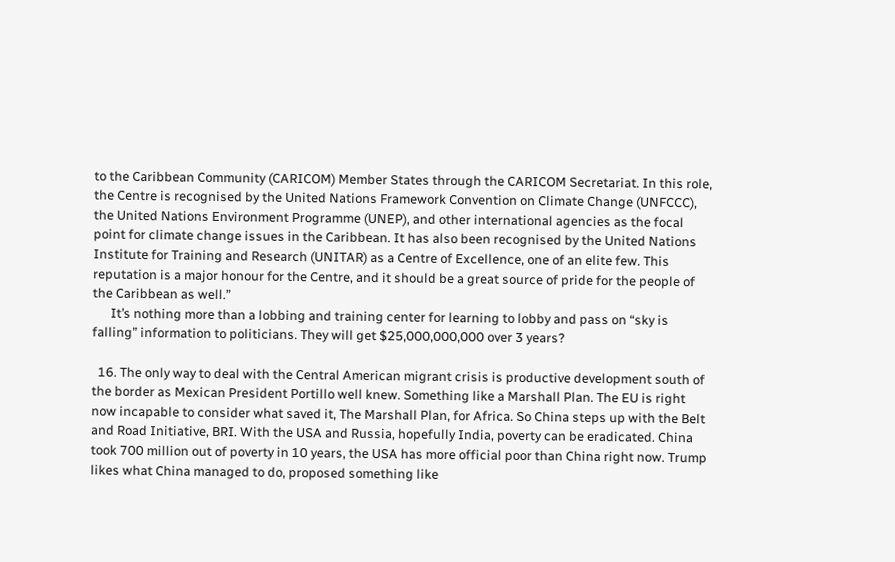to the Caribbean Community (CARICOM) Member States through the CARICOM Secretariat. In this role, the Centre is recognised by the United Nations Framework Convention on Climate Change (UNFCCC), the United Nations Environment Programme (UNEP), and other international agencies as the focal point for climate change issues in the Caribbean. It has also been recognised by the United Nations Institute for Training and Research (UNITAR) as a Centre of Excellence, one of an elite few. This reputation is a major honour for the Centre, and it should be a great source of pride for the people of the Caribbean as well.”
      It’s nothing more than a lobbing and training center for learning to lobby and pass on “sky is falling” information to politicians. They will get $25,000,000,000 over 3 years?

  16. The only way to deal with the Central American migrant crisis is productive development south of the border as Mexican President Portillo well knew. Something like a Marshall Plan. The EU is right now incapable to consider what saved it, The Marshall Plan, for Africa. So China steps up with the Belt and Road Initiative, BRI. With the USA and Russia, hopefully India, poverty can be eradicated. China took 700 million out of poverty in 10 years, the USA has more official poor than China right now. Trump likes what China managed to do, proposed something like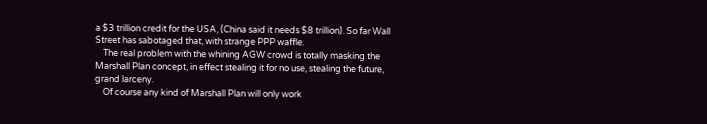a $3 trillion credit for the USA, (China said it needs $8 trillion). So far Wall Street has sabotaged that, with strange PPP waffle.
    The real problem with the whining AGW crowd is totally masking the Marshall Plan concept, in effect stealing it for no use, stealing the future, grand larceny.
    Of course any kind of Marshall Plan will only work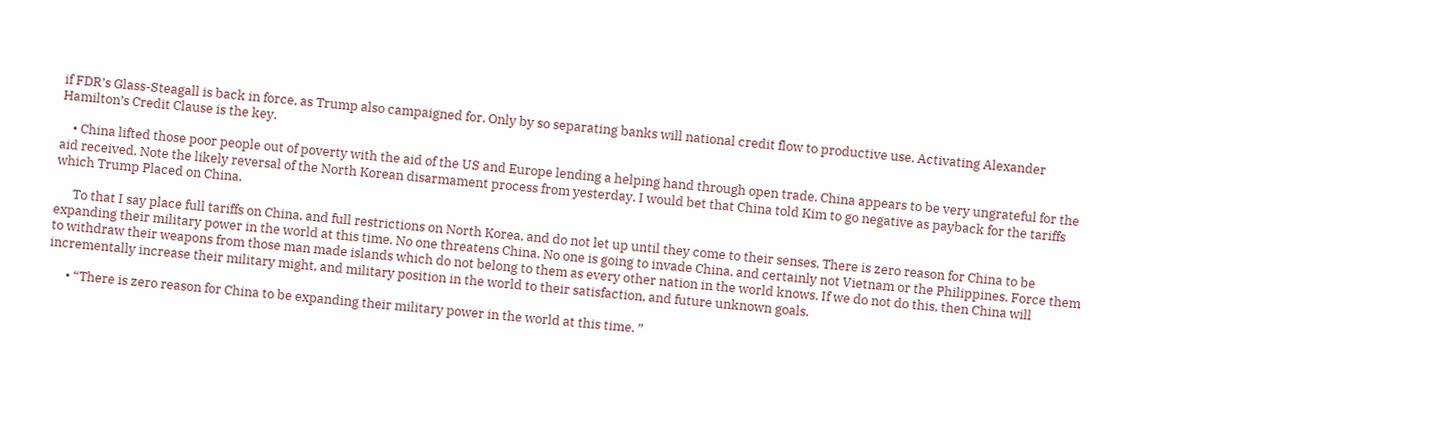if FDR’s Glass-Steagall is back in force, as Trump also campaigned for. Only by so separating banks will national credit flow to productive use. Activating Alexander Hamilton’s Credit Clause is the key.

    • China lifted those poor people out of poverty with the aid of the US and Europe lending a helping hand through open trade. China appears to be very ungrateful for the aid received. Note the likely reversal of the North Korean disarmament process from yesterday. I would bet that China told Kim to go negative as payback for the tariffs which Trump Placed on China.

      To that I say place full tariffs on China, and full restrictions on North Korea, and do not let up until they come to their senses. There is zero reason for China to be expanding their military power in the world at this time. No one threatens China. No one is going to invade China, and certainly not Vietnam or the Philippines. Force them to withdraw their weapons from those man made islands which do not belong to them as every other nation in the world knows. If we do not do this, then China will incrementally increase their military might, and military position in the world to their satisfaction, and future unknown goals.

      • “There is zero reason for China to be expanding their military power in the world at this time. ”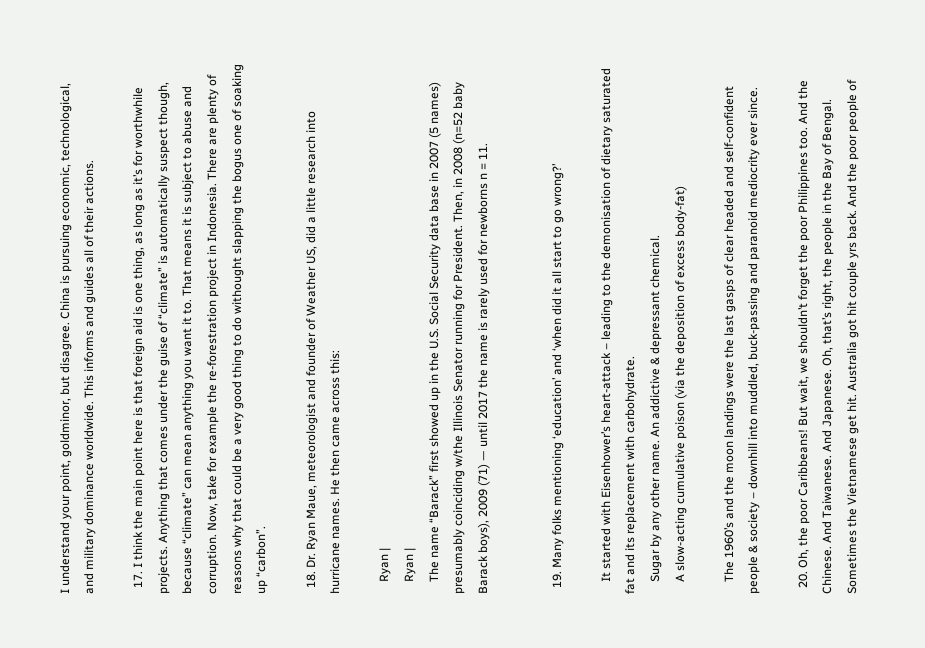I understand your point, goldminor, but disagree. China is pursuing economic, technological, and military dominance worldwide. This informs and guides all of their actions.

  17. I think the main point here is that foreign aid is one thing, as long as it’s for worthwhile projects. Anything that comes under the guise of “climate” is automatically suspect though, because “climate” can mean anything you want it to. That means it is subject to abuse and corruption. Now, take for example the re-forestration project in Indonesia. There are plenty of reasons why that could be a very good thing to do withought slapping the bogus one of soaking up “carbon”.

  18. Dr. Ryan Maue, meteorologist and founder of Weather US, did a little research into hurricane names. He then came across this:

    Ryan |
    Ryan |
    The name “Barack” first showed up in the U.S. Social Security data base in 2007 (5 names) presumably coinciding w/the Illinois Senator running for President. Then, in 2008 (n=52 baby Barack boys), 2009 (71) — until 2017 the name is rarely used for newborns n = 11.


  19. Many folks mentioning ‘education’ and ‘when did it all start to go wrong?’

    It started with Eisenhower’s heart-attack – leading to the demonisation of dietary saturated fat and its replacement with carbohydrate.
    Sugar by any other name. An addictive & depressant chemical.
    A slow-acting cumulative poison (via the deposition of excess body-fat)

    The 1960’s and the moon landings were the last gasps of clear headed and self-confident people & society – downhill into muddled, buck-passing and paranoid mediocrity ever since.

  20. Oh, the poor Caribbeans! But wait, we shouldn’t forget the poor Philippines too. And the Chinese. And Taiwanese. And Japanese. Oh, that’s right, the people in the Bay of Bengal. Sometimes the Vietnamese get hit. Australia got hit couple yrs back. And the poor people of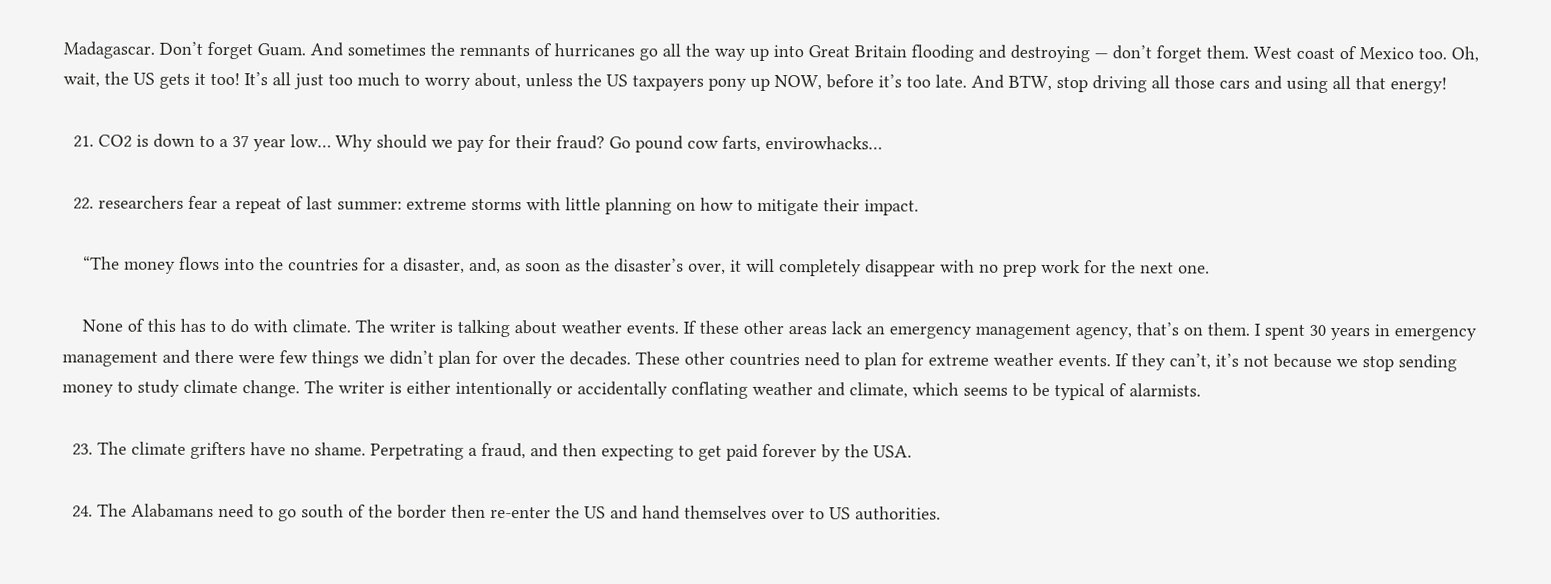Madagascar. Don’t forget Guam. And sometimes the remnants of hurricanes go all the way up into Great Britain flooding and destroying — don’t forget them. West coast of Mexico too. Oh, wait, the US gets it too! It’s all just too much to worry about, unless the US taxpayers pony up NOW, before it’s too late. And BTW, stop driving all those cars and using all that energy!

  21. CO2 is down to a 37 year low… Why should we pay for their fraud? Go pound cow farts, envirowhacks…

  22. researchers fear a repeat of last summer: extreme storms with little planning on how to mitigate their impact.

    “The money flows into the countries for a disaster, and, as soon as the disaster’s over, it will completely disappear with no prep work for the next one.

    None of this has to do with climate. The writer is talking about weather events. If these other areas lack an emergency management agency, that’s on them. I spent 30 years in emergency management and there were few things we didn’t plan for over the decades. These other countries need to plan for extreme weather events. If they can’t, it’s not because we stop sending money to study climate change. The writer is either intentionally or accidentally conflating weather and climate, which seems to be typical of alarmists.

  23. The climate grifters have no shame. Perpetrating a fraud, and then expecting to get paid forever by the USA.

  24. The Alabamans need to go south of the border then re-enter the US and hand themselves over to US authorities.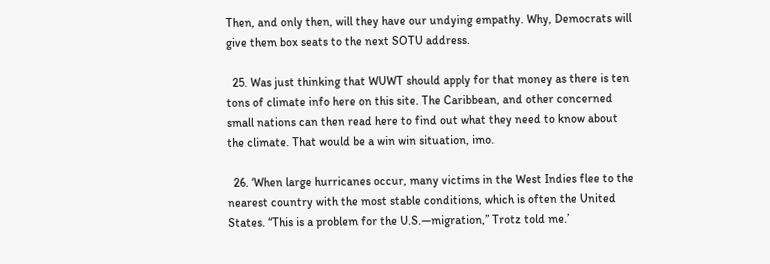Then, and only then, will they have our undying empathy. Why, Democrats will give them box seats to the next SOTU address.

  25. Was just thinking that WUWT should apply for that money as there is ten tons of climate info here on this site. The Caribbean, and other concerned small nations can then read here to find out what they need to know about the climate. That would be a win win situation, imo.

  26. ‘When large hurricanes occur, many victims in the West Indies flee to the nearest country with the most stable conditions, which is often the United States. “This is a problem for the U.S.—migration,” Trotz told me.’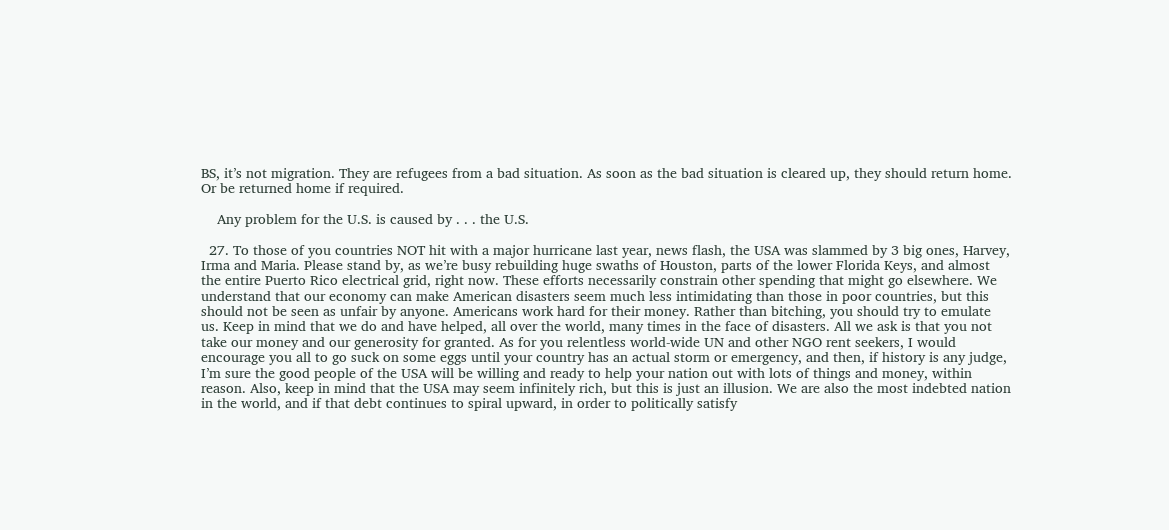BS, it’s not migration. They are refugees from a bad situation. As soon as the bad situation is cleared up, they should return home. Or be returned home if required.

    Any problem for the U.S. is caused by . . . the U.S.

  27. To those of you countries NOT hit with a major hurricane last year, news flash, the USA was slammed by 3 big ones, Harvey, Irma and Maria. Please stand by, as we’re busy rebuilding huge swaths of Houston, parts of the lower Florida Keys, and almost the entire Puerto Rico electrical grid, right now. These efforts necessarily constrain other spending that might go elsewhere. We understand that our economy can make American disasters seem much less intimidating than those in poor countries, but this should not be seen as unfair by anyone. Americans work hard for their money. Rather than bitching, you should try to emulate us. Keep in mind that we do and have helped, all over the world, many times in the face of disasters. All we ask is that you not take our money and our generosity for granted. As for you relentless world-wide UN and other NGO rent seekers, I would encourage you all to go suck on some eggs until your country has an actual storm or emergency, and then, if history is any judge, I’m sure the good people of the USA will be willing and ready to help your nation out with lots of things and money, within reason. Also, keep in mind that the USA may seem infinitely rich, but this is just an illusion. We are also the most indebted nation in the world, and if that debt continues to spiral upward, in order to politically satisfy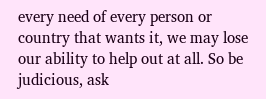every need of every person or country that wants it, we may lose our ability to help out at all. So be judicious, ask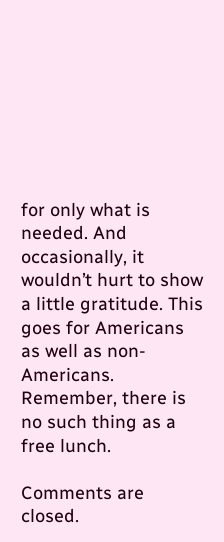for only what is needed. And occasionally, it wouldn’t hurt to show a little gratitude. This goes for Americans as well as non-Americans. Remember, there is no such thing as a free lunch.

Comments are closed.